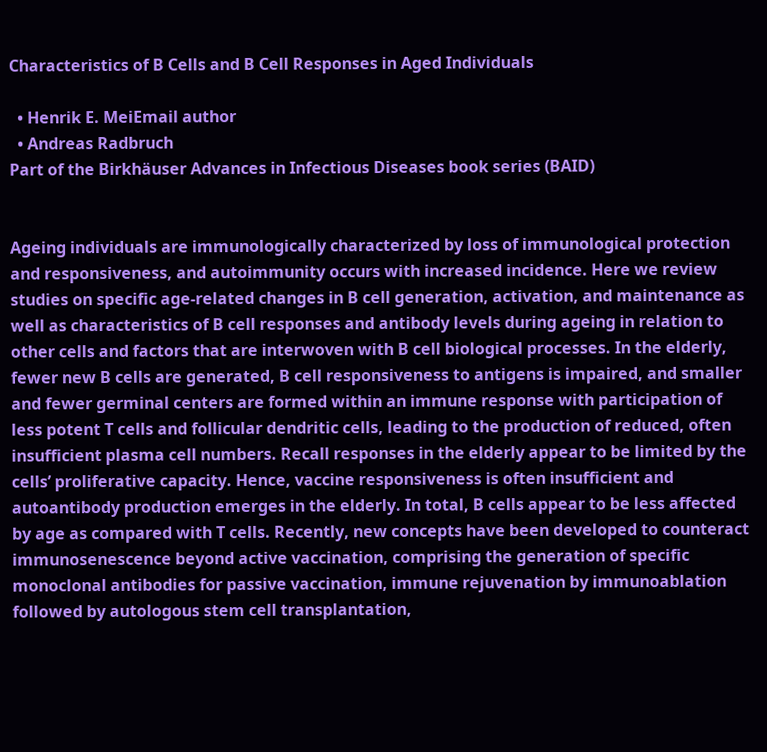Characteristics of B Cells and B Cell Responses in Aged Individuals

  • Henrik E. MeiEmail author
  • Andreas Radbruch
Part of the Birkhäuser Advances in Infectious Diseases book series (BAID)


Ageing individuals are immunologically characterized by loss of immunological protection and responsiveness, and autoimmunity occurs with increased incidence. Here we review studies on specific age-related changes in B cell generation, activation, and maintenance as well as characteristics of B cell responses and antibody levels during ageing in relation to other cells and factors that are interwoven with B cell biological processes. In the elderly, fewer new B cells are generated, B cell responsiveness to antigens is impaired, and smaller and fewer germinal centers are formed within an immune response with participation of less potent T cells and follicular dendritic cells, leading to the production of reduced, often insufficient plasma cell numbers. Recall responses in the elderly appear to be limited by the cells’ proliferative capacity. Hence, vaccine responsiveness is often insufficient and autoantibody production emerges in the elderly. In total, B cells appear to be less affected by age as compared with T cells. Recently, new concepts have been developed to counteract immunosenescence beyond active vaccination, comprising the generation of specific monoclonal antibodies for passive vaccination, immune rejuvenation by immunoablation followed by autologous stem cell transplantation,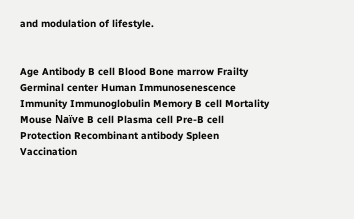and modulation of lifestyle.


Age Antibody B cell Blood Bone marrow Frailty Germinal center Human Immunosenescence Immunity Immunoglobulin Memory B cell Mortality Mouse Naïve B cell Plasma cell Pre-B cell Protection Recombinant antibody Spleen Vaccination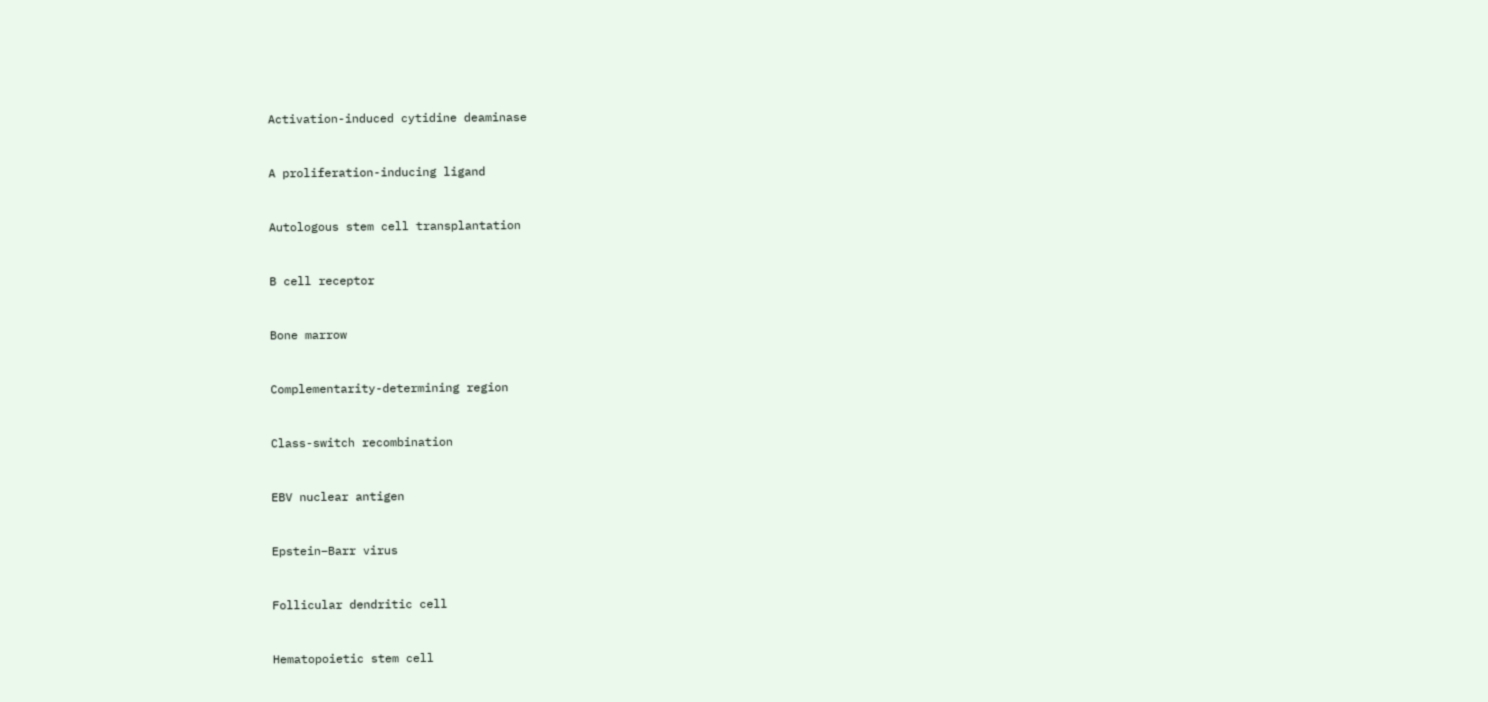Activation-induced cytidine deaminase


A proliferation-inducing ligand


Autologous stem cell transplantation


B cell receptor


Bone marrow


Complementarity-determining region


Class-switch recombination


EBV nuclear antigen


Epstein–Barr virus


Follicular dendritic cell


Hematopoietic stem cell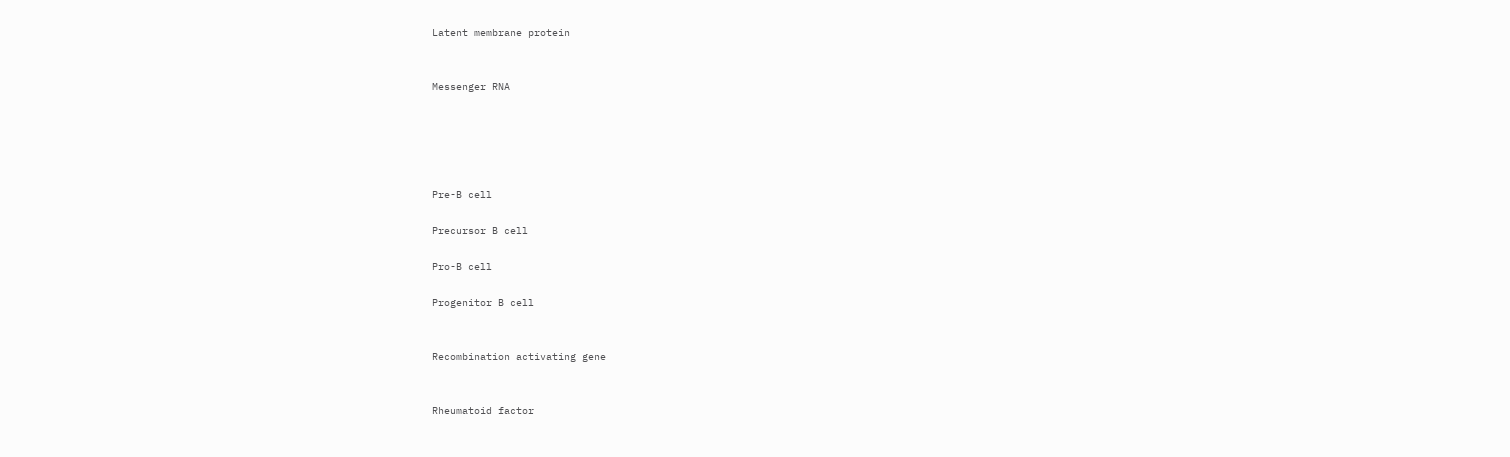Latent membrane protein


Messenger RNA





Pre-B cell

Precursor B cell

Pro-B cell

Progenitor B cell


Recombination activating gene


Rheumatoid factor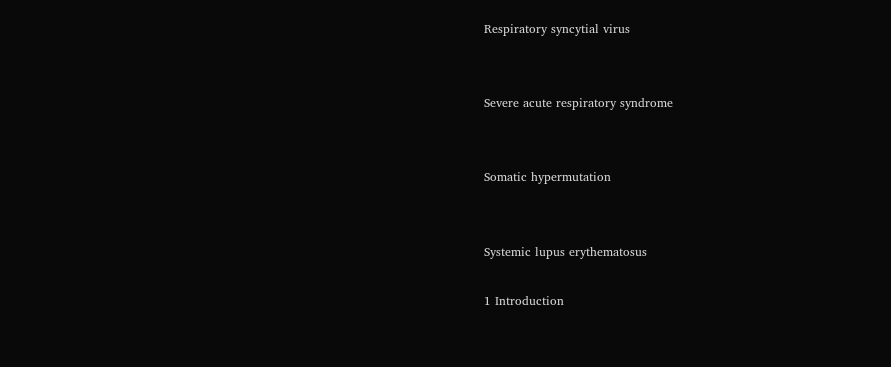Respiratory syncytial virus


Severe acute respiratory syndrome


Somatic hypermutation


Systemic lupus erythematosus

1 Introduction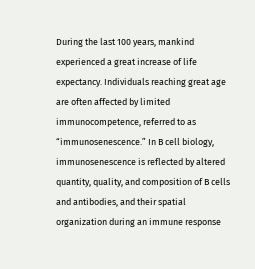During the last 100 years, mankind experienced a great increase of life expectancy. Individuals reaching great age are often affected by limited immunocompetence, referred to as “immunosenescence.” In B cell biology, immunosenescence is reflected by altered quantity, quality, and composition of B cells and antibodies, and their spatial organization during an immune response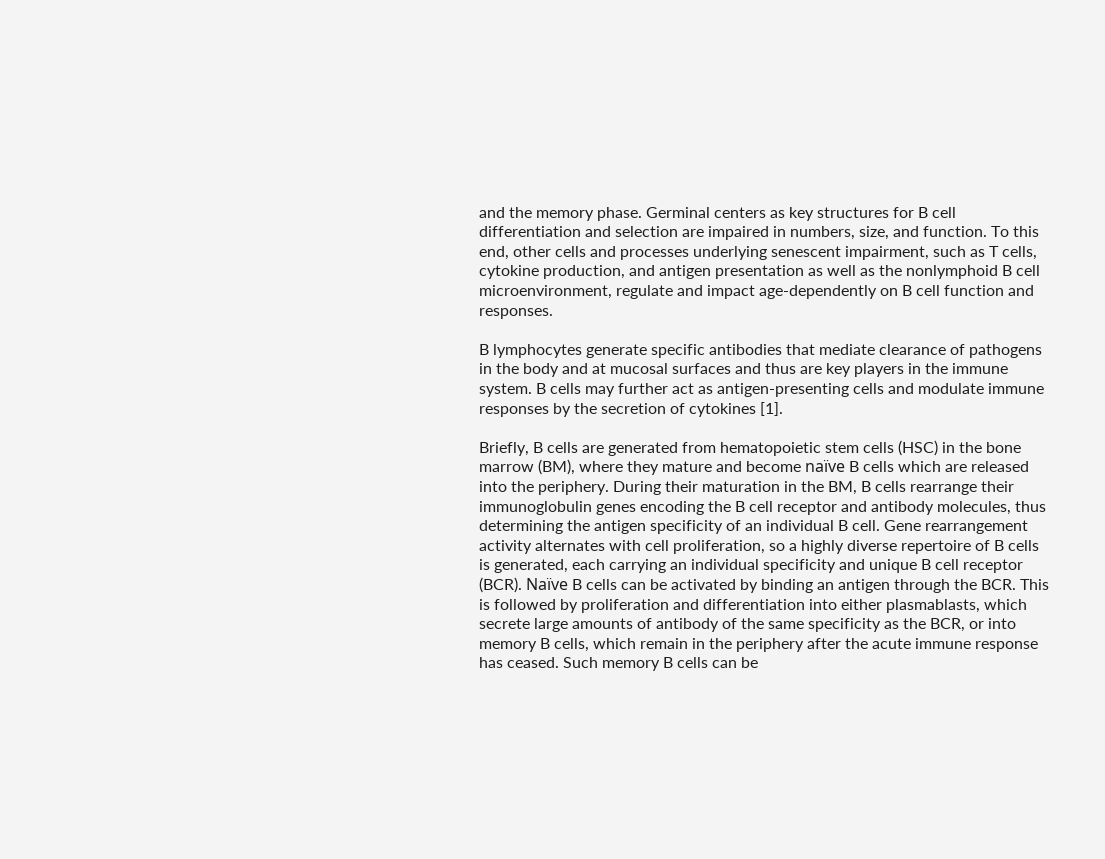and the memory phase. Germinal centers as key structures for B cell differentiation and selection are impaired in numbers, size, and function. To this end, other cells and processes underlying senescent impairment, such as T cells, cytokine production, and antigen presentation as well as the nonlymphoid B cell microenvironment, regulate and impact age-dependently on B cell function and responses.

B lymphocytes generate specific antibodies that mediate clearance of pathogens in the body and at mucosal surfaces and thus are key players in the immune system. B cells may further act as antigen-presenting cells and modulate immune responses by the secretion of cytokines [1].

Briefly, B cells are generated from hematopoietic stem cells (HSC) in the bone marrow (BM), where they mature and become naïve B cells which are released into the periphery. During their maturation in the BM, B cells rearrange their immunoglobulin genes encoding the B cell receptor and antibody molecules, thus determining the antigen specificity of an individual B cell. Gene rearrangement activity alternates with cell proliferation, so a highly diverse repertoire of B cells is generated, each carrying an individual specificity and unique B cell receptor (BCR). Naïve B cells can be activated by binding an antigen through the BCR. This is followed by proliferation and differentiation into either plasmablasts, which secrete large amounts of antibody of the same specificity as the BCR, or into memory B cells, which remain in the periphery after the acute immune response has ceased. Such memory B cells can be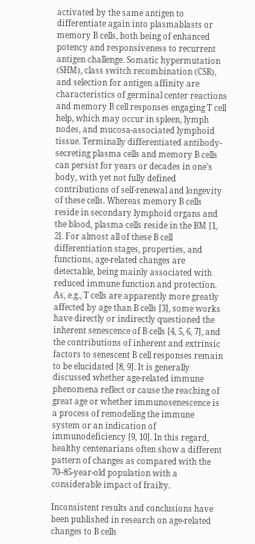activated by the same antigen to differentiate again into plasmablasts or memory B cells, both being of enhanced potency and responsiveness to recurrent antigen challenge. Somatic hypermutation (SHM), class switch recombination (CSR), and selection for antigen affinity are characteristics of germinal center reactions and memory B cell responses engaging T cell help, which may occur in spleen, lymph nodes, and mucosa-associated lymphoid tissue. Terminally differentiated antibody-secreting plasma cells and memory B cells can persist for years or decades in one’s body, with yet not fully defined contributions of self-renewal and longevity of these cells. Whereas memory B cells reside in secondary lymphoid organs and the blood, plasma cells reside in the BM [1, 2]. For almost all of these B cell differentiation stages, properties, and functions, age-related changes are detectable, being mainly associated with reduced immune function and protection. As, e.g., T cells are apparently more greatly affected by age than B cells [3], some works have directly or indirectly questioned the inherent senescence of B cells [4, 5, 6, 7], and the contributions of inherent and extrinsic factors to senescent B cell responses remain to be elucidated [8, 9]. It is generally discussed whether age-related immune phenomena reflect or cause the reaching of great age or whether immunosenescence is a process of remodeling the immune system or an indication of immunodeficiency [9, 10]. In this regard, healthy centenarians often show a different pattern of changes as compared with the 70–85-year-old population with a considerable impact of frailty.

Inconsistent results and conclusions have been published in research on age-related changes to B cells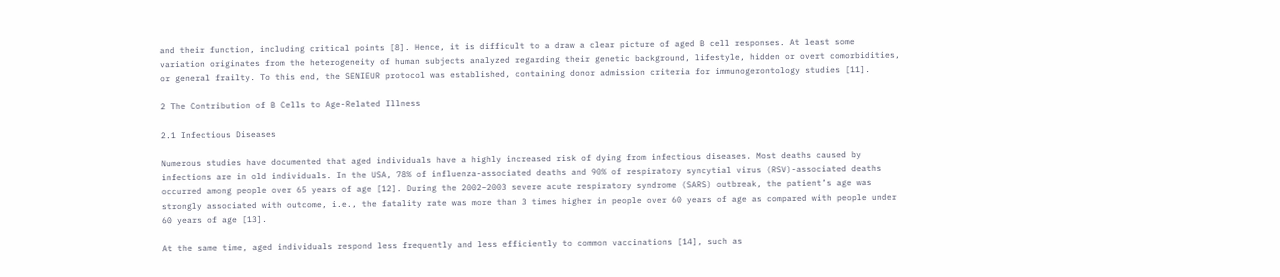and their function, including critical points [8]. Hence, it is difficult to a draw a clear picture of aged B cell responses. At least some variation originates from the heterogeneity of human subjects analyzed regarding their genetic background, lifestyle, hidden or overt comorbidities, or general frailty. To this end, the SENIEUR protocol was established, containing donor admission criteria for immunogerontology studies [11].

2 The Contribution of B Cells to Age-Related Illness

2.1 Infectious Diseases

Numerous studies have documented that aged individuals have a highly increased risk of dying from infectious diseases. Most deaths caused by infections are in old individuals. In the USA, 78% of influenza-associated deaths and 90% of respiratory syncytial virus (RSV)-associated deaths occurred among people over 65 years of age [12]. During the 2002–2003 severe acute respiratory syndrome (SARS) outbreak, the patient’s age was strongly associated with outcome, i.e., the fatality rate was more than 3 times higher in people over 60 years of age as compared with people under 60 years of age [13].

At the same time, aged individuals respond less frequently and less efficiently to common vaccinations [14], such as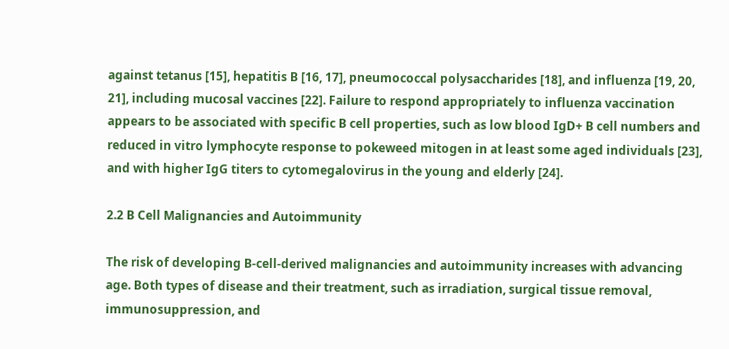against tetanus [15], hepatitis B [16, 17], pneumococcal polysaccharides [18], and influenza [19, 20, 21], including mucosal vaccines [22]. Failure to respond appropriately to influenza vaccination appears to be associated with specific B cell properties, such as low blood IgD+ B cell numbers and reduced in vitro lymphocyte response to pokeweed mitogen in at least some aged individuals [23], and with higher IgG titers to cytomegalovirus in the young and elderly [24].

2.2 B Cell Malignancies and Autoimmunity

The risk of developing B-cell-derived malignancies and autoimmunity increases with advancing age. Both types of disease and their treatment, such as irradiation, surgical tissue removal, immunosuppression, and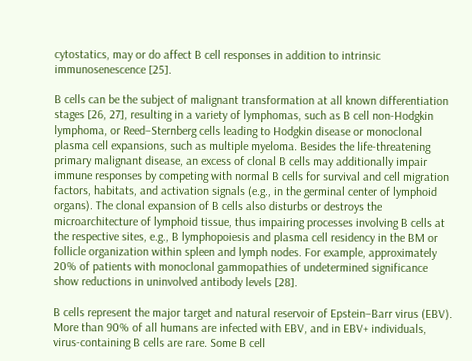cytostatics, may or do affect B cell responses in addition to intrinsic immunosenescence [25].

B cells can be the subject of malignant transformation at all known differentiation stages [26, 27], resulting in a variety of lymphomas, such as B cell non-Hodgkin lymphoma, or Reed–Sternberg cells leading to Hodgkin disease or monoclonal plasma cell expansions, such as multiple myeloma. Besides the life-threatening primary malignant disease, an excess of clonal B cells may additionally impair immune responses by competing with normal B cells for survival and cell migration factors, habitats, and activation signals (e.g., in the germinal center of lymphoid organs). The clonal expansion of B cells also disturbs or destroys the microarchitecture of lymphoid tissue, thus impairing processes involving B cells at the respective sites, e.g., B lymphopoiesis and plasma cell residency in the BM or follicle organization within spleen and lymph nodes. For example, approximately 20% of patients with monoclonal gammopathies of undetermined significance show reductions in uninvolved antibody levels [28].

B cells represent the major target and natural reservoir of Epstein–Barr virus (EBV). More than 90% of all humans are infected with EBV, and in EBV+ individuals, virus-containing B cells are rare. Some B cell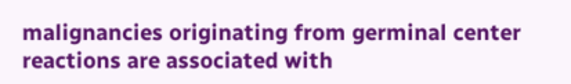malignancies originating from germinal center reactions are associated with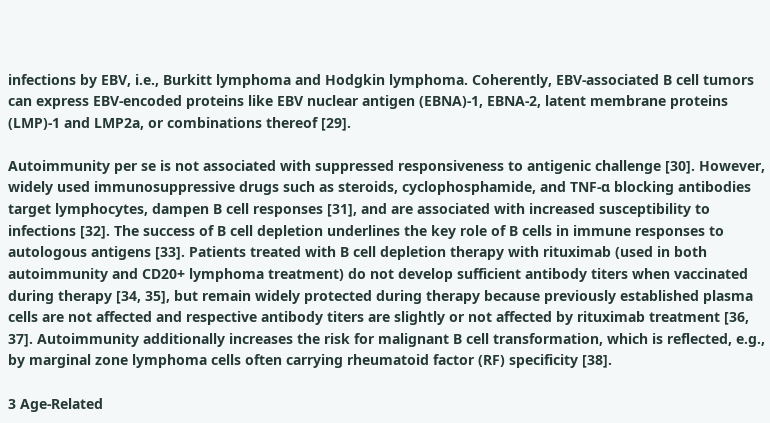infections by EBV, i.e., Burkitt lymphoma and Hodgkin lymphoma. Coherently, EBV-associated B cell tumors can express EBV-encoded proteins like EBV nuclear antigen (EBNA)-1, EBNA-2, latent membrane proteins (LMP)-1 and LMP2a, or combinations thereof [29].

Autoimmunity per se is not associated with suppressed responsiveness to antigenic challenge [30]. However, widely used immunosuppressive drugs such as steroids, cyclophosphamide, and TNF-α blocking antibodies target lymphocytes, dampen B cell responses [31], and are associated with increased susceptibility to infections [32]. The success of B cell depletion underlines the key role of B cells in immune responses to autologous antigens [33]. Patients treated with B cell depletion therapy with rituximab (used in both autoimmunity and CD20+ lymphoma treatment) do not develop sufficient antibody titers when vaccinated during therapy [34, 35], but remain widely protected during therapy because previously established plasma cells are not affected and respective antibody titers are slightly or not affected by rituximab treatment [36, 37]. Autoimmunity additionally increases the risk for malignant B cell transformation, which is reflected, e.g., by marginal zone lymphoma cells often carrying rheumatoid factor (RF) specificity [38].

3 Age-Related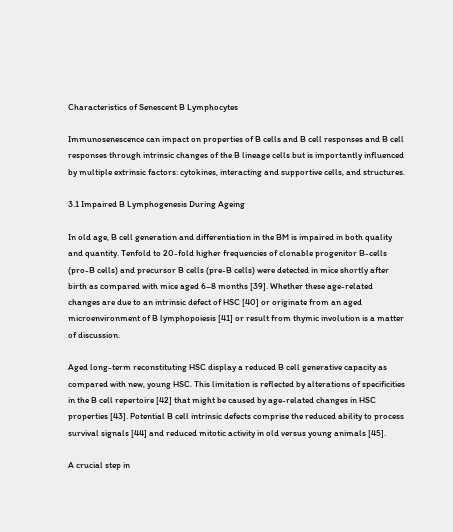Characteristics of Senescent B Lymphocytes

Immunosenescence can impact on properties of B cells and B cell responses and B cell responses through intrinsic changes of the B lineage cells but is importantly influenced by multiple extrinsic factors: cytokines, interacting and supportive cells, and structures.

3.1 Impaired B Lymphogenesis During Ageing

In old age, B cell generation and differentiation in the BM is impaired in both quality and quantity. Tenfold to 20-fold higher frequencies of clonable progenitor B-cells (pro-B cells) and precursor B cells (pre-B cells) were detected in mice shortly after birth as compared with mice aged 6–8 months [39]. Whether these age-related changes are due to an intrinsic defect of HSC [40] or originate from an aged microenvironment of B lymphopoiesis [41] or result from thymic involution is a matter of discussion.

Aged long-term reconstituting HSC display a reduced B cell generative capacity as compared with new, young HSC. This limitation is reflected by alterations of specificities in the B cell repertoire [42] that might be caused by age-related changes in HSC properties [43]. Potential B cell intrinsic defects comprise the reduced ability to process survival signals [44] and reduced mitotic activity in old versus young animals [45].

A crucial step in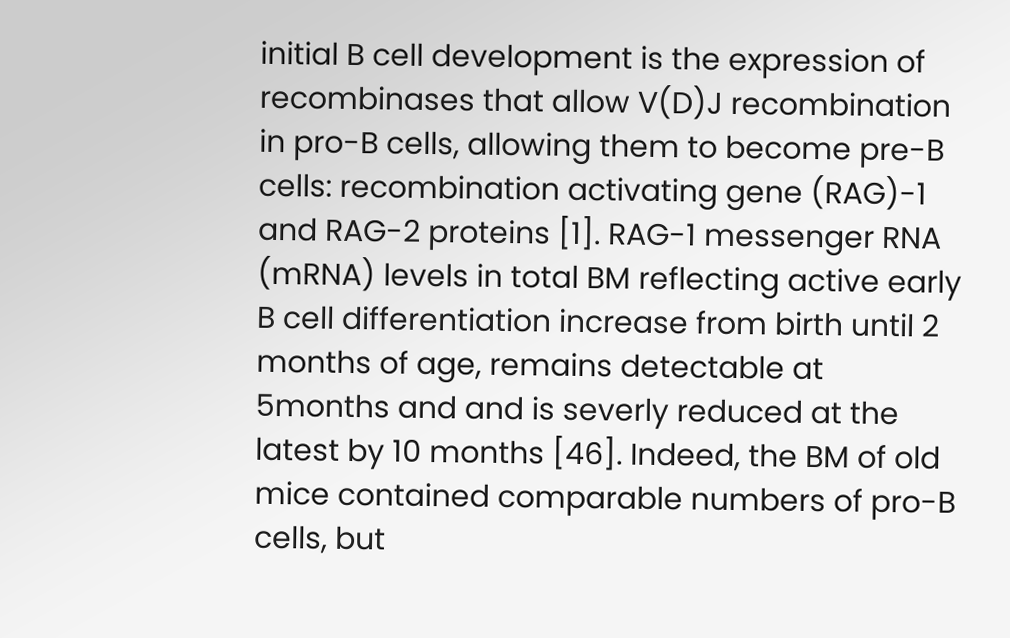initial B cell development is the expression of recombinases that allow V(D)J recombination in pro-B cells, allowing them to become pre-B cells: recombination activating gene (RAG)-1 and RAG-2 proteins [1]. RAG-1 messenger RNA (mRNA) levels in total BM reflecting active early B cell differentiation increase from birth until 2 months of age, remains detectable at 5months and and is severly reduced at the latest by 10 months [46]. Indeed, the BM of old mice contained comparable numbers of pro-B cells, but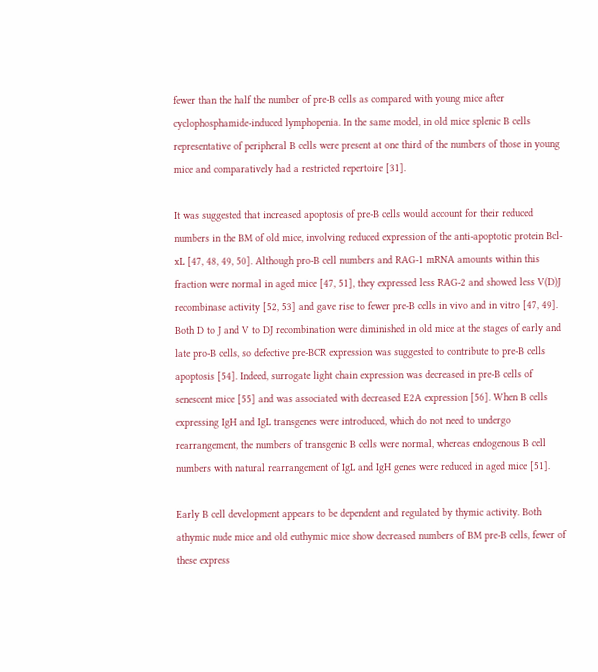fewer than the half the number of pre-B cells as compared with young mice after cyclophosphamide-induced lymphopenia. In the same model, in old mice splenic B cells representative of peripheral B cells were present at one third of the numbers of those in young mice and comparatively had a restricted repertoire [31].

It was suggested that increased apoptosis of pre-B cells would account for their reduced numbers in the BM of old mice, involving reduced expression of the anti-apoptotic protein Bcl-xL [47, 48, 49, 50]. Although pro-B cell numbers and RAG-1 mRNA amounts within this fraction were normal in aged mice [47, 51], they expressed less RAG-2 and showed less V(D)J recombinase activity [52, 53] and gave rise to fewer pre-B cells in vivo and in vitro [47, 49]. Both D to J and V to DJ recombination were diminished in old mice at the stages of early and late pro-B cells, so defective pre-BCR expression was suggested to contribute to pre-B cells apoptosis [54]. Indeed, surrogate light chain expression was decreased in pre-B cells of senescent mice [55] and was associated with decreased E2A expression [56]. When B cells expressing IgH and IgL transgenes were introduced, which do not need to undergo rearrangement, the numbers of transgenic B cells were normal, whereas endogenous B cell numbers with natural rearrangement of IgL and IgH genes were reduced in aged mice [51].

Early B cell development appears to be dependent and regulated by thymic activity. Both athymic nude mice and old euthymic mice show decreased numbers of BM pre-B cells, fewer of these express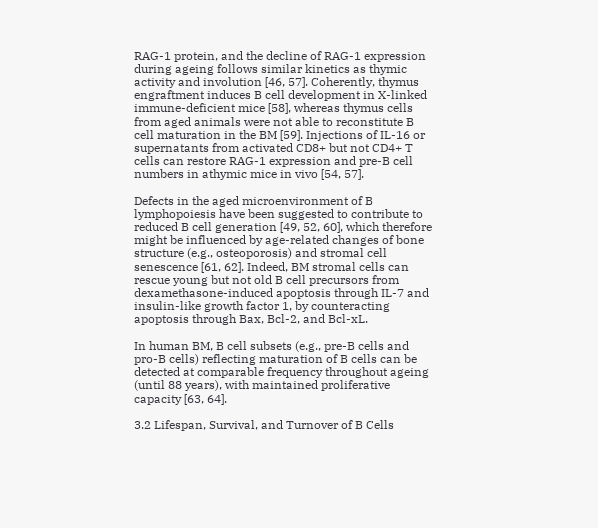RAG-1 protein, and the decline of RAG-1 expression during ageing follows similar kinetics as thymic activity and involution [46, 57]. Coherently, thymus engraftment induces B cell development in X-linked immune-deficient mice [58], whereas thymus cells from aged animals were not able to reconstitute B cell maturation in the BM [59]. Injections of IL-16 or supernatants from activated CD8+ but not CD4+ T cells can restore RAG-1 expression and pre-B cell numbers in athymic mice in vivo [54, 57].

Defects in the aged microenvironment of B lymphopoiesis have been suggested to contribute to reduced B cell generation [49, 52, 60], which therefore might be influenced by age-related changes of bone structure (e.g., osteoporosis) and stromal cell senescence [61, 62]. Indeed, BM stromal cells can rescue young but not old B cell precursors from dexamethasone-induced apoptosis through IL-7 and insulin-like growth factor 1, by counteracting apoptosis through Bax, Bcl-2, and Bcl-xL.

In human BM, B cell subsets (e.g., pre-B cells and pro-B cells) reflecting maturation of B cells can be detected at comparable frequency throughout ageing (until 88 years), with maintained proliferative capacity [63, 64].

3.2 Lifespan, Survival, and Turnover of B Cells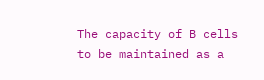The capacity of B cells to be maintained as a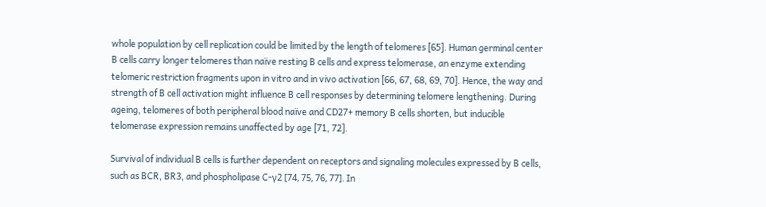whole population by cell replication could be limited by the length of telomeres [65]. Human germinal center B cells carry longer telomeres than naïve resting B cells and express telomerase, an enzyme extending telomeric restriction fragments upon in vitro and in vivo activation [66, 67, 68, 69, 70]. Hence, the way and strength of B cell activation might influence B cell responses by determining telomere lengthening. During ageing, telomeres of both peripheral blood naïve and CD27+ memory B cells shorten, but inducible telomerase expression remains unaffected by age [71, 72].

Survival of individual B cells is further dependent on receptors and signaling molecules expressed by B cells, such as BCR, BR3, and phospholipase C-γ2 [74, 75, 76, 77]. In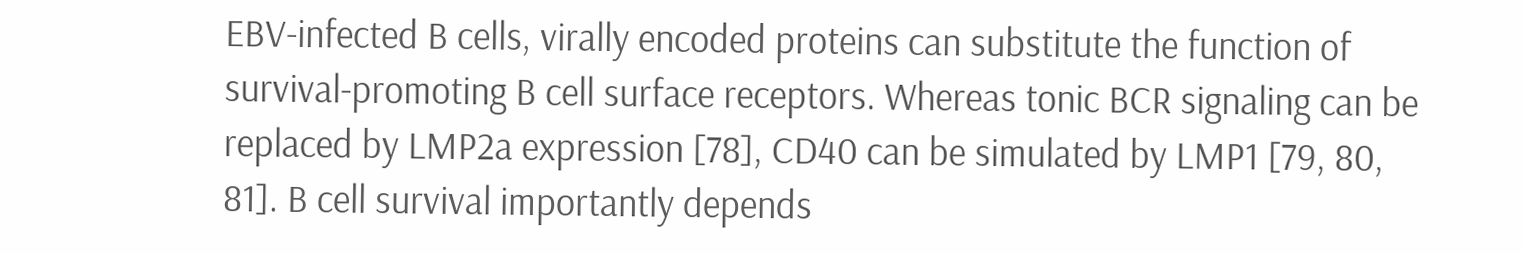EBV-infected B cells, virally encoded proteins can substitute the function of survival-promoting B cell surface receptors. Whereas tonic BCR signaling can be replaced by LMP2a expression [78], CD40 can be simulated by LMP1 [79, 80, 81]. B cell survival importantly depends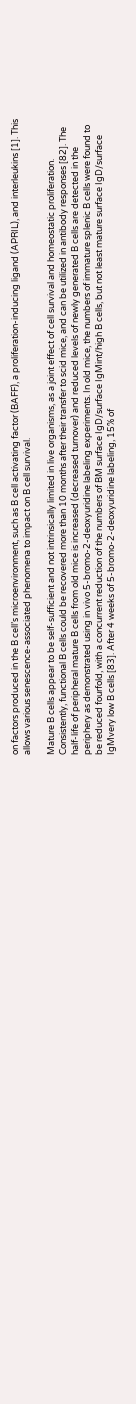on factors produced in the B cell’s microenvironment, such as B cell activating factor (BAFF), a proliferation-inducing ligand (APRIL), and interleukins [1]. This allows various senescence-associated phenomena to impact on B cell survival.

Mature B cells appear to be self-sufficient and not intrinsically limited in live organisms, as a joint effect of cell survival and homeostatic proliferation. Consistently, functional B cells could be recovered more than 10 months after their transfer to scid mice, and can be utilized in antibody responses [82]. The half-life of peripheral mature B cells from old mice is increased (decreased turnover) and reduced levels of newly generated B cells are detected in the periphery as demonstrated using in vivo 5-bromo-2-deoxyuridine labeling experiments. In old mice, the numbers of immature splenic B cells were found to be reduced fourfold, with a concurrent reduction of the numbers of BM surface IgD/surface IgMint/high B cells, but not least mature surface IgD/surface IgMvery low B cells [83]. After 4 weeks of 5-bromo-2-deoxyuridine labeling, 15% of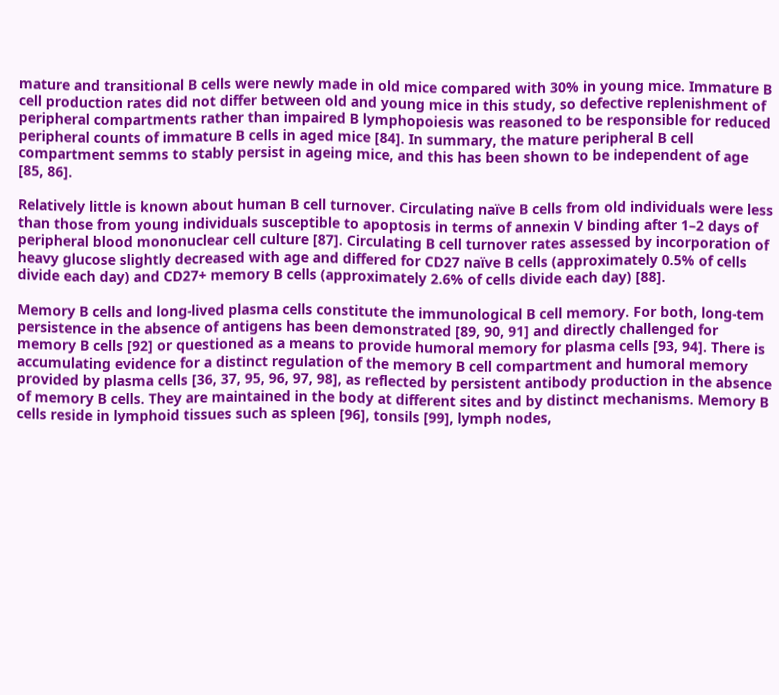mature and transitional B cells were newly made in old mice compared with 30% in young mice. Immature B cell production rates did not differ between old and young mice in this study, so defective replenishment of peripheral compartments rather than impaired B lymphopoiesis was reasoned to be responsible for reduced peripheral counts of immature B cells in aged mice [84]. In summary, the mature peripheral B cell compartment semms to stably persist in ageing mice, and this has been shown to be independent of age [85, 86].

Relatively little is known about human B cell turnover. Circulating naïve B cells from old individuals were less than those from young individuals susceptible to apoptosis in terms of annexin V binding after 1–2 days of peripheral blood mononuclear cell culture [87]. Circulating B cell turnover rates assessed by incorporation of heavy glucose slightly decreased with age and differed for CD27 naïve B cells (approximately 0.5% of cells divide each day) and CD27+ memory B cells (approximately 2.6% of cells divide each day) [88].

Memory B cells and long-lived plasma cells constitute the immunological B cell memory. For both, long-tem persistence in the absence of antigens has been demonstrated [89, 90, 91] and directly challenged for memory B cells [92] or questioned as a means to provide humoral memory for plasma cells [93, 94]. There is accumulating evidence for a distinct regulation of the memory B cell compartment and humoral memory provided by plasma cells [36, 37, 95, 96, 97, 98], as reflected by persistent antibody production in the absence of memory B cells. They are maintained in the body at different sites and by distinct mechanisms. Memory B cells reside in lymphoid tissues such as spleen [96], tonsils [99], lymph nodes,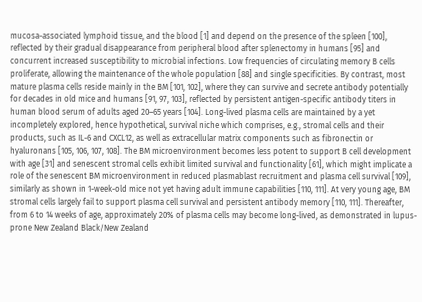mucosa-associated lymphoid tissue, and the blood [1] and depend on the presence of the spleen [100], reflected by their gradual disappearance from peripheral blood after splenectomy in humans [95] and concurrent increased susceptibility to microbial infections. Low frequencies of circulating memory B cells proliferate, allowing the maintenance of the whole population [88] and single specificities. By contrast, most mature plasma cells reside mainly in the BM [101, 102], where they can survive and secrete antibody potentially for decades in old mice and humans [91, 97, 103], reflected by persistent antigen-specific antibody titers in human blood serum of adults aged 20–65 years [104]. Long-lived plasma cells are maintained by a yet incompletely explored, hence hypothetical, survival niche which comprises, e.g., stromal cells and their products, such as IL-6 and CXCL12, as well as extracellular matrix components such as fibronectin or hyaluronans [105, 106, 107, 108]. The BM microenvironment becomes less potent to support B cell development with age [31] and senescent stromal cells exhibit limited survival and functionality [61], which might implicate a role of the senescent BM microenvironment in reduced plasmablast recruitment and plasma cell survival [109], similarly as shown in 1-week-old mice not yet having adult immune capabilities [110, 111]. At very young age, BM stromal cells largely fail to support plasma cell survival and persistent antibody memory [110, 111]. Thereafter, from 6 to 14 weeks of age, approximately 20% of plasma cells may become long-lived, as demonstrated in lupus-prone New Zealand Black/New Zealand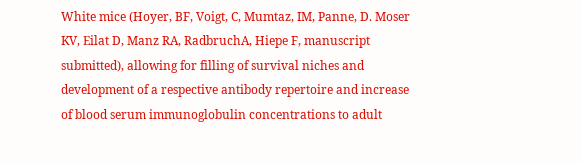White mice (Hoyer, BF, Voigt, C, Mumtaz, IM, Panne, D. Moser KV, Eilat D, Manz RA, RadbruchA, Hiepe F, manuscript submitted), allowing for filling of survival niches and development of a respective antibody repertoire and increase of blood serum immunoglobulin concentrations to adult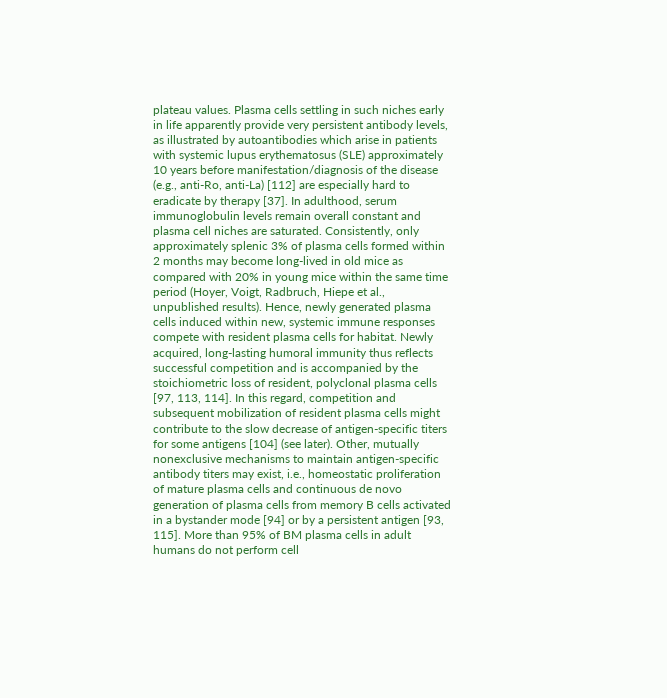plateau values. Plasma cells settling in such niches early in life apparently provide very persistent antibody levels, as illustrated by autoantibodies which arise in patients with systemic lupus erythematosus (SLE) approximately 10 years before manifestation/diagnosis of the disease (e.g., anti-Ro, anti-La) [112] are especially hard to eradicate by therapy [37]. In adulthood, serum immunoglobulin levels remain overall constant and plasma cell niches are saturated. Consistently, only approximately splenic 3% of plasma cells formed within 2 months may become long-lived in old mice as compared with 20% in young mice within the same time period (Hoyer, Voigt, Radbruch, Hiepe et al., unpublished results). Hence, newly generated plasma cells induced within new, systemic immune responses compete with resident plasma cells for habitat. Newly acquired, long-lasting humoral immunity thus reflects successful competition and is accompanied by the stoichiometric loss of resident, polyclonal plasma cells [97, 113, 114]. In this regard, competition and subsequent mobilization of resident plasma cells might contribute to the slow decrease of antigen-specific titers for some antigens [104] (see later). Other, mutually nonexclusive mechanisms to maintain antigen-specific antibody titers may exist, i.e., homeostatic proliferation of mature plasma cells and continuous de novo generation of plasma cells from memory B cells activated in a bystander mode [94] or by a persistent antigen [93, 115]. More than 95% of BM plasma cells in adult humans do not perform cell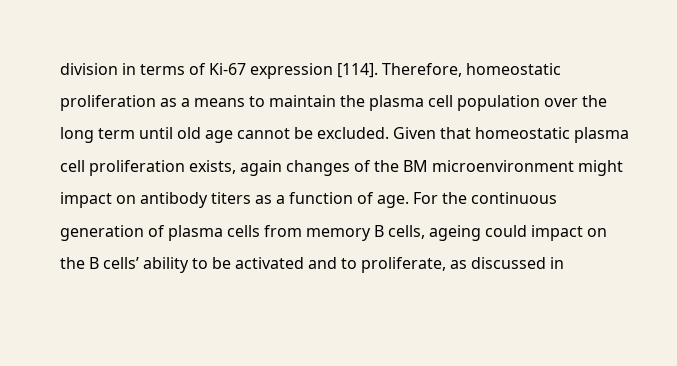division in terms of Ki-67 expression [114]. Therefore, homeostatic proliferation as a means to maintain the plasma cell population over the long term until old age cannot be excluded. Given that homeostatic plasma cell proliferation exists, again changes of the BM microenvironment might impact on antibody titers as a function of age. For the continuous generation of plasma cells from memory B cells, ageing could impact on the B cells’ ability to be activated and to proliferate, as discussed in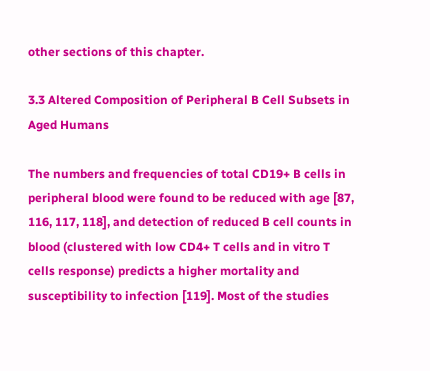other sections of this chapter.

3.3 Altered Composition of Peripheral B Cell Subsets in Aged Humans

The numbers and frequencies of total CD19+ B cells in peripheral blood were found to be reduced with age [87, 116, 117, 118], and detection of reduced B cell counts in blood (clustered with low CD4+ T cells and in vitro T cells response) predicts a higher mortality and susceptibility to infection [119]. Most of the studies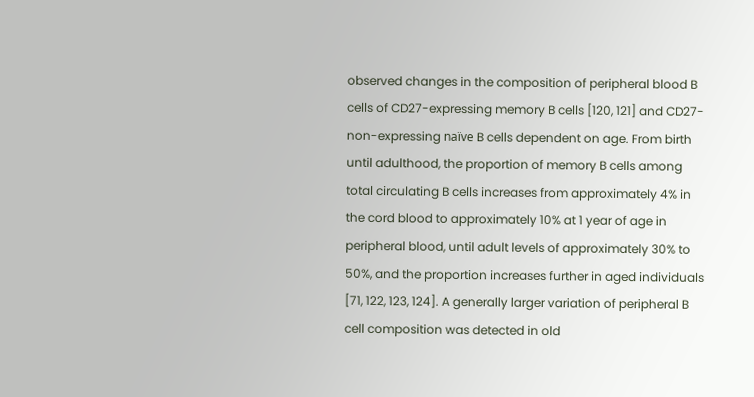observed changes in the composition of peripheral blood B cells of CD27-expressing memory B cells [120, 121] and CD27-non-expressing naïve B cells dependent on age. From birth until adulthood, the proportion of memory B cells among total circulating B cells increases from approximately 4% in the cord blood to approximately 10% at 1 year of age in peripheral blood, until adult levels of approximately 30% to 50%, and the proportion increases further in aged individuals [71, 122, 123, 124]. A generally larger variation of peripheral B cell composition was detected in old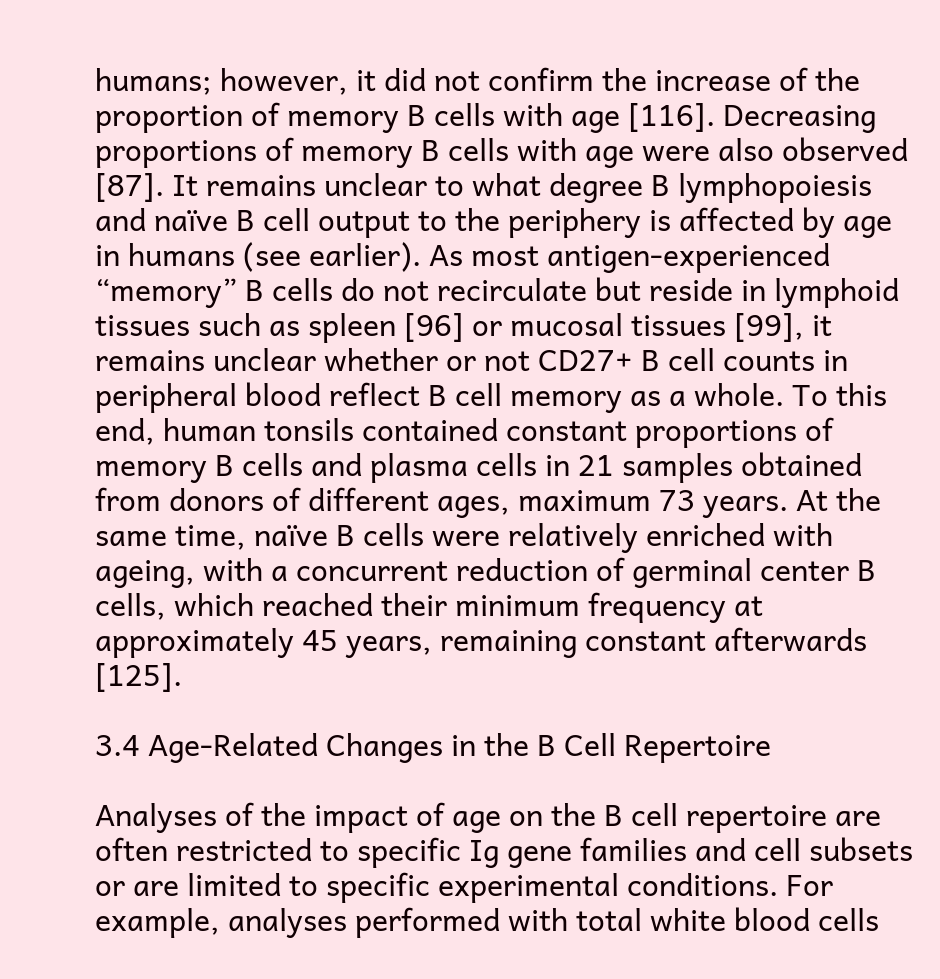humans; however, it did not confirm the increase of the proportion of memory B cells with age [116]. Decreasing proportions of memory B cells with age were also observed [87]. It remains unclear to what degree B lymphopoiesis and naïve B cell output to the periphery is affected by age in humans (see earlier). As most antigen-experienced “memory” B cells do not recirculate but reside in lymphoid tissues such as spleen [96] or mucosal tissues [99], it remains unclear whether or not CD27+ B cell counts in peripheral blood reflect B cell memory as a whole. To this end, human tonsils contained constant proportions of memory B cells and plasma cells in 21 samples obtained from donors of different ages, maximum 73 years. At the same time, naïve B cells were relatively enriched with ageing, with a concurrent reduction of germinal center B cells, which reached their minimum frequency at approximately 45 years, remaining constant afterwards [125].

3.4 Age-Related Changes in the B Cell Repertoire

Analyses of the impact of age on the B cell repertoire are often restricted to specific Ig gene families and cell subsets or are limited to specific experimental conditions. For example, analyses performed with total white blood cells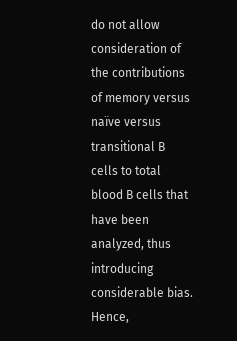do not allow consideration of the contributions of memory versus naïve versus transitional B cells to total blood B cells that have been analyzed, thus introducing considerable bias. Hence,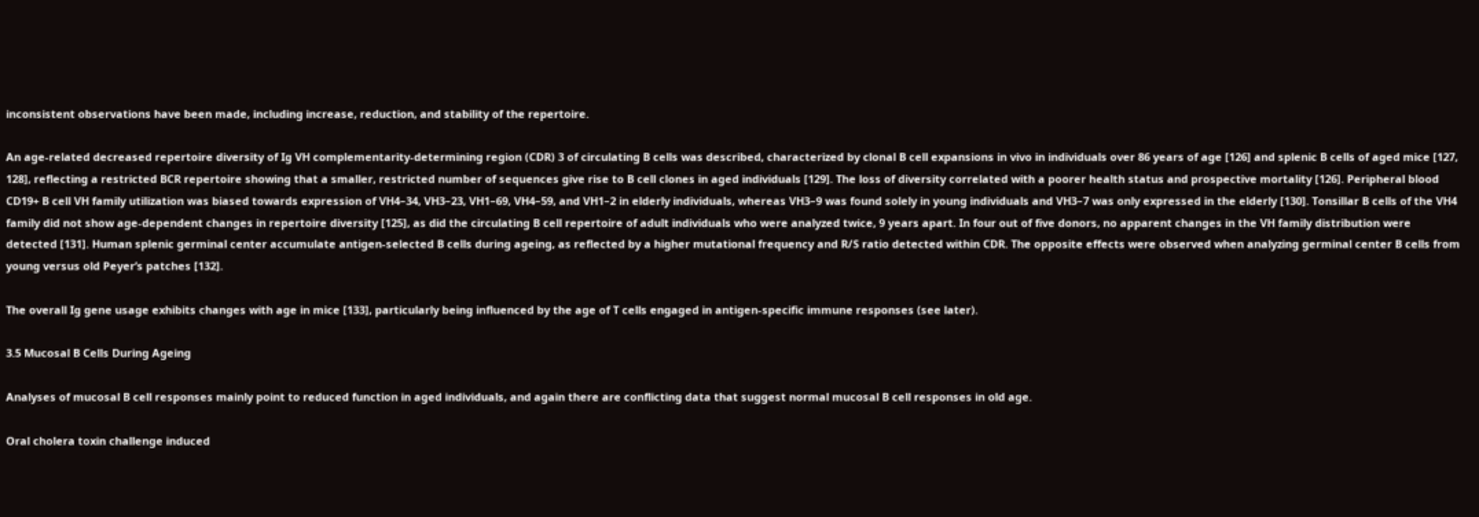inconsistent observations have been made, including increase, reduction, and stability of the repertoire.

An age-related decreased repertoire diversity of Ig VH complementarity-determining region (CDR) 3 of circulating B cells was described, characterized by clonal B cell expansions in vivo in individuals over 86 years of age [126] and splenic B cells of aged mice [127, 128], reflecting a restricted BCR repertoire showing that a smaller, restricted number of sequences give rise to B cell clones in aged individuals [129]. The loss of diversity correlated with a poorer health status and prospective mortality [126]. Peripheral blood CD19+ B cell VH family utilization was biased towards expression of VH4–34, VH3–23, VH1–69, VH4–59, and VH1–2 in elderly individuals, whereas VH3–9 was found solely in young individuals and VH3–7 was only expressed in the elderly [130]. Tonsillar B cells of the VH4 family did not show age-dependent changes in repertoire diversity [125], as did the circulating B cell repertoire of adult individuals who were analyzed twice, 9 years apart. In four out of five donors, no apparent changes in the VH family distribution were detected [131]. Human splenic germinal center accumulate antigen-selected B cells during ageing, as reflected by a higher mutational frequency and R/S ratio detected within CDR. The opposite effects were observed when analyzing germinal center B cells from young versus old Peyer’s patches [132].

The overall Ig gene usage exhibits changes with age in mice [133], particularly being influenced by the age of T cells engaged in antigen-specific immune responses (see later).

3.5 Mucosal B Cells During Ageing

Analyses of mucosal B cell responses mainly point to reduced function in aged individuals, and again there are conflicting data that suggest normal mucosal B cell responses in old age.

Oral cholera toxin challenge induced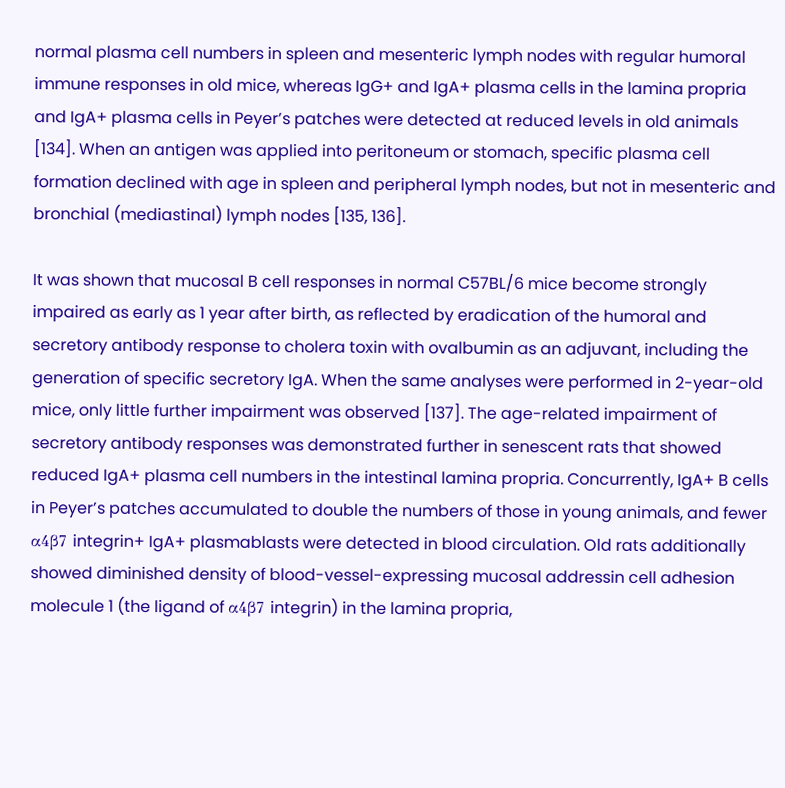normal plasma cell numbers in spleen and mesenteric lymph nodes with regular humoral immune responses in old mice, whereas IgG+ and IgA+ plasma cells in the lamina propria and IgA+ plasma cells in Peyer’s patches were detected at reduced levels in old animals [134]. When an antigen was applied into peritoneum or stomach, specific plasma cell formation declined with age in spleen and peripheral lymph nodes, but not in mesenteric and bronchial (mediastinal) lymph nodes [135, 136].

It was shown that mucosal B cell responses in normal C57BL/6 mice become strongly impaired as early as 1 year after birth, as reflected by eradication of the humoral and secretory antibody response to cholera toxin with ovalbumin as an adjuvant, including the generation of specific secretory IgA. When the same analyses were performed in 2-year-old mice, only little further impairment was observed [137]. The age-related impairment of secretory antibody responses was demonstrated further in senescent rats that showed reduced IgA+ plasma cell numbers in the intestinal lamina propria. Concurrently, IgA+ B cells in Peyer’s patches accumulated to double the numbers of those in young animals, and fewer α4β7 integrin+ IgA+ plasmablasts were detected in blood circulation. Old rats additionally showed diminished density of blood-vessel-expressing mucosal addressin cell adhesion molecule 1 (the ligand of α4β7 integrin) in the lamina propria,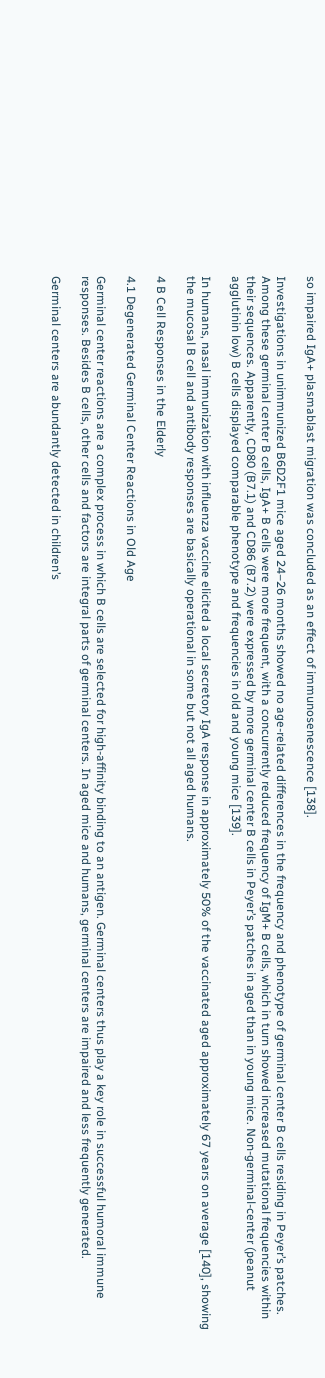so impaired IgA+ plasmablast migration was concluded as an effect of immunosenescence [138].

Investigations in unimmunized B6D2F1 mice aged 24–26 months showed no age-related differences in the frequency and phenotype of germinal center B cells residing in Peyer’s patches. Among these germinal center B cells, IgA+ B cells were more frequent, with a concurrently reduced frequency of IgM+ B cells, which in turn showed increased mutational frequencies within their sequences. Apparently, CD80 (B7.1) and CD86 (B7.2) were expressed by more germinal center B cells in Peyer’s patches in aged than in young mice. Non-germinal-center (peanut agglutinin low) B cells displayed comparable phenotype and frequencies in old and young mice [139].

In humans, nasal immunization with influenza vaccine elicited a local secretory IgA response in approximately 50% of the vaccinated aged approximately 67 years on average [140], showing the mucosal B cell and antibody responses are basically operational in some but not all aged humans.

4 B Cell Responses in the Elderly

4.1 Degenerated Germinal Center Reactions in Old Age

Germinal center reactions are a complex process in which B cells are selected for high-affinity binding to an antigen. Germinal centers thus play a key role in successful humoral immune responses. Besides B cells, other cells and factors are integral parts of germinal centers. In aged mice and humans, germinal centers are impaired and less frequently generated.

Germinal centers are abundantly detected in children’s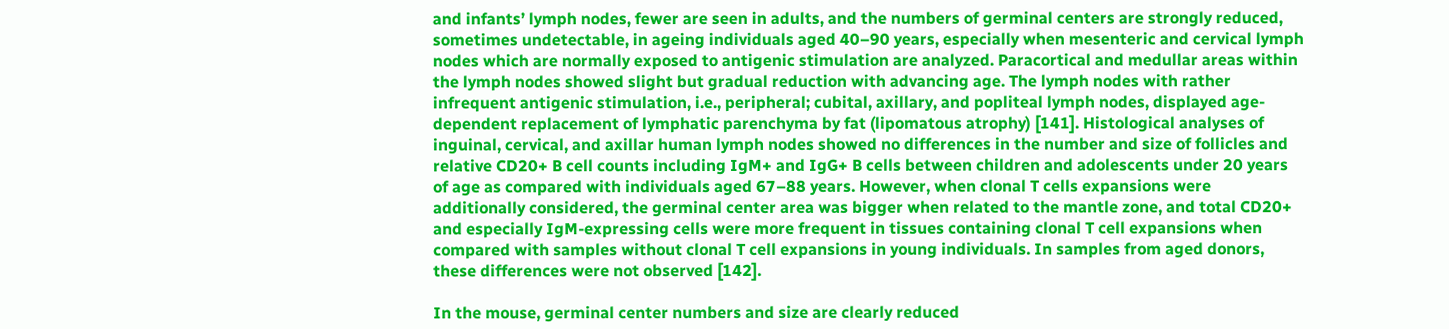and infants’ lymph nodes, fewer are seen in adults, and the numbers of germinal centers are strongly reduced, sometimes undetectable, in ageing individuals aged 40–90 years, especially when mesenteric and cervical lymph nodes which are normally exposed to antigenic stimulation are analyzed. Paracortical and medullar areas within the lymph nodes showed slight but gradual reduction with advancing age. The lymph nodes with rather infrequent antigenic stimulation, i.e., peripheral; cubital, axillary, and popliteal lymph nodes, displayed age-dependent replacement of lymphatic parenchyma by fat (lipomatous atrophy) [141]. Histological analyses of inguinal, cervical, and axillar human lymph nodes showed no differences in the number and size of follicles and relative CD20+ B cell counts including IgM+ and IgG+ B cells between children and adolescents under 20 years of age as compared with individuals aged 67–88 years. However, when clonal T cells expansions were additionally considered, the germinal center area was bigger when related to the mantle zone, and total CD20+ and especially IgM-expressing cells were more frequent in tissues containing clonal T cell expansions when compared with samples without clonal T cell expansions in young individuals. In samples from aged donors, these differences were not observed [142].

In the mouse, germinal center numbers and size are clearly reduced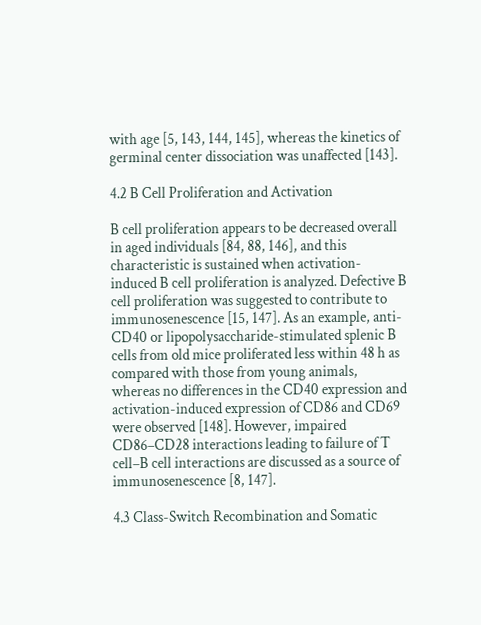with age [5, 143, 144, 145], whereas the kinetics of germinal center dissociation was unaffected [143].

4.2 B Cell Proliferation and Activation

B cell proliferation appears to be decreased overall in aged individuals [84, 88, 146], and this characteristic is sustained when activation-induced B cell proliferation is analyzed. Defective B cell proliferation was suggested to contribute to immunosenescence [15, 147]. As an example, anti-CD40 or lipopolysaccharide-stimulated splenic B cells from old mice proliferated less within 48 h as compared with those from young animals, whereas no differences in the CD40 expression and activation-induced expression of CD86 and CD69 were observed [148]. However, impaired CD86–CD28 interactions leading to failure of T cell–B cell interactions are discussed as a source of immunosenescence [8, 147].

4.3 Class-Switch Recombination and Somatic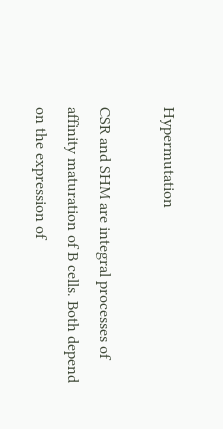Hypermutation

CSR and SHM are integral processes of affinity maturation of B cells. Both depend on the expression of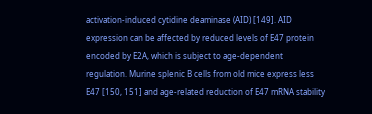activation-induced cytidine deaminase (AID) [149]. AID expression can be affected by reduced levels of E47 protein encoded by E2A, which is subject to age-dependent regulation. Murine splenic B cells from old mice express less E47 [150, 151] and age-related reduction of E47 mRNA stability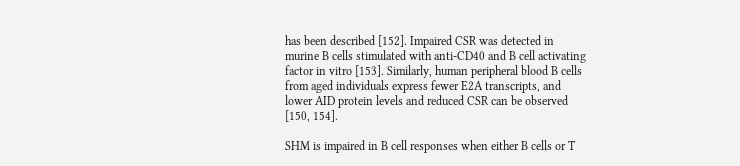has been described [152]. Impaired CSR was detected in murine B cells stimulated with anti-CD40 and B cell activating factor in vitro [153]. Similarly, human peripheral blood B cells from aged individuals express fewer E2A transcripts, and lower AID protein levels and reduced CSR can be observed [150, 154].

SHM is impaired in B cell responses when either B cells or T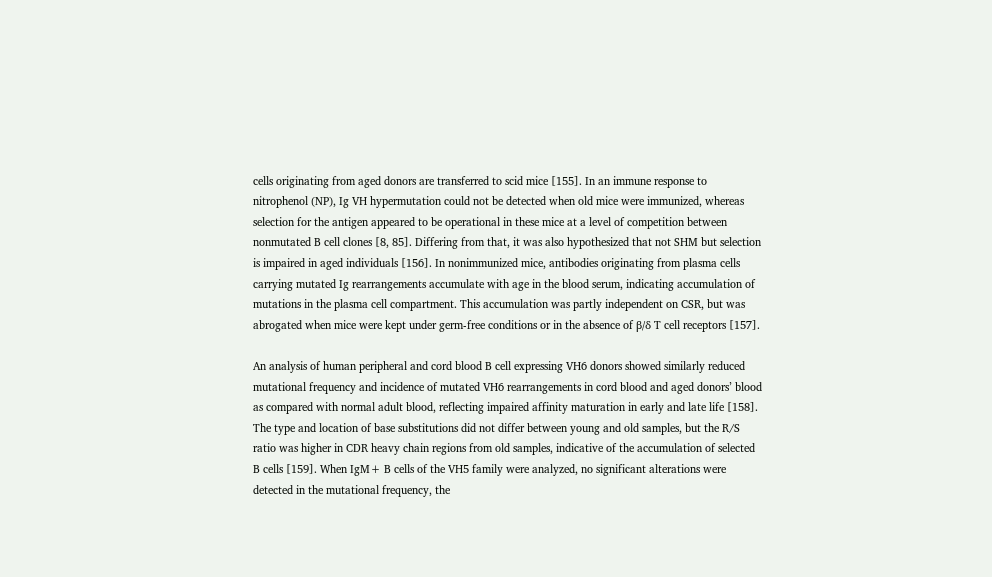cells originating from aged donors are transferred to scid mice [155]. In an immune response to nitrophenol (NP), Ig VH hypermutation could not be detected when old mice were immunized, whereas selection for the antigen appeared to be operational in these mice at a level of competition between nonmutated B cell clones [8, 85]. Differing from that, it was also hypothesized that not SHM but selection is impaired in aged individuals [156]. In nonimmunized mice, antibodies originating from plasma cells carrying mutated Ig rearrangements accumulate with age in the blood serum, indicating accumulation of mutations in the plasma cell compartment. This accumulation was partly independent on CSR, but was abrogated when mice were kept under germ-free conditions or in the absence of β/δ T cell receptors [157].

An analysis of human peripheral and cord blood B cell expressing VH6 donors showed similarly reduced mutational frequency and incidence of mutated VH6 rearrangements in cord blood and aged donors’ blood as compared with normal adult blood, reflecting impaired affinity maturation in early and late life [158]. The type and location of base substitutions did not differ between young and old samples, but the R/S ratio was higher in CDR heavy chain regions from old samples, indicative of the accumulation of selected B cells [159]. When IgM+ B cells of the VH5 family were analyzed, no significant alterations were detected in the mutational frequency, the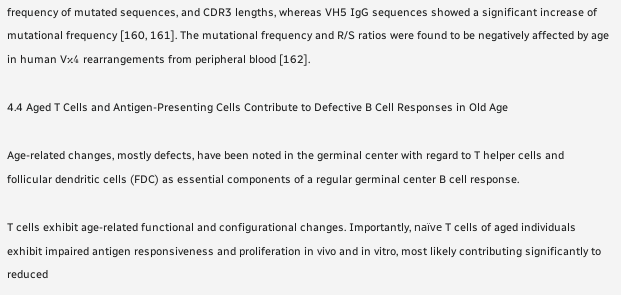frequency of mutated sequences, and CDR3 lengths, whereas VH5 IgG sequences showed a significant increase of mutational frequency [160, 161]. The mutational frequency and R/S ratios were found to be negatively affected by age in human Vκ4 rearrangements from peripheral blood [162].

4.4 Aged T Cells and Antigen-Presenting Cells Contribute to Defective B Cell Responses in Old Age

Age-related changes, mostly defects, have been noted in the germinal center with regard to T helper cells and follicular dendritic cells (FDC) as essential components of a regular germinal center B cell response.

T cells exhibit age-related functional and configurational changes. Importantly, naïve T cells of aged individuals exhibit impaired antigen responsiveness and proliferation in vivo and in vitro, most likely contributing significantly to reduced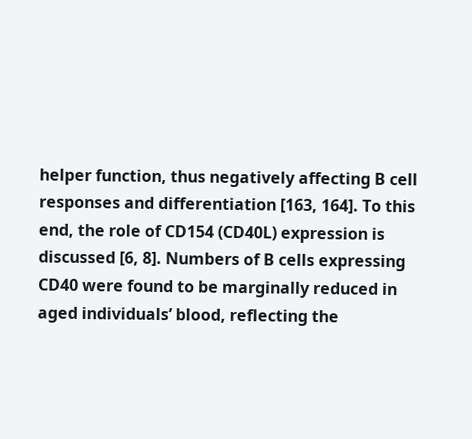helper function, thus negatively affecting B cell responses and differentiation [163, 164]. To this end, the role of CD154 (CD40L) expression is discussed [6, 8]. Numbers of B cells expressing CD40 were found to be marginally reduced in aged individuals’ blood, reflecting the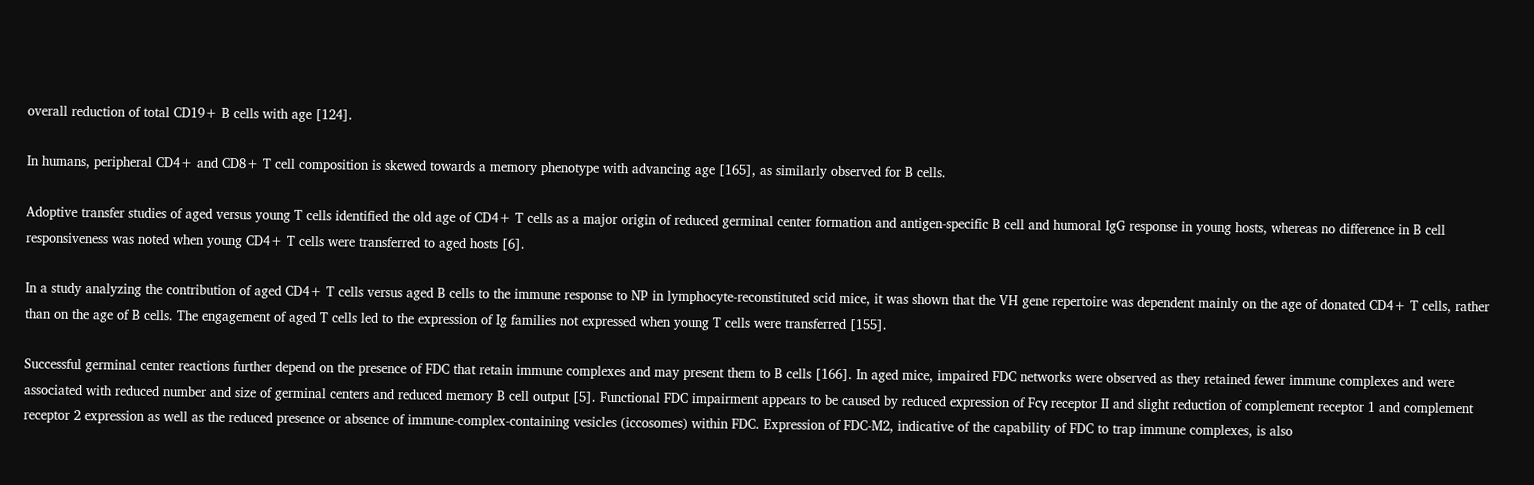overall reduction of total CD19+ B cells with age [124].

In humans, peripheral CD4+ and CD8+ T cell composition is skewed towards a memory phenotype with advancing age [165], as similarly observed for B cells.

Adoptive transfer studies of aged versus young T cells identified the old age of CD4+ T cells as a major origin of reduced germinal center formation and antigen-specific B cell and humoral IgG response in young hosts, whereas no difference in B cell responsiveness was noted when young CD4+ T cells were transferred to aged hosts [6].

In a study analyzing the contribution of aged CD4+ T cells versus aged B cells to the immune response to NP in lymphocyte-reconstituted scid mice, it was shown that the VH gene repertoire was dependent mainly on the age of donated CD4+ T cells, rather than on the age of B cells. The engagement of aged T cells led to the expression of Ig families not expressed when young T cells were transferred [155].

Successful germinal center reactions further depend on the presence of FDC that retain immune complexes and may present them to B cells [166]. In aged mice, impaired FDC networks were observed as they retained fewer immune complexes and were associated with reduced number and size of germinal centers and reduced memory B cell output [5]. Functional FDC impairment appears to be caused by reduced expression of Fcγ receptor II and slight reduction of complement receptor 1 and complement receptor 2 expression as well as the reduced presence or absence of immune-complex-containing vesicles (iccosomes) within FDC. Expression of FDC-M2, indicative of the capability of FDC to trap immune complexes, is also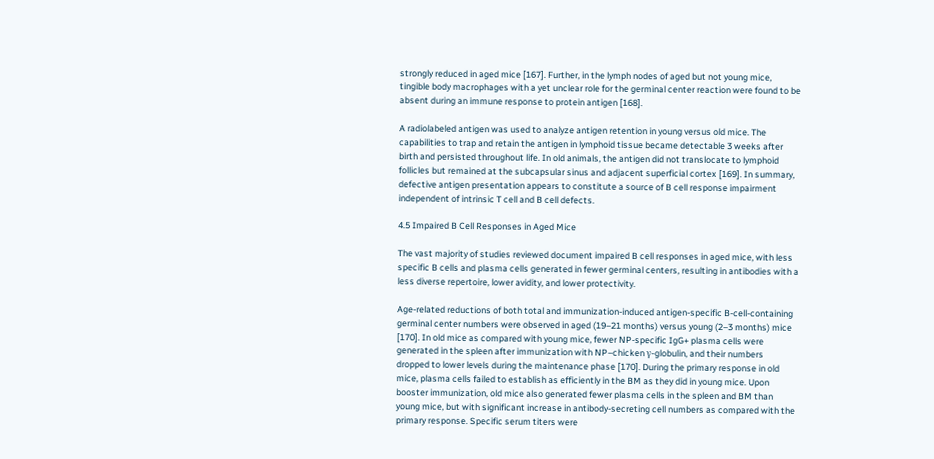strongly reduced in aged mice [167]. Further, in the lymph nodes of aged but not young mice, tingible body macrophages with a yet unclear role for the germinal center reaction were found to be absent during an immune response to protein antigen [168].

A radiolabeled antigen was used to analyze antigen retention in young versus old mice. The capabilities to trap and retain the antigen in lymphoid tissue became detectable 3 weeks after birth and persisted throughout life. In old animals, the antigen did not translocate to lymphoid follicles but remained at the subcapsular sinus and adjacent superficial cortex [169]. In summary, defective antigen presentation appears to constitute a source of B cell response impairment independent of intrinsic T cell and B cell defects.

4.5 Impaired B Cell Responses in Aged Mice

The vast majority of studies reviewed document impaired B cell responses in aged mice, with less specific B cells and plasma cells generated in fewer germinal centers, resulting in antibodies with a less diverse repertoire, lower avidity, and lower protectivity.

Age-related reductions of both total and immunization-induced antigen-specific B-cell-containing germinal center numbers were observed in aged (19–21 months) versus young (2–3 months) mice [170]. In old mice as compared with young mice, fewer NP-specific IgG+ plasma cells were generated in the spleen after immunization with NP–chicken γ-globulin, and their numbers dropped to lower levels during the maintenance phase [170]. During the primary response in old mice, plasma cells failed to establish as efficiently in the BM as they did in young mice. Upon booster immunization, old mice also generated fewer plasma cells in the spleen and BM than young mice, but with significant increase in antibody-secreting cell numbers as compared with the primary response. Specific serum titers were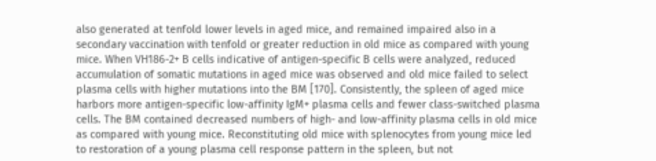also generated at tenfold lower levels in aged mice, and remained impaired also in a secondary vaccination with tenfold or greater reduction in old mice as compared with young mice. When VH186-2+ B cells indicative of antigen-specific B cells were analyzed, reduced accumulation of somatic mutations in aged mice was observed and old mice failed to select plasma cells with higher mutations into the BM [170]. Consistently, the spleen of aged mice harbors more antigen-specific low-affinity IgM+ plasma cells and fewer class-switched plasma cells. The BM contained decreased numbers of high- and low-affinity plasma cells in old mice as compared with young mice. Reconstituting old mice with splenocytes from young mice led to restoration of a young plasma cell response pattern in the spleen, but not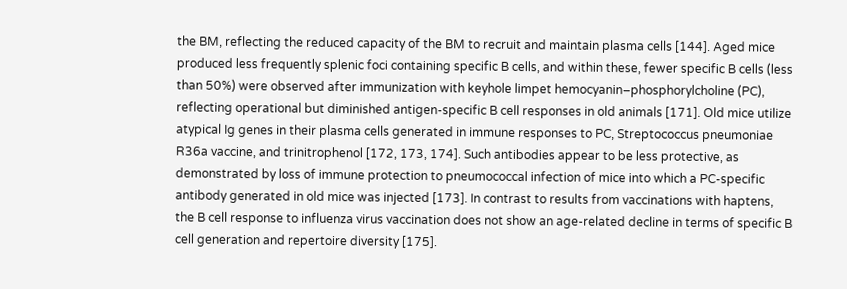the BM, reflecting the reduced capacity of the BM to recruit and maintain plasma cells [144]. Aged mice produced less frequently splenic foci containing specific B cells, and within these, fewer specific B cells (less than 50%) were observed after immunization with keyhole limpet hemocyanin–phosphorylcholine (PC), reflecting operational but diminished antigen-specific B cell responses in old animals [171]. Old mice utilize atypical Ig genes in their plasma cells generated in immune responses to PC, Streptococcus pneumoniae R36a vaccine, and trinitrophenol [172, 173, 174]. Such antibodies appear to be less protective, as demonstrated by loss of immune protection to pneumococcal infection of mice into which a PC-specific antibody generated in old mice was injected [173]. In contrast to results from vaccinations with haptens, the B cell response to influenza virus vaccination does not show an age-related decline in terms of specific B cell generation and repertoire diversity [175].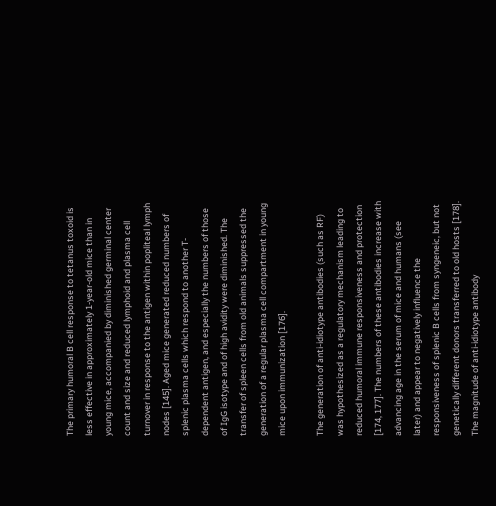The primary humoral B cell response to tetanus toxoid is less effective in approximately 1-year-old mice than in young mice, accompanied by diminished germinal center count and size and reduced lymphoid and plasma cell turnover in response to the antigen within popliteal lymph nodes [145]. Aged mice generated reduced numbers of splenic plasma cells which respond to another T-dependent antigen, and especially the numbers of those of IgG isotype and of high avidity were diminished. The transfer of spleen cells from old animals suppressed the generation of a regular plasma cell compartment in young mice upon immunization [176].

The generation of anti-idiotype antibodies (such as RF) was hypothesized as a regulatory mechanism leading to reduced humoral immune responsiveness and protection [174, 177]. The numbers of these antibodies increase with advancing age in the serum of mice and humans (see later) and appear to negatively influence the responsiveness of splenic B cells from syngeneic, but not genetically different donors transferred to old hosts [178]. The magnitude of anti-idiotype antibody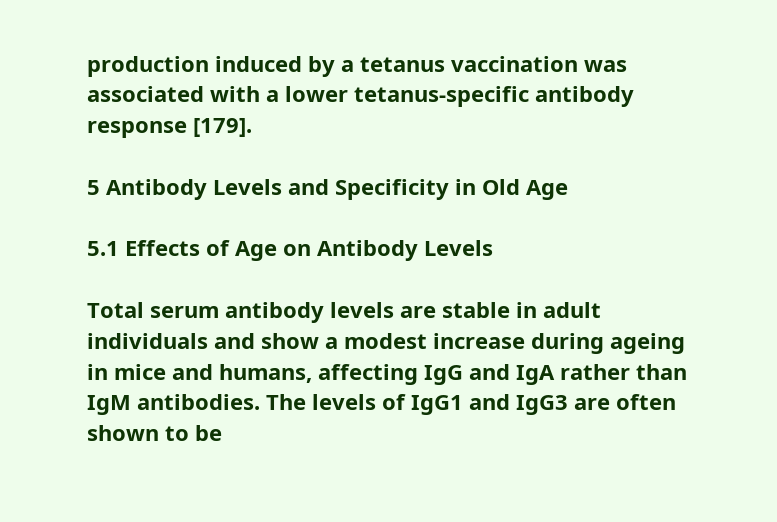production induced by a tetanus vaccination was associated with a lower tetanus-specific antibody response [179].

5 Antibody Levels and Specificity in Old Age

5.1 Effects of Age on Antibody Levels

Total serum antibody levels are stable in adult individuals and show a modest increase during ageing in mice and humans, affecting IgG and IgA rather than IgM antibodies. The levels of IgG1 and IgG3 are often shown to be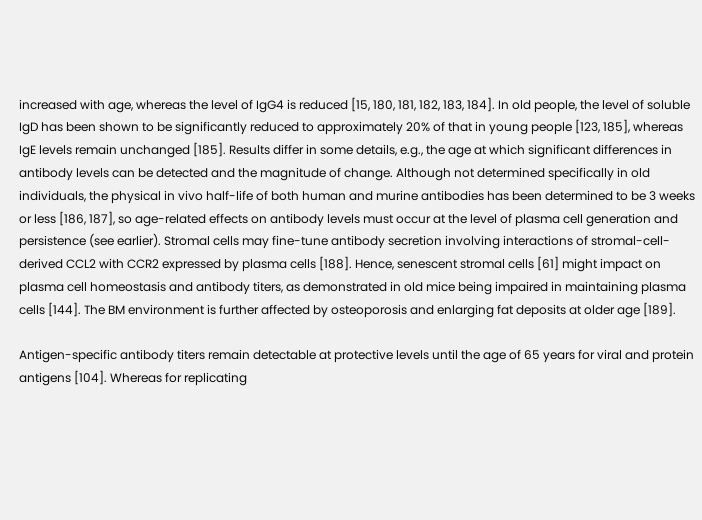increased with age, whereas the level of IgG4 is reduced [15, 180, 181, 182, 183, 184]. In old people, the level of soluble IgD has been shown to be significantly reduced to approximately 20% of that in young people [123, 185], whereas IgE levels remain unchanged [185]. Results differ in some details, e.g., the age at which significant differences in antibody levels can be detected and the magnitude of change. Although not determined specifically in old individuals, the physical in vivo half-life of both human and murine antibodies has been determined to be 3 weeks or less [186, 187], so age-related effects on antibody levels must occur at the level of plasma cell generation and persistence (see earlier). Stromal cells may fine-tune antibody secretion involving interactions of stromal-cell-derived CCL2 with CCR2 expressed by plasma cells [188]. Hence, senescent stromal cells [61] might impact on plasma cell homeostasis and antibody titers, as demonstrated in old mice being impaired in maintaining plasma cells [144]. The BM environment is further affected by osteoporosis and enlarging fat deposits at older age [189].

Antigen-specific antibody titers remain detectable at protective levels until the age of 65 years for viral and protein antigens [104]. Whereas for replicating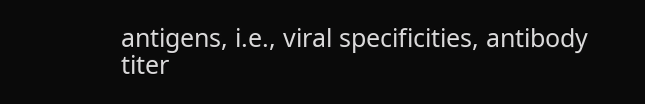antigens, i.e., viral specificities, antibody titer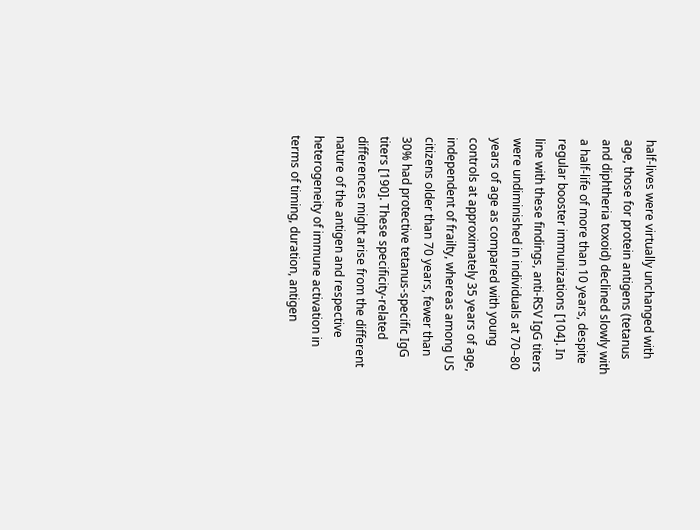half-lives were virtually unchanged with age, those for protein antigens (tetanus and diphtheria toxoid) declined slowly with a half-life of more than 10 years, despite regular booster immunizations [104]. In line with these findings, anti-RSV IgG titers were undiminished in individuals at 70–80 years of age as compared with young controls at approximately 35 years of age, independent of frailty, whereas among US citizens older than 70 years, fewer than 30% had protective tetanus-specific IgG titers [190]. These specificity-related differences might arise from the different nature of the antigen and respective heterogeneity of immune activation in terms of timing, duration, antigen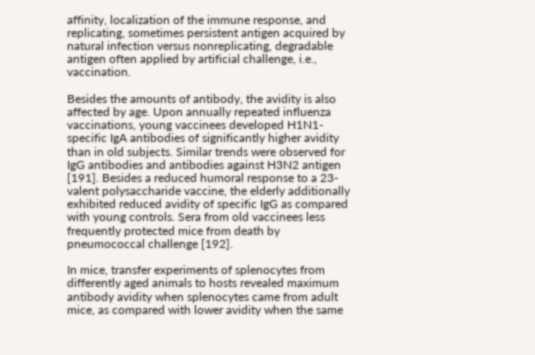affinity, localization of the immune response, and replicating, sometimes persistent antigen acquired by natural infection versus nonreplicating, degradable antigen often applied by artificial challenge, i.e., vaccination.

Besides the amounts of antibody, the avidity is also affected by age. Upon annually repeated influenza vaccinations, young vaccinees developed H1N1-specific IgA antibodies of significantly higher avidity than in old subjects. Similar trends were observed for IgG antibodies and antibodies against H3N2 antigen [191]. Besides a reduced humoral response to a 23-valent polysaccharide vaccine, the elderly additionally exhibited reduced avidity of specific IgG as compared with young controls. Sera from old vaccinees less frequently protected mice from death by pneumococcal challenge [192].

In mice, transfer experiments of splenocytes from differently aged animals to hosts revealed maximum antibody avidity when splenocytes came from adult mice, as compared with lower avidity when the same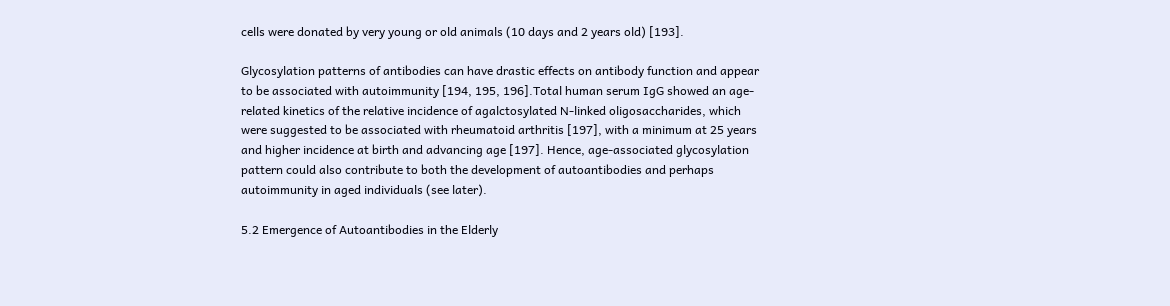cells were donated by very young or old animals (10 days and 2 years old) [193].

Glycosylation patterns of antibodies can have drastic effects on antibody function and appear to be associated with autoimmunity [194, 195, 196].Total human serum IgG showed an age-related kinetics of the relative incidence of agalctosylated N-linked oligosaccharides, which were suggested to be associated with rheumatoid arthritis [197], with a minimum at 25 years and higher incidence at birth and advancing age [197]. Hence, age-associated glycosylation pattern could also contribute to both the development of autoantibodies and perhaps autoimmunity in aged individuals (see later).

5.2 Emergence of Autoantibodies in the Elderly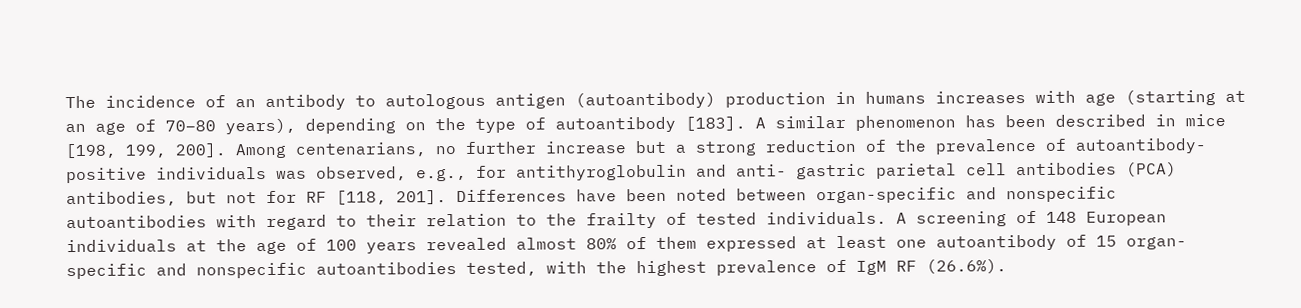The incidence of an antibody to autologous antigen (autoantibody) production in humans increases with age (starting at an age of 70–80 years), depending on the type of autoantibody [183]. A similar phenomenon has been described in mice [198, 199, 200]. Among centenarians, no further increase but a strong reduction of the prevalence of autoantibody-positive individuals was observed, e.g., for antithyroglobulin and anti- gastric parietal cell antibodies (PCA) antibodies, but not for RF [118, 201]. Differences have been noted between organ-specific and nonspecific autoantibodies with regard to their relation to the frailty of tested individuals. A screening of 148 European individuals at the age of 100 years revealed almost 80% of them expressed at least one autoantibody of 15 organ-specific and nonspecific autoantibodies tested, with the highest prevalence of IgM RF (26.6%).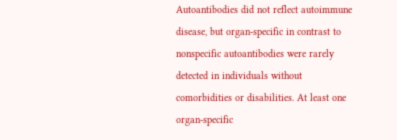Autoantibodies did not reflect autoimmune disease, but organ-specific in contrast to nonspecific autoantibodies were rarely detected in individuals without comorbidities or disabilities. At least one organ-specific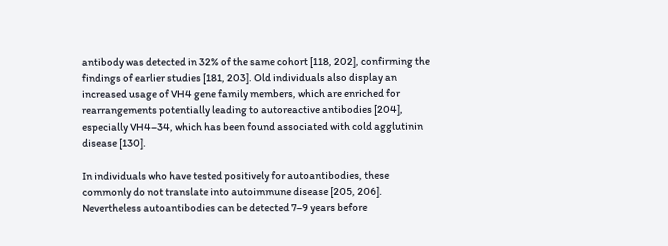antibody was detected in 32% of the same cohort [118, 202], confirming the findings of earlier studies [181, 203]. Old individuals also display an increased usage of VH4 gene family members, which are enriched for rearrangements potentially leading to autoreactive antibodies [204], especially VH4–34, which has been found associated with cold agglutinin disease [130].

In individuals who have tested positively for autoantibodies, these commonly do not translate into autoimmune disease [205, 206]. Nevertheless autoantibodies can be detected 7–9 years before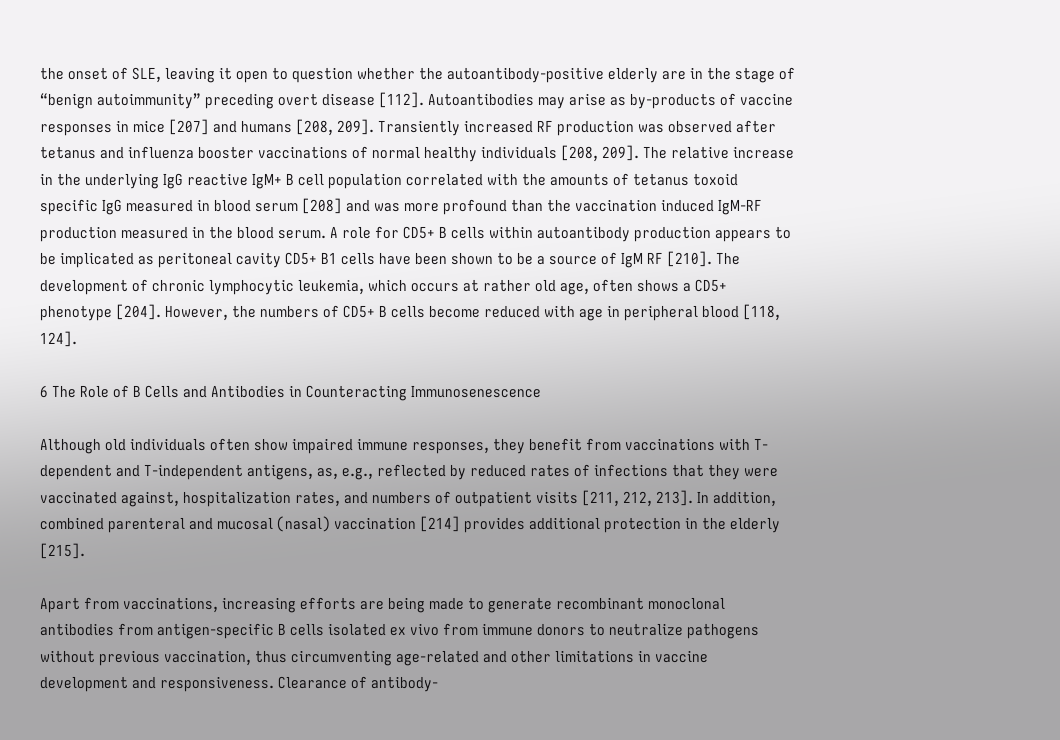the onset of SLE, leaving it open to question whether the autoantibody-positive elderly are in the stage of “benign autoimmunity” preceding overt disease [112]. Autoantibodies may arise as by-products of vaccine responses in mice [207] and humans [208, 209]. Transiently increased RF production was observed after tetanus and influenza booster vaccinations of normal healthy individuals [208, 209]. The relative increase in the underlying IgG reactive IgM+ B cell population correlated with the amounts of tetanus toxoid specific IgG measured in blood serum [208] and was more profound than the vaccination induced IgM-RF production measured in the blood serum. A role for CD5+ B cells within autoantibody production appears to be implicated as peritoneal cavity CD5+ B1 cells have been shown to be a source of IgM RF [210]. The development of chronic lymphocytic leukemia, which occurs at rather old age, often shows a CD5+ phenotype [204]. However, the numbers of CD5+ B cells become reduced with age in peripheral blood [118, 124].

6 The Role of B Cells and Antibodies in Counteracting Immunosenescence

Although old individuals often show impaired immune responses, they benefit from vaccinations with T-dependent and T-independent antigens, as, e.g., reflected by reduced rates of infections that they were vaccinated against, hospitalization rates, and numbers of outpatient visits [211, 212, 213]. In addition, combined parenteral and mucosal (nasal) vaccination [214] provides additional protection in the elderly [215].

Apart from vaccinations, increasing efforts are being made to generate recombinant monoclonal antibodies from antigen-specific B cells isolated ex vivo from immune donors to neutralize pathogens without previous vaccination, thus circumventing age-related and other limitations in vaccine development and responsiveness. Clearance of antibody-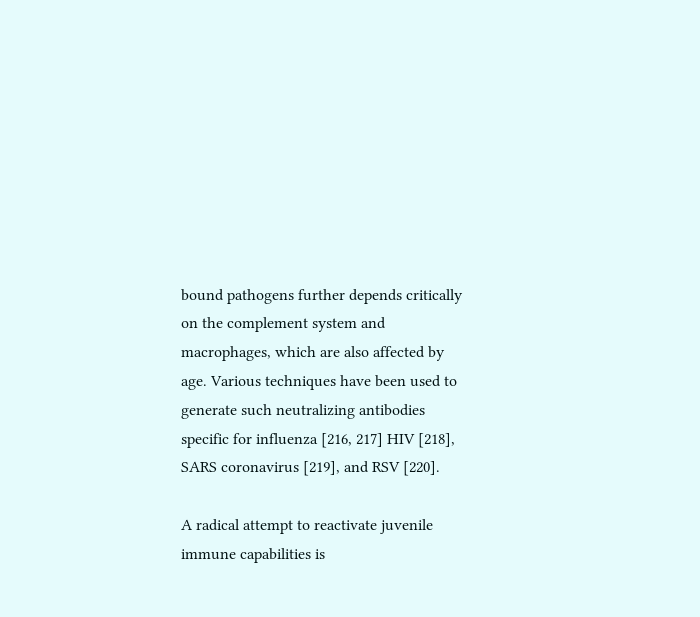bound pathogens further depends critically on the complement system and macrophages, which are also affected by age. Various techniques have been used to generate such neutralizing antibodies specific for influenza [216, 217] HIV [218], SARS coronavirus [219], and RSV [220].

A radical attempt to reactivate juvenile immune capabilities is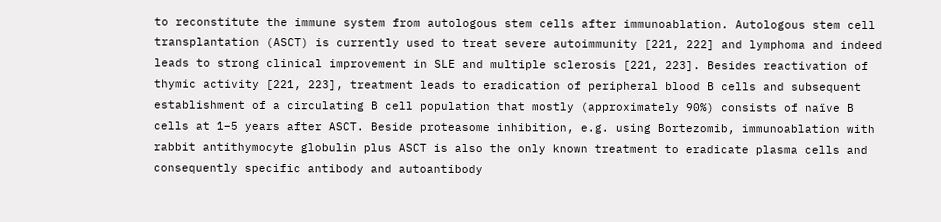to reconstitute the immune system from autologous stem cells after immunoablation. Autologous stem cell transplantation (ASCT) is currently used to treat severe autoimmunity [221, 222] and lymphoma and indeed leads to strong clinical improvement in SLE and multiple sclerosis [221, 223]. Besides reactivation of thymic activity [221, 223], treatment leads to eradication of peripheral blood B cells and subsequent establishment of a circulating B cell population that mostly (approximately 90%) consists of naïve B cells at 1–5 years after ASCT. Beside proteasome inhibition, e.g. using Bortezomib, immunoablation with rabbit antithymocyte globulin plus ASCT is also the only known treatment to eradicate plasma cells and consequently specific antibody and autoantibody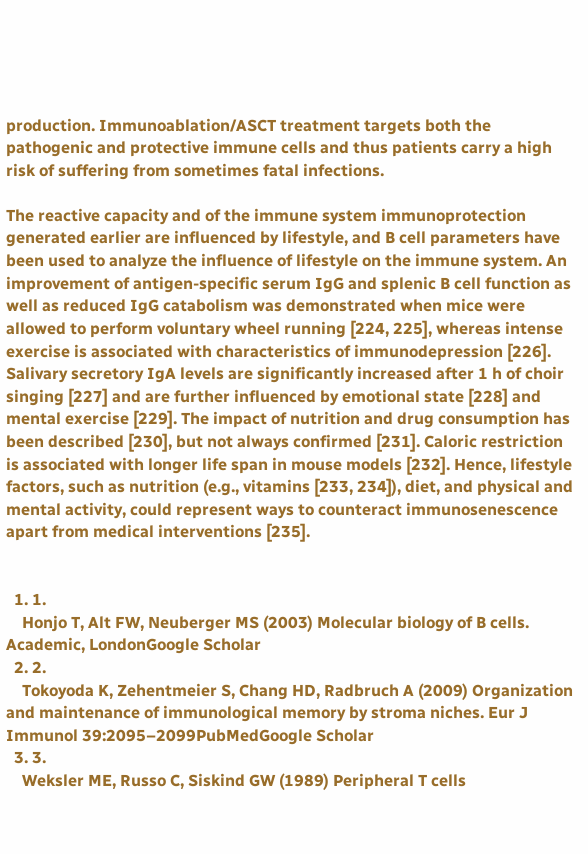production. Immunoablation/ASCT treatment targets both the pathogenic and protective immune cells and thus patients carry a high risk of suffering from sometimes fatal infections.

The reactive capacity and of the immune system immunoprotection generated earlier are influenced by lifestyle, and B cell parameters have been used to analyze the influence of lifestyle on the immune system. An improvement of antigen-specific serum IgG and splenic B cell function as well as reduced IgG catabolism was demonstrated when mice were allowed to perform voluntary wheel running [224, 225], whereas intense exercise is associated with characteristics of immunodepression [226]. Salivary secretory IgA levels are significantly increased after 1 h of choir singing [227] and are further influenced by emotional state [228] and mental exercise [229]. The impact of nutrition and drug consumption has been described [230], but not always confirmed [231]. Caloric restriction is associated with longer life span in mouse models [232]. Hence, lifestyle factors, such as nutrition (e.g., vitamins [233, 234]), diet, and physical and mental activity, could represent ways to counteract immunosenescence apart from medical interventions [235].


  1. 1.
    Honjo T, Alt FW, Neuberger MS (2003) Molecular biology of B cells. Academic, LondonGoogle Scholar
  2. 2.
    Tokoyoda K, Zehentmeier S, Chang HD, Radbruch A (2009) Organization and maintenance of immunological memory by stroma niches. Eur J Immunol 39:2095–2099PubMedGoogle Scholar
  3. 3.
    Weksler ME, Russo C, Siskind GW (1989) Peripheral T cells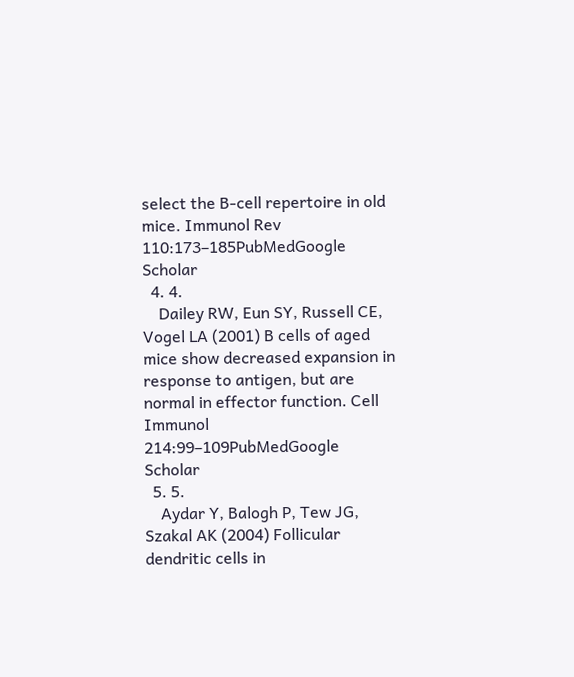select the B-cell repertoire in old mice. Immunol Rev 110:173–185PubMedGoogle Scholar
  4. 4.
    Dailey RW, Eun SY, Russell CE, Vogel LA (2001) B cells of aged mice show decreased expansion in response to antigen, but are normal in effector function. Cell Immunol 214:99–109PubMedGoogle Scholar
  5. 5.
    Aydar Y, Balogh P, Tew JG, Szakal AK (2004) Follicular dendritic cells in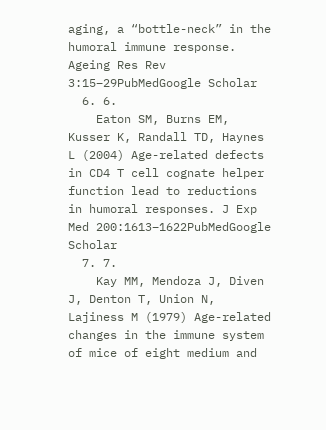aging, a “bottle-neck” in the humoral immune response. Ageing Res Rev 3:15–29PubMedGoogle Scholar
  6. 6.
    Eaton SM, Burns EM, Kusser K, Randall TD, Haynes L (2004) Age-related defects in CD4 T cell cognate helper function lead to reductions in humoral responses. J Exp Med 200:1613–1622PubMedGoogle Scholar
  7. 7.
    Kay MM, Mendoza J, Diven J, Denton T, Union N, Lajiness M (1979) Age-related changes in the immune system of mice of eight medium and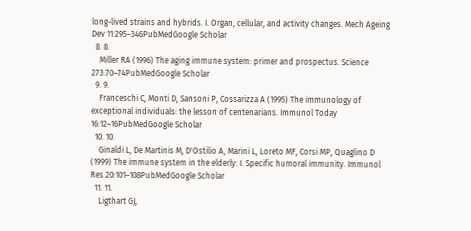long-lived strains and hybrids. I. Organ, cellular, and activity changes. Mech Ageing Dev 11:295–346PubMedGoogle Scholar
  8. 8.
    Miller RA (1996) The aging immune system: primer and prospectus. Science 273:70–74PubMedGoogle Scholar
  9. 9.
    Franceschi C, Monti D, Sansoni P, Cossarizza A (1995) The immunology of exceptional individuals: the lesson of centenarians. Immunol Today 16:12–16PubMedGoogle Scholar
  10. 10.
    Ginaldi L, De Martinis M, D'Ostilio A, Marini L, Loreto MF, Corsi MP, Quaglino D (1999) The immune system in the elderly: I. Specific humoral immunity. Immunol Res 20:101–108PubMedGoogle Scholar
  11. 11.
    Ligthart GJ,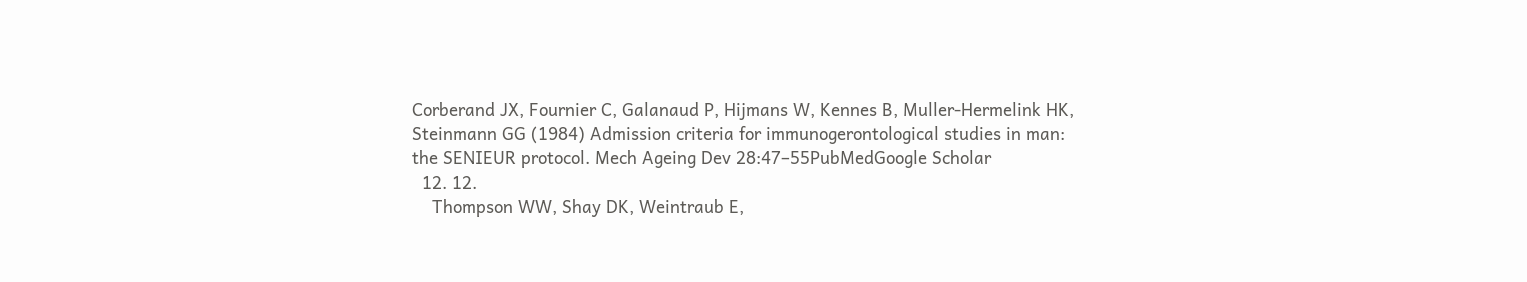Corberand JX, Fournier C, Galanaud P, Hijmans W, Kennes B, Muller-Hermelink HK, Steinmann GG (1984) Admission criteria for immunogerontological studies in man: the SENIEUR protocol. Mech Ageing Dev 28:47–55PubMedGoogle Scholar
  12. 12.
    Thompson WW, Shay DK, Weintraub E,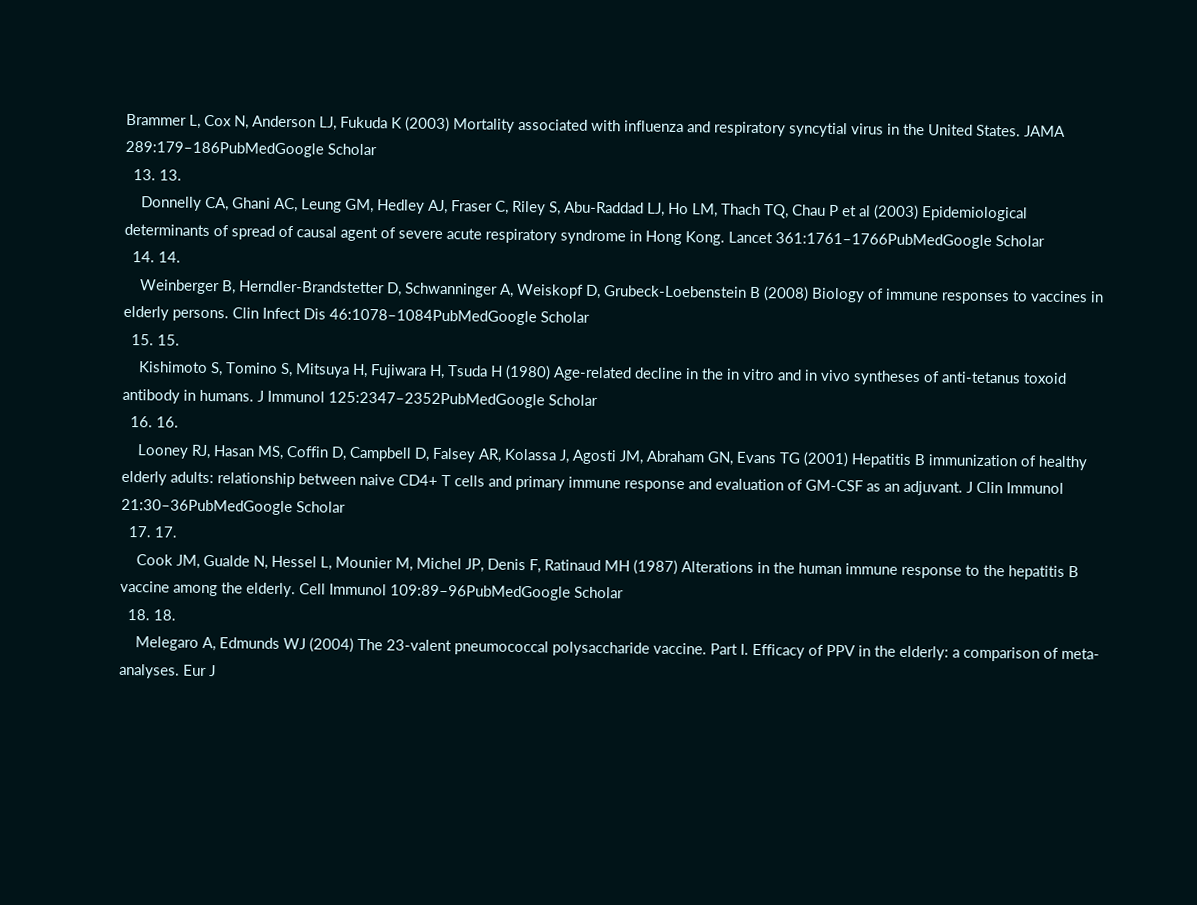Brammer L, Cox N, Anderson LJ, Fukuda K (2003) Mortality associated with influenza and respiratory syncytial virus in the United States. JAMA 289:179–186PubMedGoogle Scholar
  13. 13.
    Donnelly CA, Ghani AC, Leung GM, Hedley AJ, Fraser C, Riley S, Abu-Raddad LJ, Ho LM, Thach TQ, Chau P et al (2003) Epidemiological determinants of spread of causal agent of severe acute respiratory syndrome in Hong Kong. Lancet 361:1761–1766PubMedGoogle Scholar
  14. 14.
    Weinberger B, Herndler-Brandstetter D, Schwanninger A, Weiskopf D, Grubeck-Loebenstein B (2008) Biology of immune responses to vaccines in elderly persons. Clin Infect Dis 46:1078–1084PubMedGoogle Scholar
  15. 15.
    Kishimoto S, Tomino S, Mitsuya H, Fujiwara H, Tsuda H (1980) Age-related decline in the in vitro and in vivo syntheses of anti-tetanus toxoid antibody in humans. J Immunol 125:2347–2352PubMedGoogle Scholar
  16. 16.
    Looney RJ, Hasan MS, Coffin D, Campbell D, Falsey AR, Kolassa J, Agosti JM, Abraham GN, Evans TG (2001) Hepatitis B immunization of healthy elderly adults: relationship between naive CD4+ T cells and primary immune response and evaluation of GM-CSF as an adjuvant. J Clin Immunol 21:30–36PubMedGoogle Scholar
  17. 17.
    Cook JM, Gualde N, Hessel L, Mounier M, Michel JP, Denis F, Ratinaud MH (1987) Alterations in the human immune response to the hepatitis B vaccine among the elderly. Cell Immunol 109:89–96PubMedGoogle Scholar
  18. 18.
    Melegaro A, Edmunds WJ (2004) The 23-valent pneumococcal polysaccharide vaccine. Part I. Efficacy of PPV in the elderly: a comparison of meta-analyses. Eur J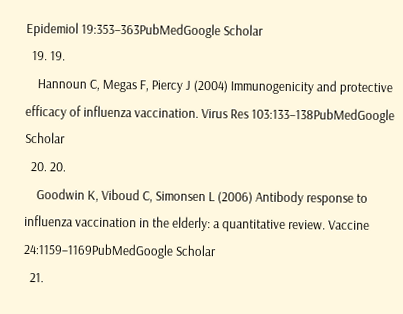Epidemiol 19:353–363PubMedGoogle Scholar
  19. 19.
    Hannoun C, Megas F, Piercy J (2004) Immunogenicity and protective efficacy of influenza vaccination. Virus Res 103:133–138PubMedGoogle Scholar
  20. 20.
    Goodwin K, Viboud C, Simonsen L (2006) Antibody response to influenza vaccination in the elderly: a quantitative review. Vaccine 24:1159–1169PubMedGoogle Scholar
  21.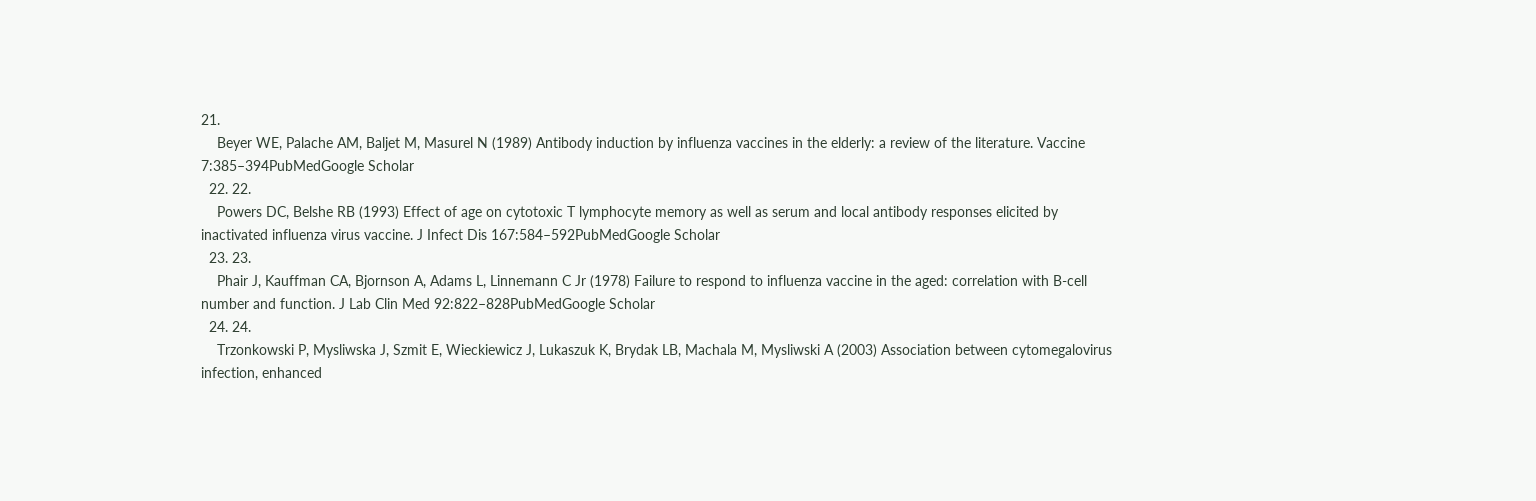21.
    Beyer WE, Palache AM, Baljet M, Masurel N (1989) Antibody induction by influenza vaccines in the elderly: a review of the literature. Vaccine 7:385–394PubMedGoogle Scholar
  22. 22.
    Powers DC, Belshe RB (1993) Effect of age on cytotoxic T lymphocyte memory as well as serum and local antibody responses elicited by inactivated influenza virus vaccine. J Infect Dis 167:584–592PubMedGoogle Scholar
  23. 23.
    Phair J, Kauffman CA, Bjornson A, Adams L, Linnemann C Jr (1978) Failure to respond to influenza vaccine in the aged: correlation with B-cell number and function. J Lab Clin Med 92:822–828PubMedGoogle Scholar
  24. 24.
    Trzonkowski P, Mysliwska J, Szmit E, Wieckiewicz J, Lukaszuk K, Brydak LB, Machala M, Mysliwski A (2003) Association between cytomegalovirus infection, enhanced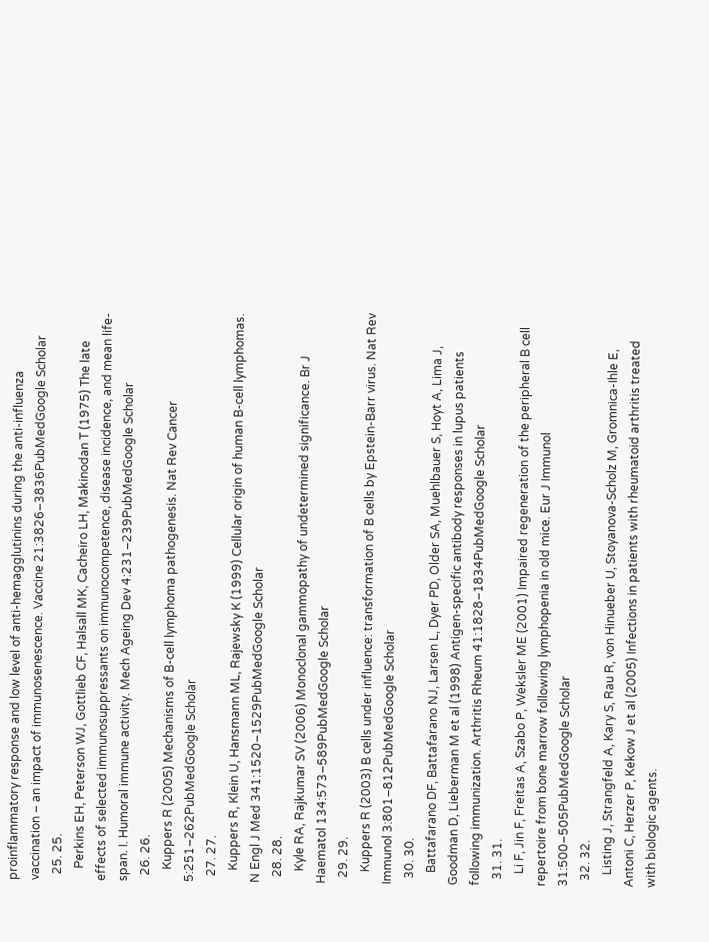proinflammatory response and low level of anti-hemagglutinins during the anti-influenza vaccination – an impact of immunosenescence. Vaccine 21:3826–3836PubMedGoogle Scholar
  25. 25.
    Perkins EH, Peterson WJ, Gottlieb CF, Halsall MK, Cacheiro LH, Makinodan T (1975) The late effects of selected immunosuppressants on immunocompetence, disease incidence, and mean life-span. I. Humoral immune activity. Mech Ageing Dev 4:231–239PubMedGoogle Scholar
  26. 26.
    Kuppers R (2005) Mechanisms of B-cell lymphoma pathogenesis. Nat Rev Cancer 5:251–262PubMedGoogle Scholar
  27. 27.
    Kuppers R, Klein U, Hansmann ML, Rajewsky K (1999) Cellular origin of human B-cell lymphomas. N Engl J Med 341:1520–1529PubMedGoogle Scholar
  28. 28.
    Kyle RA, Rajkumar SV (2006) Monoclonal gammopathy of undetermined significance. Br J Haematol 134:573–589PubMedGoogle Scholar
  29. 29.
    Kuppers R (2003) B cells under influence: transformation of B cells by Epstein-Barr virus. Nat Rev Immunol 3:801–812PubMedGoogle Scholar
  30. 30.
    Battafarano DF, Battafarano NJ, Larsen L, Dyer PD, Older SA, Muehlbauer S, Hoyt A, Lima J, Goodman D, Lieberman M et al (1998) Antigen-specific antibody responses in lupus patients following immunization. Arthritis Rheum 41:1828–1834PubMedGoogle Scholar
  31. 31.
    Li F, Jin F, Freitas A, Szabo P, Weksler ME (2001) Impaired regeneration of the peripheral B cell repertoire from bone marrow following lymphopenia in old mice. Eur J Immunol 31:500–505PubMedGoogle Scholar
  32. 32.
    Listing J, Strangfeld A, Kary S, Rau R, von Hinueber U, Stoyanova-Scholz M, Gromnica-Ihle E, Antoni C, Herzer P, Kekow J et al (2005) Infections in patients with rheumatoid arthritis treated with biologic agents.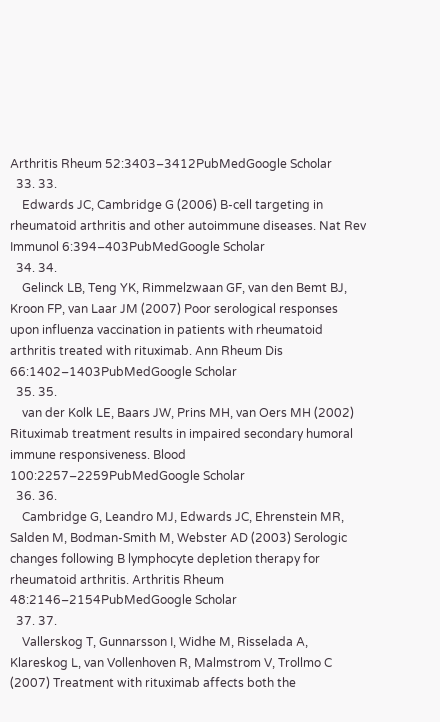Arthritis Rheum 52:3403–3412PubMedGoogle Scholar
  33. 33.
    Edwards JC, Cambridge G (2006) B-cell targeting in rheumatoid arthritis and other autoimmune diseases. Nat Rev Immunol 6:394–403PubMedGoogle Scholar
  34. 34.
    Gelinck LB, Teng YK, Rimmelzwaan GF, van den Bemt BJ, Kroon FP, van Laar JM (2007) Poor serological responses upon influenza vaccination in patients with rheumatoid arthritis treated with rituximab. Ann Rheum Dis 66:1402–1403PubMedGoogle Scholar
  35. 35.
    van der Kolk LE, Baars JW, Prins MH, van Oers MH (2002) Rituximab treatment results in impaired secondary humoral immune responsiveness. Blood 100:2257–2259PubMedGoogle Scholar
  36. 36.
    Cambridge G, Leandro MJ, Edwards JC, Ehrenstein MR, Salden M, Bodman-Smith M, Webster AD (2003) Serologic changes following B lymphocyte depletion therapy for rheumatoid arthritis. Arthritis Rheum 48:2146–2154PubMedGoogle Scholar
  37. 37.
    Vallerskog T, Gunnarsson I, Widhe M, Risselada A, Klareskog L, van Vollenhoven R, Malmstrom V, Trollmo C (2007) Treatment with rituximab affects both the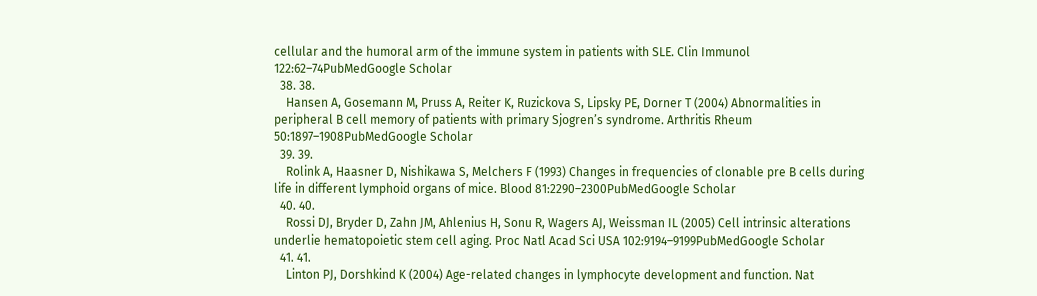cellular and the humoral arm of the immune system in patients with SLE. Clin Immunol 122:62–74PubMedGoogle Scholar
  38. 38.
    Hansen A, Gosemann M, Pruss A, Reiter K, Ruzickova S, Lipsky PE, Dorner T (2004) Abnormalities in peripheral B cell memory of patients with primary Sjogren’s syndrome. Arthritis Rheum 50:1897–1908PubMedGoogle Scholar
  39. 39.
    Rolink A, Haasner D, Nishikawa S, Melchers F (1993) Changes in frequencies of clonable pre B cells during life in different lymphoid organs of mice. Blood 81:2290–2300PubMedGoogle Scholar
  40. 40.
    Rossi DJ, Bryder D, Zahn JM, Ahlenius H, Sonu R, Wagers AJ, Weissman IL (2005) Cell intrinsic alterations underlie hematopoietic stem cell aging. Proc Natl Acad Sci USA 102:9194–9199PubMedGoogle Scholar
  41. 41.
    Linton PJ, Dorshkind K (2004) Age-related changes in lymphocyte development and function. Nat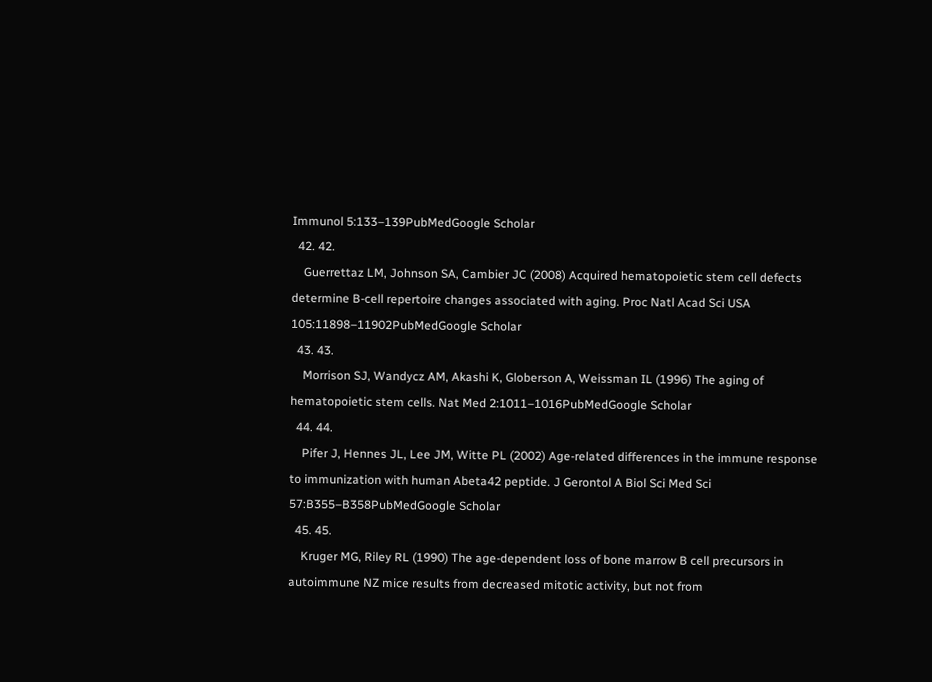Immunol 5:133–139PubMedGoogle Scholar
  42. 42.
    Guerrettaz LM, Johnson SA, Cambier JC (2008) Acquired hematopoietic stem cell defects determine B-cell repertoire changes associated with aging. Proc Natl Acad Sci USA 105:11898–11902PubMedGoogle Scholar
  43. 43.
    Morrison SJ, Wandycz AM, Akashi K, Globerson A, Weissman IL (1996) The aging of hematopoietic stem cells. Nat Med 2:1011–1016PubMedGoogle Scholar
  44. 44.
    Pifer J, Hennes JL, Lee JM, Witte PL (2002) Age-related differences in the immune response to immunization with human Abeta42 peptide. J Gerontol A Biol Sci Med Sci 57:B355–B358PubMedGoogle Scholar
  45. 45.
    Kruger MG, Riley RL (1990) The age-dependent loss of bone marrow B cell precursors in autoimmune NZ mice results from decreased mitotic activity, but not from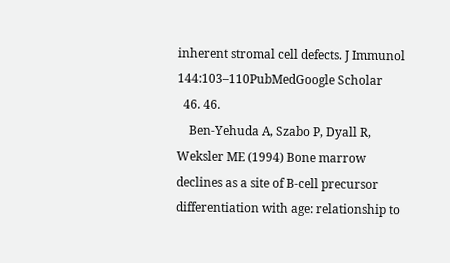inherent stromal cell defects. J Immunol 144:103–110PubMedGoogle Scholar
  46. 46.
    Ben-Yehuda A, Szabo P, Dyall R, Weksler ME (1994) Bone marrow declines as a site of B-cell precursor differentiation with age: relationship to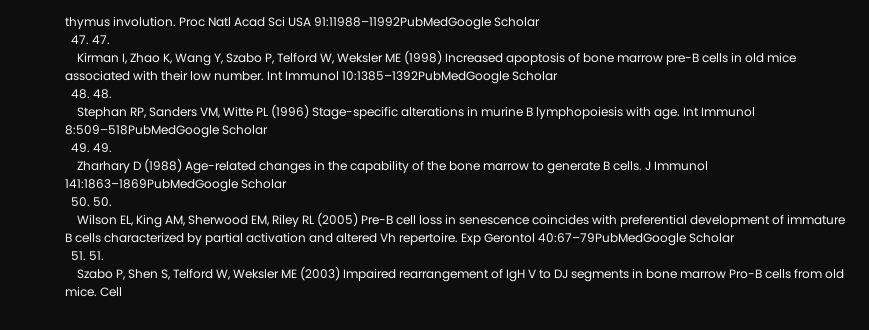thymus involution. Proc Natl Acad Sci USA 91:11988–11992PubMedGoogle Scholar
  47. 47.
    Kirman I, Zhao K, Wang Y, Szabo P, Telford W, Weksler ME (1998) Increased apoptosis of bone marrow pre-B cells in old mice associated with their low number. Int Immunol 10:1385–1392PubMedGoogle Scholar
  48. 48.
    Stephan RP, Sanders VM, Witte PL (1996) Stage-specific alterations in murine B lymphopoiesis with age. Int Immunol 8:509–518PubMedGoogle Scholar
  49. 49.
    Zharhary D (1988) Age-related changes in the capability of the bone marrow to generate B cells. J Immunol 141:1863–1869PubMedGoogle Scholar
  50. 50.
    Wilson EL, King AM, Sherwood EM, Riley RL (2005) Pre-B cell loss in senescence coincides with preferential development of immature B cells characterized by partial activation and altered Vh repertoire. Exp Gerontol 40:67–79PubMedGoogle Scholar
  51. 51.
    Szabo P, Shen S, Telford W, Weksler ME (2003) Impaired rearrangement of IgH V to DJ segments in bone marrow Pro-B cells from old mice. Cell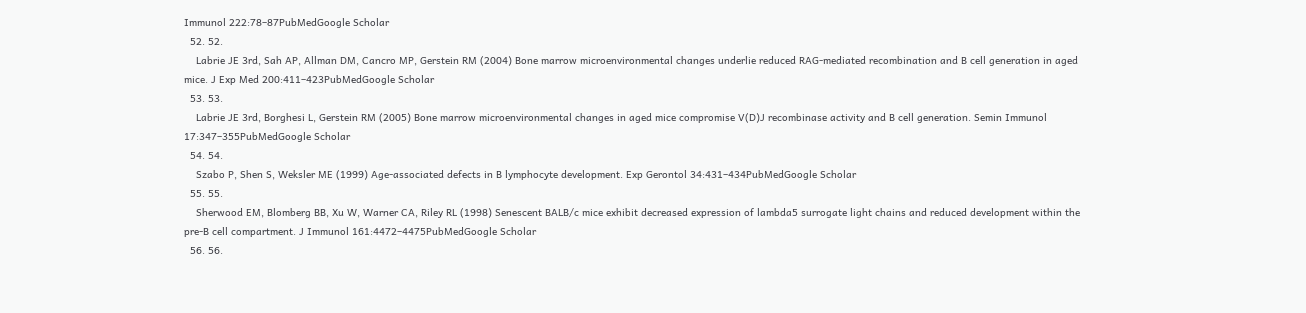Immunol 222:78–87PubMedGoogle Scholar
  52. 52.
    Labrie JE 3rd, Sah AP, Allman DM, Cancro MP, Gerstein RM (2004) Bone marrow microenvironmental changes underlie reduced RAG-mediated recombination and B cell generation in aged mice. J Exp Med 200:411–423PubMedGoogle Scholar
  53. 53.
    Labrie JE 3rd, Borghesi L, Gerstein RM (2005) Bone marrow microenvironmental changes in aged mice compromise V(D)J recombinase activity and B cell generation. Semin Immunol 17:347–355PubMedGoogle Scholar
  54. 54.
    Szabo P, Shen S, Weksler ME (1999) Age-associated defects in B lymphocyte development. Exp Gerontol 34:431–434PubMedGoogle Scholar
  55. 55.
    Sherwood EM, Blomberg BB, Xu W, Warner CA, Riley RL (1998) Senescent BALB/c mice exhibit decreased expression of lambda5 surrogate light chains and reduced development within the pre-B cell compartment. J Immunol 161:4472–4475PubMedGoogle Scholar
  56. 56.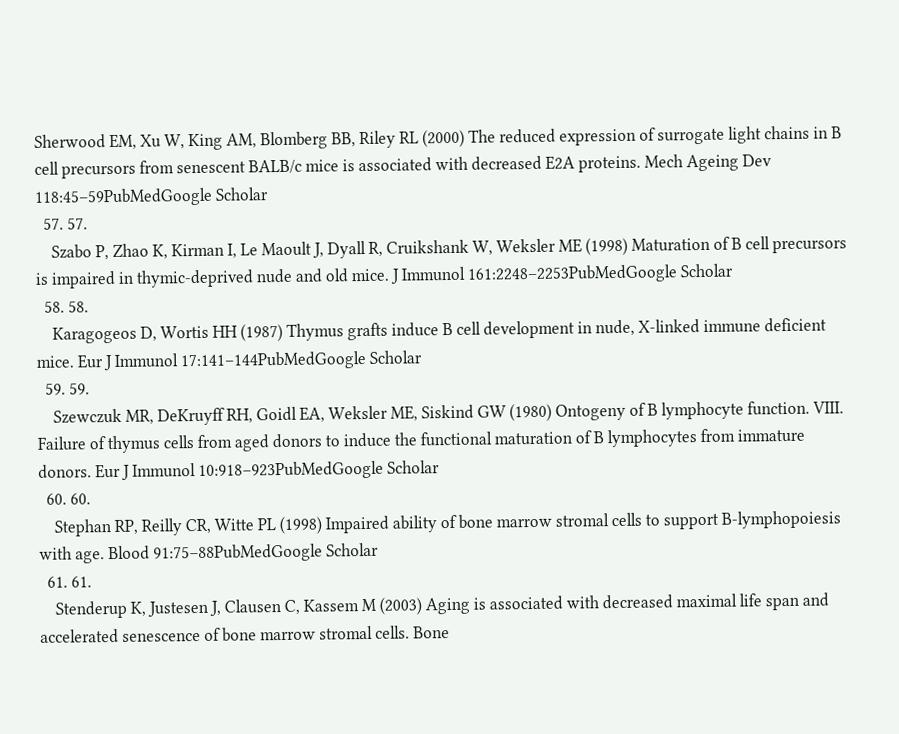Sherwood EM, Xu W, King AM, Blomberg BB, Riley RL (2000) The reduced expression of surrogate light chains in B cell precursors from senescent BALB/c mice is associated with decreased E2A proteins. Mech Ageing Dev 118:45–59PubMedGoogle Scholar
  57. 57.
    Szabo P, Zhao K, Kirman I, Le Maoult J, Dyall R, Cruikshank W, Weksler ME (1998) Maturation of B cell precursors is impaired in thymic-deprived nude and old mice. J Immunol 161:2248–2253PubMedGoogle Scholar
  58. 58.
    Karagogeos D, Wortis HH (1987) Thymus grafts induce B cell development in nude, X-linked immune deficient mice. Eur J Immunol 17:141–144PubMedGoogle Scholar
  59. 59.
    Szewczuk MR, DeKruyff RH, Goidl EA, Weksler ME, Siskind GW (1980) Ontogeny of B lymphocyte function. VIII. Failure of thymus cells from aged donors to induce the functional maturation of B lymphocytes from immature donors. Eur J Immunol 10:918–923PubMedGoogle Scholar
  60. 60.
    Stephan RP, Reilly CR, Witte PL (1998) Impaired ability of bone marrow stromal cells to support B-lymphopoiesis with age. Blood 91:75–88PubMedGoogle Scholar
  61. 61.
    Stenderup K, Justesen J, Clausen C, Kassem M (2003) Aging is associated with decreased maximal life span and accelerated senescence of bone marrow stromal cells. Bone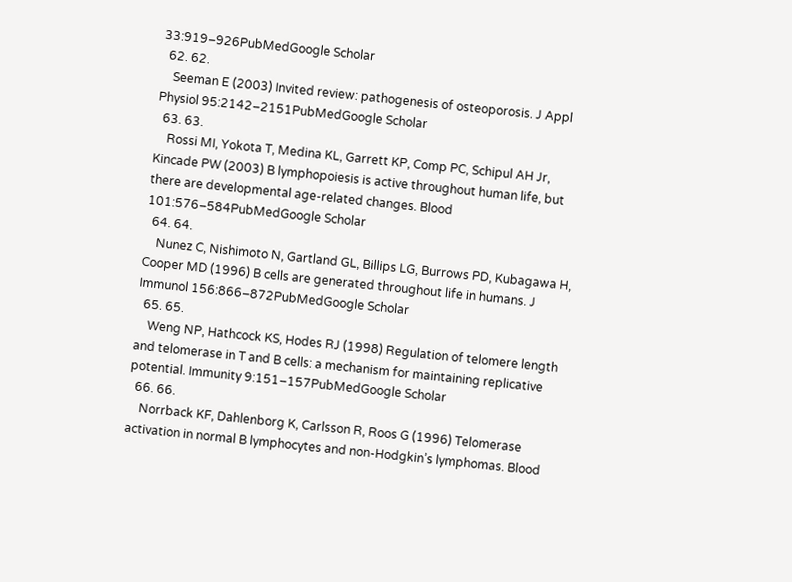33:919–926PubMedGoogle Scholar
  62. 62.
    Seeman E (2003) Invited review: pathogenesis of osteoporosis. J Appl Physiol 95:2142–2151PubMedGoogle Scholar
  63. 63.
    Rossi MI, Yokota T, Medina KL, Garrett KP, Comp PC, Schipul AH Jr, Kincade PW (2003) B lymphopoiesis is active throughout human life, but there are developmental age-related changes. Blood 101:576–584PubMedGoogle Scholar
  64. 64.
    Nunez C, Nishimoto N, Gartland GL, Billips LG, Burrows PD, Kubagawa H, Cooper MD (1996) B cells are generated throughout life in humans. J Immunol 156:866–872PubMedGoogle Scholar
  65. 65.
    Weng NP, Hathcock KS, Hodes RJ (1998) Regulation of telomere length and telomerase in T and B cells: a mechanism for maintaining replicative potential. Immunity 9:151–157PubMedGoogle Scholar
  66. 66.
    Norrback KF, Dahlenborg K, Carlsson R, Roos G (1996) Telomerase activation in normal B lymphocytes and non-Hodgkin’s lymphomas. Blood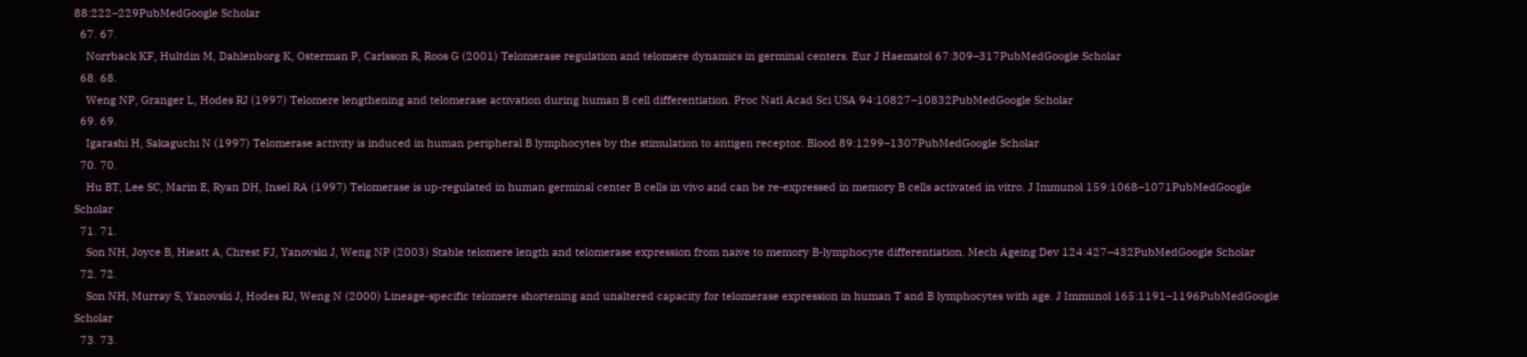88:222–229PubMedGoogle Scholar
  67. 67.
    Norrback KF, Hultdin M, Dahlenborg K, Osterman P, Carlsson R, Roos G (2001) Telomerase regulation and telomere dynamics in germinal centers. Eur J Haematol 67:309–317PubMedGoogle Scholar
  68. 68.
    Weng NP, Granger L, Hodes RJ (1997) Telomere lengthening and telomerase activation during human B cell differentiation. Proc Natl Acad Sci USA 94:10827–10832PubMedGoogle Scholar
  69. 69.
    Igarashi H, Sakaguchi N (1997) Telomerase activity is induced in human peripheral B lymphocytes by the stimulation to antigen receptor. Blood 89:1299–1307PubMedGoogle Scholar
  70. 70.
    Hu BT, Lee SC, Marin E, Ryan DH, Insel RA (1997) Telomerase is up-regulated in human germinal center B cells in vivo and can be re-expressed in memory B cells activated in vitro. J Immunol 159:1068–1071PubMedGoogle Scholar
  71. 71.
    Son NH, Joyce B, Hieatt A, Chrest FJ, Yanovski J, Weng NP (2003) Stable telomere length and telomerase expression from naive to memory B-lymphocyte differentiation. Mech Ageing Dev 124:427–432PubMedGoogle Scholar
  72. 72.
    Son NH, Murray S, Yanovski J, Hodes RJ, Weng N (2000) Lineage-specific telomere shortening and unaltered capacity for telomerase expression in human T and B lymphocytes with age. J Immunol 165:1191–1196PubMedGoogle Scholar
  73. 73.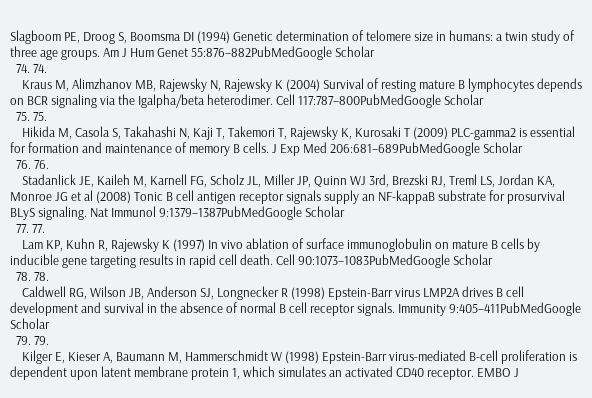Slagboom PE, Droog S, Boomsma DI (1994) Genetic determination of telomere size in humans: a twin study of three age groups. Am J Hum Genet 55:876–882PubMedGoogle Scholar
  74. 74.
    Kraus M, Alimzhanov MB, Rajewsky N, Rajewsky K (2004) Survival of resting mature B lymphocytes depends on BCR signaling via the Igalpha/beta heterodimer. Cell 117:787–800PubMedGoogle Scholar
  75. 75.
    Hikida M, Casola S, Takahashi N, Kaji T, Takemori T, Rajewsky K, Kurosaki T (2009) PLC-gamma2 is essential for formation and maintenance of memory B cells. J Exp Med 206:681–689PubMedGoogle Scholar
  76. 76.
    Stadanlick JE, Kaileh M, Karnell FG, Scholz JL, Miller JP, Quinn WJ 3rd, Brezski RJ, Treml LS, Jordan KA, Monroe JG et al (2008) Tonic B cell antigen receptor signals supply an NF-kappaB substrate for prosurvival BLyS signaling. Nat Immunol 9:1379–1387PubMedGoogle Scholar
  77. 77.
    Lam KP, Kuhn R, Rajewsky K (1997) In vivo ablation of surface immunoglobulin on mature B cells by inducible gene targeting results in rapid cell death. Cell 90:1073–1083PubMedGoogle Scholar
  78. 78.
    Caldwell RG, Wilson JB, Anderson SJ, Longnecker R (1998) Epstein-Barr virus LMP2A drives B cell development and survival in the absence of normal B cell receptor signals. Immunity 9:405–411PubMedGoogle Scholar
  79. 79.
    Kilger E, Kieser A, Baumann M, Hammerschmidt W (1998) Epstein-Barr virus-mediated B-cell proliferation is dependent upon latent membrane protein 1, which simulates an activated CD40 receptor. EMBO J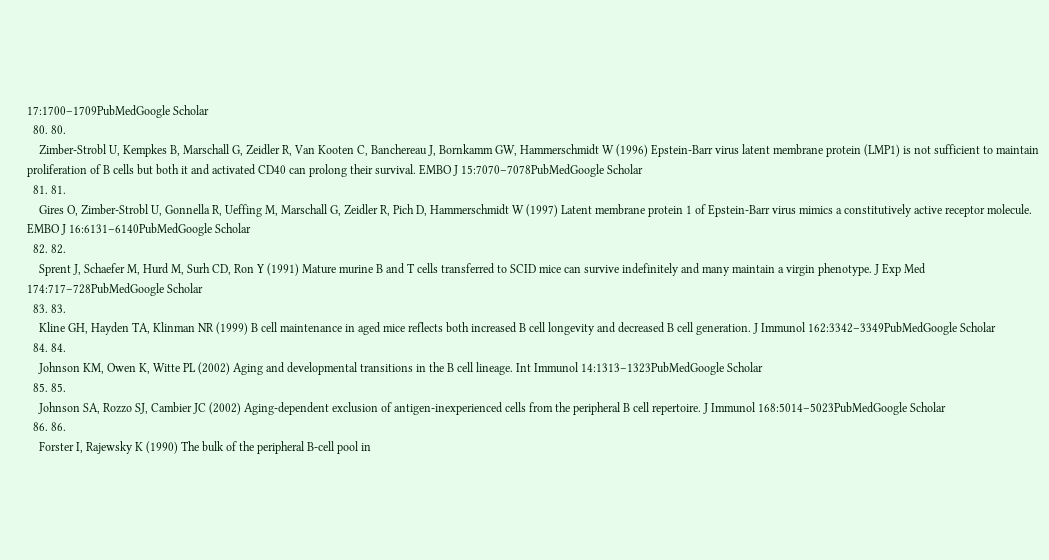17:1700–1709PubMedGoogle Scholar
  80. 80.
    Zimber-Strobl U, Kempkes B, Marschall G, Zeidler R, Van Kooten C, Banchereau J, Bornkamm GW, Hammerschmidt W (1996) Epstein-Barr virus latent membrane protein (LMP1) is not sufficient to maintain proliferation of B cells but both it and activated CD40 can prolong their survival. EMBO J 15:7070–7078PubMedGoogle Scholar
  81. 81.
    Gires O, Zimber-Strobl U, Gonnella R, Ueffing M, Marschall G, Zeidler R, Pich D, Hammerschmidt W (1997) Latent membrane protein 1 of Epstein-Barr virus mimics a constitutively active receptor molecule. EMBO J 16:6131–6140PubMedGoogle Scholar
  82. 82.
    Sprent J, Schaefer M, Hurd M, Surh CD, Ron Y (1991) Mature murine B and T cells transferred to SCID mice can survive indefinitely and many maintain a virgin phenotype. J Exp Med 174:717–728PubMedGoogle Scholar
  83. 83.
    Kline GH, Hayden TA, Klinman NR (1999) B cell maintenance in aged mice reflects both increased B cell longevity and decreased B cell generation. J Immunol 162:3342–3349PubMedGoogle Scholar
  84. 84.
    Johnson KM, Owen K, Witte PL (2002) Aging and developmental transitions in the B cell lineage. Int Immunol 14:1313–1323PubMedGoogle Scholar
  85. 85.
    Johnson SA, Rozzo SJ, Cambier JC (2002) Aging-dependent exclusion of antigen-inexperienced cells from the peripheral B cell repertoire. J Immunol 168:5014–5023PubMedGoogle Scholar
  86. 86.
    Forster I, Rajewsky K (1990) The bulk of the peripheral B-cell pool in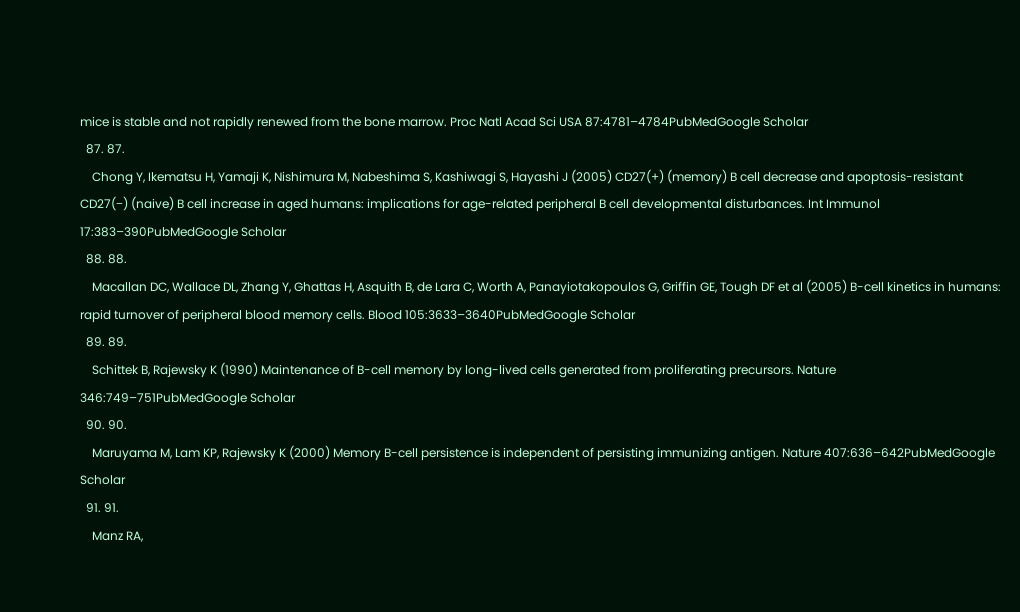mice is stable and not rapidly renewed from the bone marrow. Proc Natl Acad Sci USA 87:4781–4784PubMedGoogle Scholar
  87. 87.
    Chong Y, Ikematsu H, Yamaji K, Nishimura M, Nabeshima S, Kashiwagi S, Hayashi J (2005) CD27(+) (memory) B cell decrease and apoptosis-resistant CD27(−) (naive) B cell increase in aged humans: implications for age-related peripheral B cell developmental disturbances. Int Immunol 17:383–390PubMedGoogle Scholar
  88. 88.
    Macallan DC, Wallace DL, Zhang Y, Ghattas H, Asquith B, de Lara C, Worth A, Panayiotakopoulos G, Griffin GE, Tough DF et al (2005) B-cell kinetics in humans: rapid turnover of peripheral blood memory cells. Blood 105:3633–3640PubMedGoogle Scholar
  89. 89.
    Schittek B, Rajewsky K (1990) Maintenance of B-cell memory by long-lived cells generated from proliferating precursors. Nature 346:749–751PubMedGoogle Scholar
  90. 90.
    Maruyama M, Lam KP, Rajewsky K (2000) Memory B-cell persistence is independent of persisting immunizing antigen. Nature 407:636–642PubMedGoogle Scholar
  91. 91.
    Manz RA,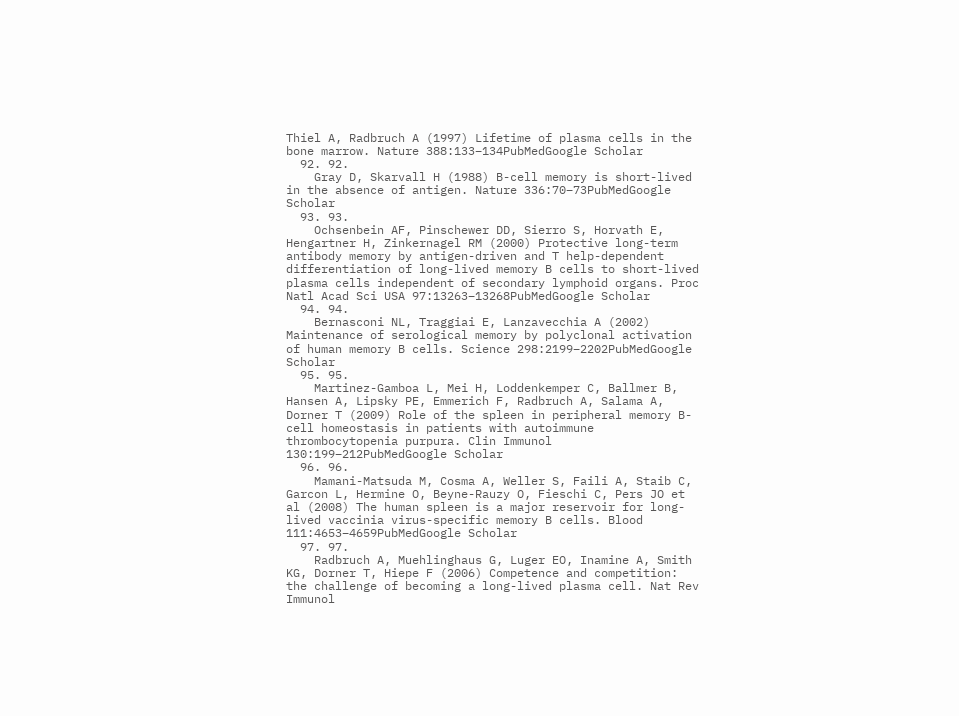Thiel A, Radbruch A (1997) Lifetime of plasma cells in the bone marrow. Nature 388:133–134PubMedGoogle Scholar
  92. 92.
    Gray D, Skarvall H (1988) B-cell memory is short-lived in the absence of antigen. Nature 336:70–73PubMedGoogle Scholar
  93. 93.
    Ochsenbein AF, Pinschewer DD, Sierro S, Horvath E, Hengartner H, Zinkernagel RM (2000) Protective long-term antibody memory by antigen-driven and T help-dependent differentiation of long-lived memory B cells to short-lived plasma cells independent of secondary lymphoid organs. Proc Natl Acad Sci USA 97:13263–13268PubMedGoogle Scholar
  94. 94.
    Bernasconi NL, Traggiai E, Lanzavecchia A (2002) Maintenance of serological memory by polyclonal activation of human memory B cells. Science 298:2199–2202PubMedGoogle Scholar
  95. 95.
    Martinez-Gamboa L, Mei H, Loddenkemper C, Ballmer B, Hansen A, Lipsky PE, Emmerich F, Radbruch A, Salama A, Dorner T (2009) Role of the spleen in peripheral memory B-cell homeostasis in patients with autoimmune thrombocytopenia purpura. Clin Immunol 130:199–212PubMedGoogle Scholar
  96. 96.
    Mamani-Matsuda M, Cosma A, Weller S, Faili A, Staib C, Garcon L, Hermine O, Beyne-Rauzy O, Fieschi C, Pers JO et al (2008) The human spleen is a major reservoir for long-lived vaccinia virus-specific memory B cells. Blood 111:4653–4659PubMedGoogle Scholar
  97. 97.
    Radbruch A, Muehlinghaus G, Luger EO, Inamine A, Smith KG, Dorner T, Hiepe F (2006) Competence and competition: the challenge of becoming a long-lived plasma cell. Nat Rev Immunol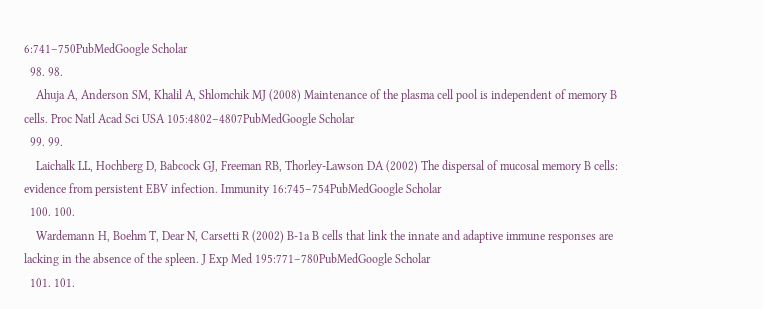6:741–750PubMedGoogle Scholar
  98. 98.
    Ahuja A, Anderson SM, Khalil A, Shlomchik MJ (2008) Maintenance of the plasma cell pool is independent of memory B cells. Proc Natl Acad Sci USA 105:4802–4807PubMedGoogle Scholar
  99. 99.
    Laichalk LL, Hochberg D, Babcock GJ, Freeman RB, Thorley-Lawson DA (2002) The dispersal of mucosal memory B cells: evidence from persistent EBV infection. Immunity 16:745–754PubMedGoogle Scholar
  100. 100.
    Wardemann H, Boehm T, Dear N, Carsetti R (2002) B-1a B cells that link the innate and adaptive immune responses are lacking in the absence of the spleen. J Exp Med 195:771–780PubMedGoogle Scholar
  101. 101.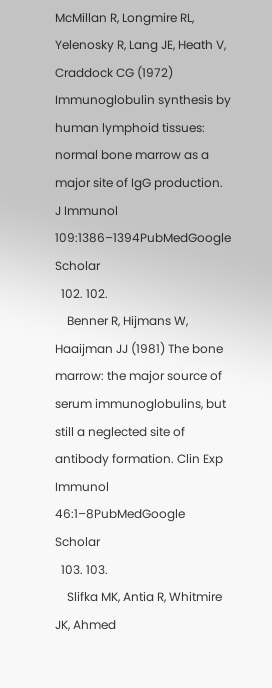McMillan R, Longmire RL, Yelenosky R, Lang JE, Heath V, Craddock CG (1972) Immunoglobulin synthesis by human lymphoid tissues: normal bone marrow as a major site of IgG production. J Immunol 109:1386–1394PubMedGoogle Scholar
  102. 102.
    Benner R, Hijmans W, Haaijman JJ (1981) The bone marrow: the major source of serum immunoglobulins, but still a neglected site of antibody formation. Clin Exp Immunol 46:1–8PubMedGoogle Scholar
  103. 103.
    Slifka MK, Antia R, Whitmire JK, Ahmed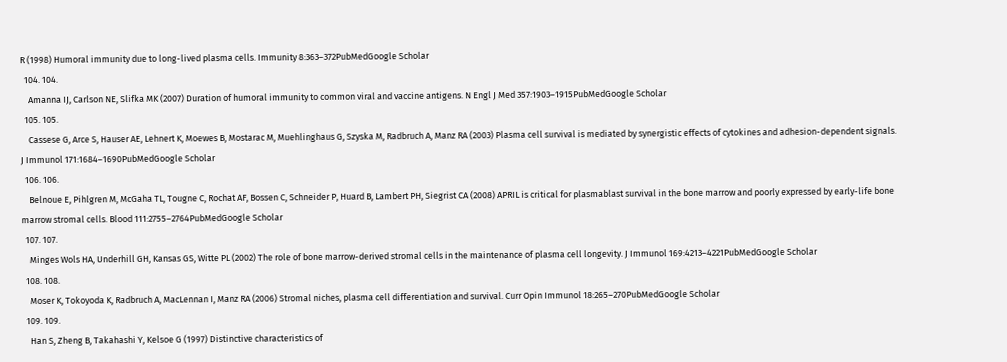R (1998) Humoral immunity due to long-lived plasma cells. Immunity 8:363–372PubMedGoogle Scholar
  104. 104.
    Amanna IJ, Carlson NE, Slifka MK (2007) Duration of humoral immunity to common viral and vaccine antigens. N Engl J Med 357:1903–1915PubMedGoogle Scholar
  105. 105.
    Cassese G, Arce S, Hauser AE, Lehnert K, Moewes B, Mostarac M, Muehlinghaus G, Szyska M, Radbruch A, Manz RA (2003) Plasma cell survival is mediated by synergistic effects of cytokines and adhesion-dependent signals. J Immunol 171:1684–1690PubMedGoogle Scholar
  106. 106.
    Belnoue E, Pihlgren M, McGaha TL, Tougne C, Rochat AF, Bossen C, Schneider P, Huard B, Lambert PH, Siegrist CA (2008) APRIL is critical for plasmablast survival in the bone marrow and poorly expressed by early-life bone marrow stromal cells. Blood 111:2755–2764PubMedGoogle Scholar
  107. 107.
    Minges Wols HA, Underhill GH, Kansas GS, Witte PL (2002) The role of bone marrow-derived stromal cells in the maintenance of plasma cell longevity. J Immunol 169:4213–4221PubMedGoogle Scholar
  108. 108.
    Moser K, Tokoyoda K, Radbruch A, MacLennan I, Manz RA (2006) Stromal niches, plasma cell differentiation and survival. Curr Opin Immunol 18:265–270PubMedGoogle Scholar
  109. 109.
    Han S, Zheng B, Takahashi Y, Kelsoe G (1997) Distinctive characteristics of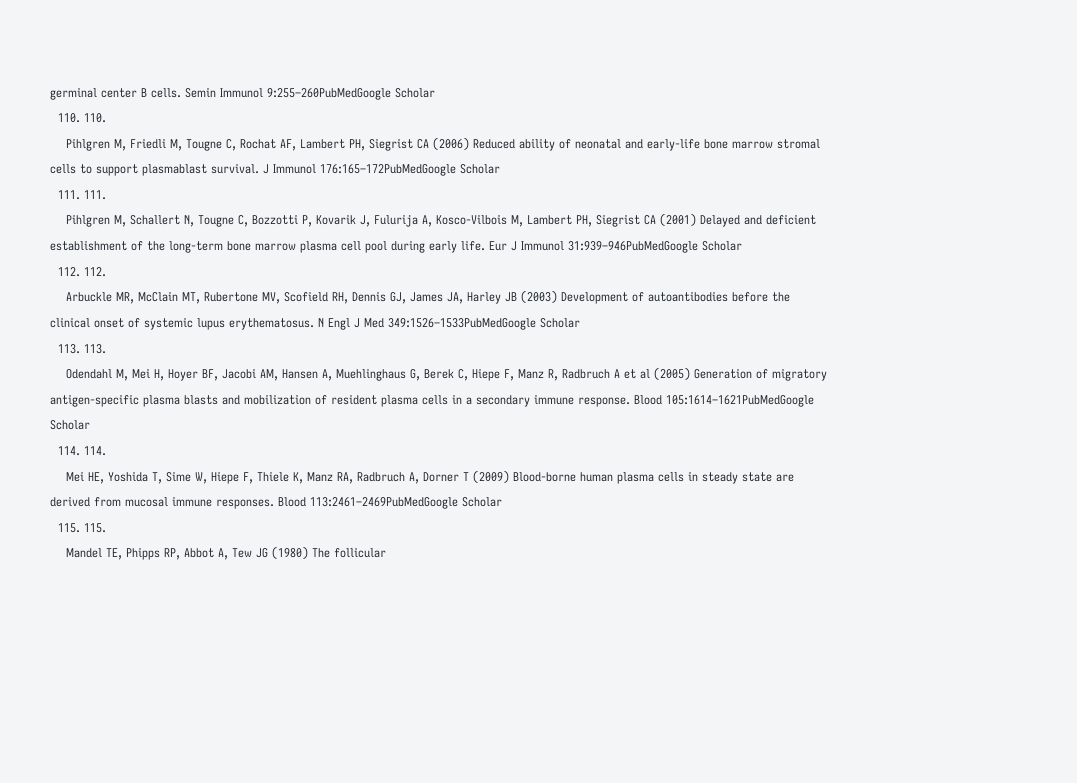germinal center B cells. Semin Immunol 9:255–260PubMedGoogle Scholar
  110. 110.
    Pihlgren M, Friedli M, Tougne C, Rochat AF, Lambert PH, Siegrist CA (2006) Reduced ability of neonatal and early-life bone marrow stromal cells to support plasmablast survival. J Immunol 176:165–172PubMedGoogle Scholar
  111. 111.
    Pihlgren M, Schallert N, Tougne C, Bozzotti P, Kovarik J, Fulurija A, Kosco-Vilbois M, Lambert PH, Siegrist CA (2001) Delayed and deficient establishment of the long-term bone marrow plasma cell pool during early life. Eur J Immunol 31:939–946PubMedGoogle Scholar
  112. 112.
    Arbuckle MR, McClain MT, Rubertone MV, Scofield RH, Dennis GJ, James JA, Harley JB (2003) Development of autoantibodies before the clinical onset of systemic lupus erythematosus. N Engl J Med 349:1526–1533PubMedGoogle Scholar
  113. 113.
    Odendahl M, Mei H, Hoyer BF, Jacobi AM, Hansen A, Muehlinghaus G, Berek C, Hiepe F, Manz R, Radbruch A et al (2005) Generation of migratory antigen-specific plasma blasts and mobilization of resident plasma cells in a secondary immune response. Blood 105:1614–1621PubMedGoogle Scholar
  114. 114.
    Mei HE, Yoshida T, Sime W, Hiepe F, Thiele K, Manz RA, Radbruch A, Dorner T (2009) Blood-borne human plasma cells in steady state are derived from mucosal immune responses. Blood 113:2461–2469PubMedGoogle Scholar
  115. 115.
    Mandel TE, Phipps RP, Abbot A, Tew JG (1980) The follicular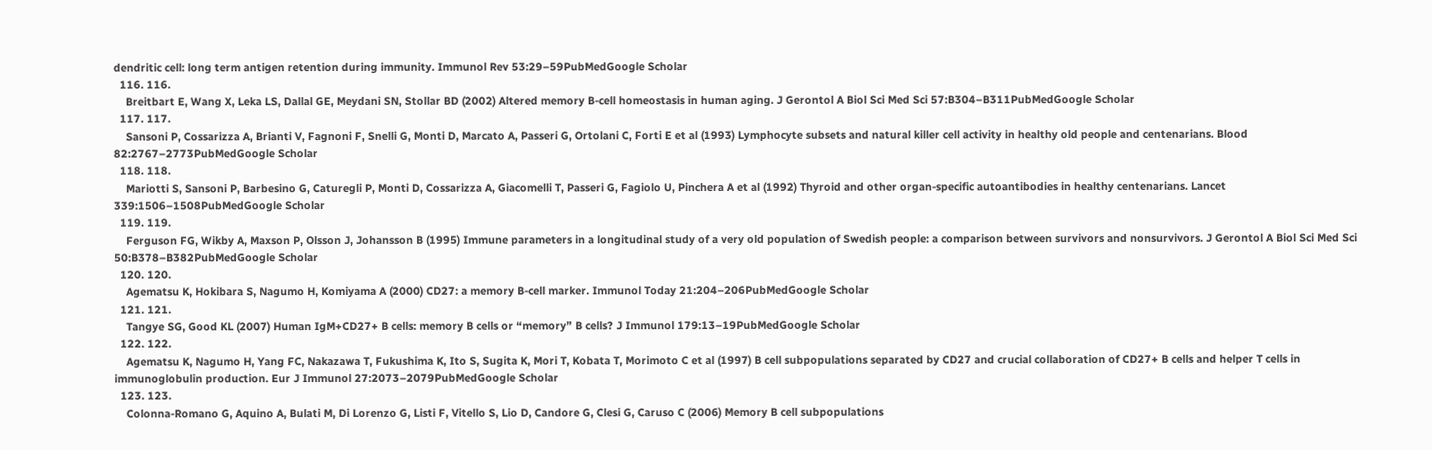dendritic cell: long term antigen retention during immunity. Immunol Rev 53:29–59PubMedGoogle Scholar
  116. 116.
    Breitbart E, Wang X, Leka LS, Dallal GE, Meydani SN, Stollar BD (2002) Altered memory B-cell homeostasis in human aging. J Gerontol A Biol Sci Med Sci 57:B304–B311PubMedGoogle Scholar
  117. 117.
    Sansoni P, Cossarizza A, Brianti V, Fagnoni F, Snelli G, Monti D, Marcato A, Passeri G, Ortolani C, Forti E et al (1993) Lymphocyte subsets and natural killer cell activity in healthy old people and centenarians. Blood 82:2767–2773PubMedGoogle Scholar
  118. 118.
    Mariotti S, Sansoni P, Barbesino G, Caturegli P, Monti D, Cossarizza A, Giacomelli T, Passeri G, Fagiolo U, Pinchera A et al (1992) Thyroid and other organ-specific autoantibodies in healthy centenarians. Lancet 339:1506–1508PubMedGoogle Scholar
  119. 119.
    Ferguson FG, Wikby A, Maxson P, Olsson J, Johansson B (1995) Immune parameters in a longitudinal study of a very old population of Swedish people: a comparison between survivors and nonsurvivors. J Gerontol A Biol Sci Med Sci 50:B378–B382PubMedGoogle Scholar
  120. 120.
    Agematsu K, Hokibara S, Nagumo H, Komiyama A (2000) CD27: a memory B-cell marker. Immunol Today 21:204–206PubMedGoogle Scholar
  121. 121.
    Tangye SG, Good KL (2007) Human IgM+CD27+ B cells: memory B cells or “memory” B cells? J Immunol 179:13–19PubMedGoogle Scholar
  122. 122.
    Agematsu K, Nagumo H, Yang FC, Nakazawa T, Fukushima K, Ito S, Sugita K, Mori T, Kobata T, Morimoto C et al (1997) B cell subpopulations separated by CD27 and crucial collaboration of CD27+ B cells and helper T cells in immunoglobulin production. Eur J Immunol 27:2073–2079PubMedGoogle Scholar
  123. 123.
    Colonna-Romano G, Aquino A, Bulati M, Di Lorenzo G, Listi F, Vitello S, Lio D, Candore G, Clesi G, Caruso C (2006) Memory B cell subpopulations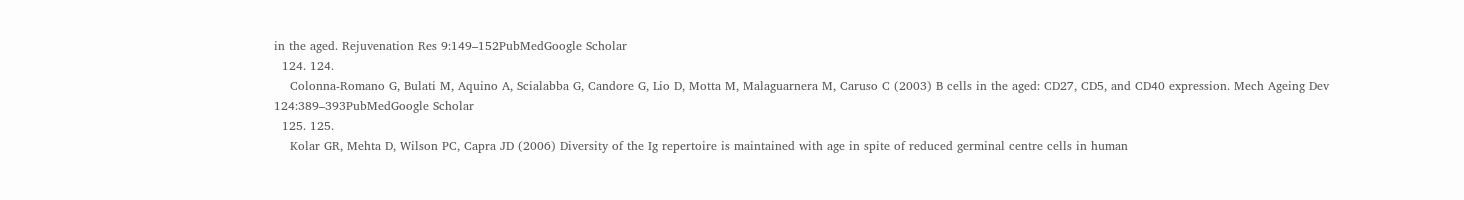in the aged. Rejuvenation Res 9:149–152PubMedGoogle Scholar
  124. 124.
    Colonna-Romano G, Bulati M, Aquino A, Scialabba G, Candore G, Lio D, Motta M, Malaguarnera M, Caruso C (2003) B cells in the aged: CD27, CD5, and CD40 expression. Mech Ageing Dev 124:389–393PubMedGoogle Scholar
  125. 125.
    Kolar GR, Mehta D, Wilson PC, Capra JD (2006) Diversity of the Ig repertoire is maintained with age in spite of reduced germinal centre cells in human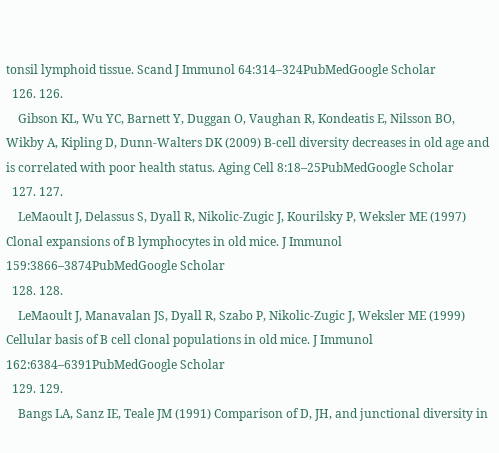tonsil lymphoid tissue. Scand J Immunol 64:314–324PubMedGoogle Scholar
  126. 126.
    Gibson KL, Wu YC, Barnett Y, Duggan O, Vaughan R, Kondeatis E, Nilsson BO, Wikby A, Kipling D, Dunn-Walters DK (2009) B-cell diversity decreases in old age and is correlated with poor health status. Aging Cell 8:18–25PubMedGoogle Scholar
  127. 127.
    LeMaoult J, Delassus S, Dyall R, Nikolic-Zugic J, Kourilsky P, Weksler ME (1997) Clonal expansions of B lymphocytes in old mice. J Immunol 159:3866–3874PubMedGoogle Scholar
  128. 128.
    LeMaoult J, Manavalan JS, Dyall R, Szabo P, Nikolic-Zugic J, Weksler ME (1999) Cellular basis of B cell clonal populations in old mice. J Immunol 162:6384–6391PubMedGoogle Scholar
  129. 129.
    Bangs LA, Sanz IE, Teale JM (1991) Comparison of D, JH, and junctional diversity in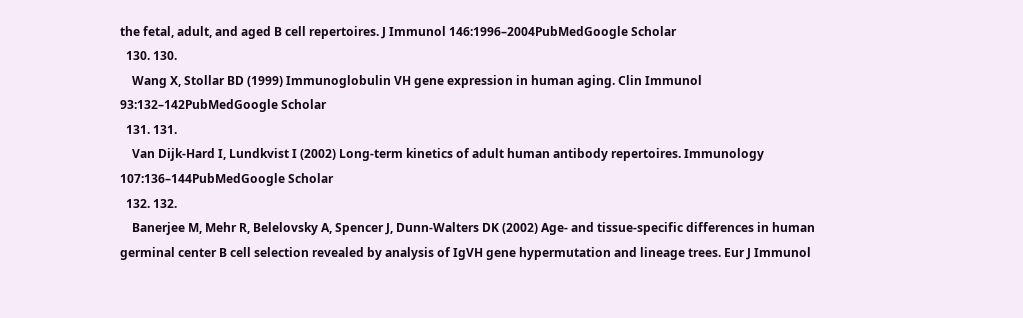the fetal, adult, and aged B cell repertoires. J Immunol 146:1996–2004PubMedGoogle Scholar
  130. 130.
    Wang X, Stollar BD (1999) Immunoglobulin VH gene expression in human aging. Clin Immunol 93:132–142PubMedGoogle Scholar
  131. 131.
    Van Dijk-Hard I, Lundkvist I (2002) Long-term kinetics of adult human antibody repertoires. Immunology 107:136–144PubMedGoogle Scholar
  132. 132.
    Banerjee M, Mehr R, Belelovsky A, Spencer J, Dunn-Walters DK (2002) Age- and tissue-specific differences in human germinal center B cell selection revealed by analysis of IgVH gene hypermutation and lineage trees. Eur J Immunol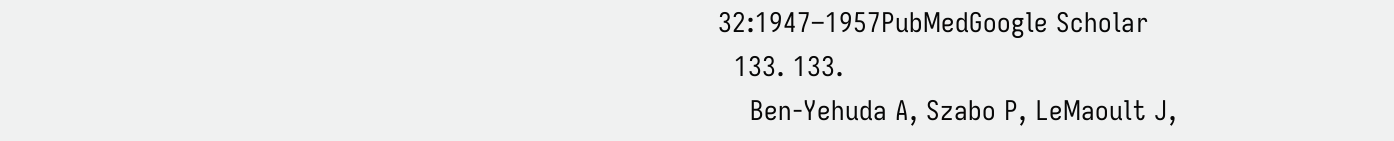32:1947–1957PubMedGoogle Scholar
  133. 133.
    Ben-Yehuda A, Szabo P, LeMaoult J,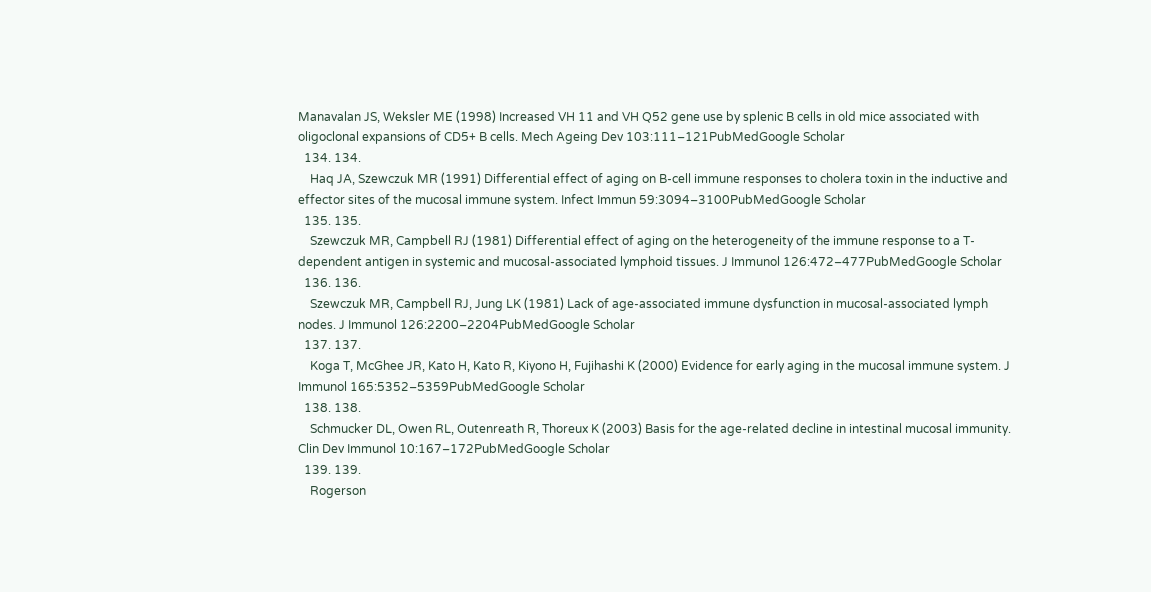Manavalan JS, Weksler ME (1998) Increased VH 11 and VH Q52 gene use by splenic B cells in old mice associated with oligoclonal expansions of CD5+ B cells. Mech Ageing Dev 103:111–121PubMedGoogle Scholar
  134. 134.
    Haq JA, Szewczuk MR (1991) Differential effect of aging on B-cell immune responses to cholera toxin in the inductive and effector sites of the mucosal immune system. Infect Immun 59:3094–3100PubMedGoogle Scholar
  135. 135.
    Szewczuk MR, Campbell RJ (1981) Differential effect of aging on the heterogeneity of the immune response to a T-dependent antigen in systemic and mucosal-associated lymphoid tissues. J Immunol 126:472–477PubMedGoogle Scholar
  136. 136.
    Szewczuk MR, Campbell RJ, Jung LK (1981) Lack of age-associated immune dysfunction in mucosal-associated lymph nodes. J Immunol 126:2200–2204PubMedGoogle Scholar
  137. 137.
    Koga T, McGhee JR, Kato H, Kato R, Kiyono H, Fujihashi K (2000) Evidence for early aging in the mucosal immune system. J Immunol 165:5352–5359PubMedGoogle Scholar
  138. 138.
    Schmucker DL, Owen RL, Outenreath R, Thoreux K (2003) Basis for the age-related decline in intestinal mucosal immunity. Clin Dev Immunol 10:167–172PubMedGoogle Scholar
  139. 139.
    Rogerson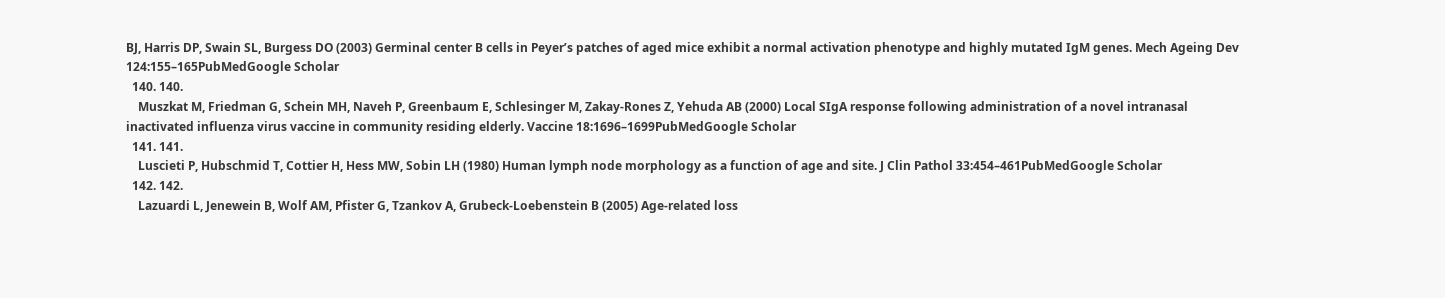BJ, Harris DP, Swain SL, Burgess DO (2003) Germinal center B cells in Peyer’s patches of aged mice exhibit a normal activation phenotype and highly mutated IgM genes. Mech Ageing Dev 124:155–165PubMedGoogle Scholar
  140. 140.
    Muszkat M, Friedman G, Schein MH, Naveh P, Greenbaum E, Schlesinger M, Zakay-Rones Z, Yehuda AB (2000) Local SIgA response following administration of a novel intranasal inactivated influenza virus vaccine in community residing elderly. Vaccine 18:1696–1699PubMedGoogle Scholar
  141. 141.
    Luscieti P, Hubschmid T, Cottier H, Hess MW, Sobin LH (1980) Human lymph node morphology as a function of age and site. J Clin Pathol 33:454–461PubMedGoogle Scholar
  142. 142.
    Lazuardi L, Jenewein B, Wolf AM, Pfister G, Tzankov A, Grubeck-Loebenstein B (2005) Age-related loss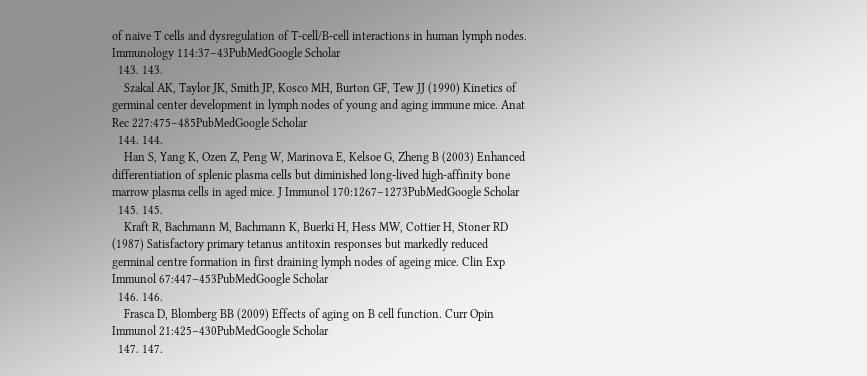of naive T cells and dysregulation of T-cell/B-cell interactions in human lymph nodes. Immunology 114:37–43PubMedGoogle Scholar
  143. 143.
    Szakal AK, Taylor JK, Smith JP, Kosco MH, Burton GF, Tew JJ (1990) Kinetics of germinal center development in lymph nodes of young and aging immune mice. Anat Rec 227:475–485PubMedGoogle Scholar
  144. 144.
    Han S, Yang K, Ozen Z, Peng W, Marinova E, Kelsoe G, Zheng B (2003) Enhanced differentiation of splenic plasma cells but diminished long-lived high-affinity bone marrow plasma cells in aged mice. J Immunol 170:1267–1273PubMedGoogle Scholar
  145. 145.
    Kraft R, Bachmann M, Bachmann K, Buerki H, Hess MW, Cottier H, Stoner RD (1987) Satisfactory primary tetanus antitoxin responses but markedly reduced germinal centre formation in first draining lymph nodes of ageing mice. Clin Exp Immunol 67:447–453PubMedGoogle Scholar
  146. 146.
    Frasca D, Blomberg BB (2009) Effects of aging on B cell function. Curr Opin Immunol 21:425–430PubMedGoogle Scholar
  147. 147.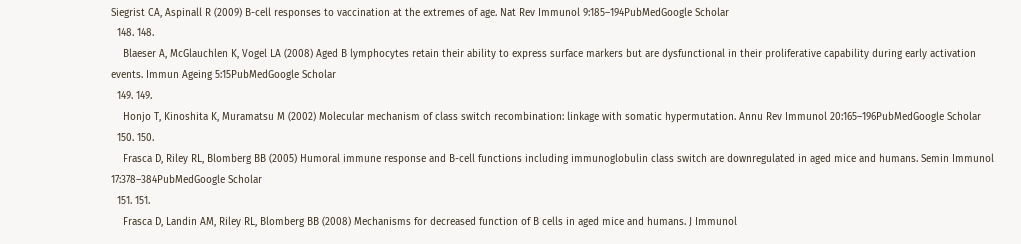Siegrist CA, Aspinall R (2009) B-cell responses to vaccination at the extremes of age. Nat Rev Immunol 9:185–194PubMedGoogle Scholar
  148. 148.
    Blaeser A, McGlauchlen K, Vogel LA (2008) Aged B lymphocytes retain their ability to express surface markers but are dysfunctional in their proliferative capability during early activation events. Immun Ageing 5:15PubMedGoogle Scholar
  149. 149.
    Honjo T, Kinoshita K, Muramatsu M (2002) Molecular mechanism of class switch recombination: linkage with somatic hypermutation. Annu Rev Immunol 20:165–196PubMedGoogle Scholar
  150. 150.
    Frasca D, Riley RL, Blomberg BB (2005) Humoral immune response and B-cell functions including immunoglobulin class switch are downregulated in aged mice and humans. Semin Immunol 17:378–384PubMedGoogle Scholar
  151. 151.
    Frasca D, Landin AM, Riley RL, Blomberg BB (2008) Mechanisms for decreased function of B cells in aged mice and humans. J Immunol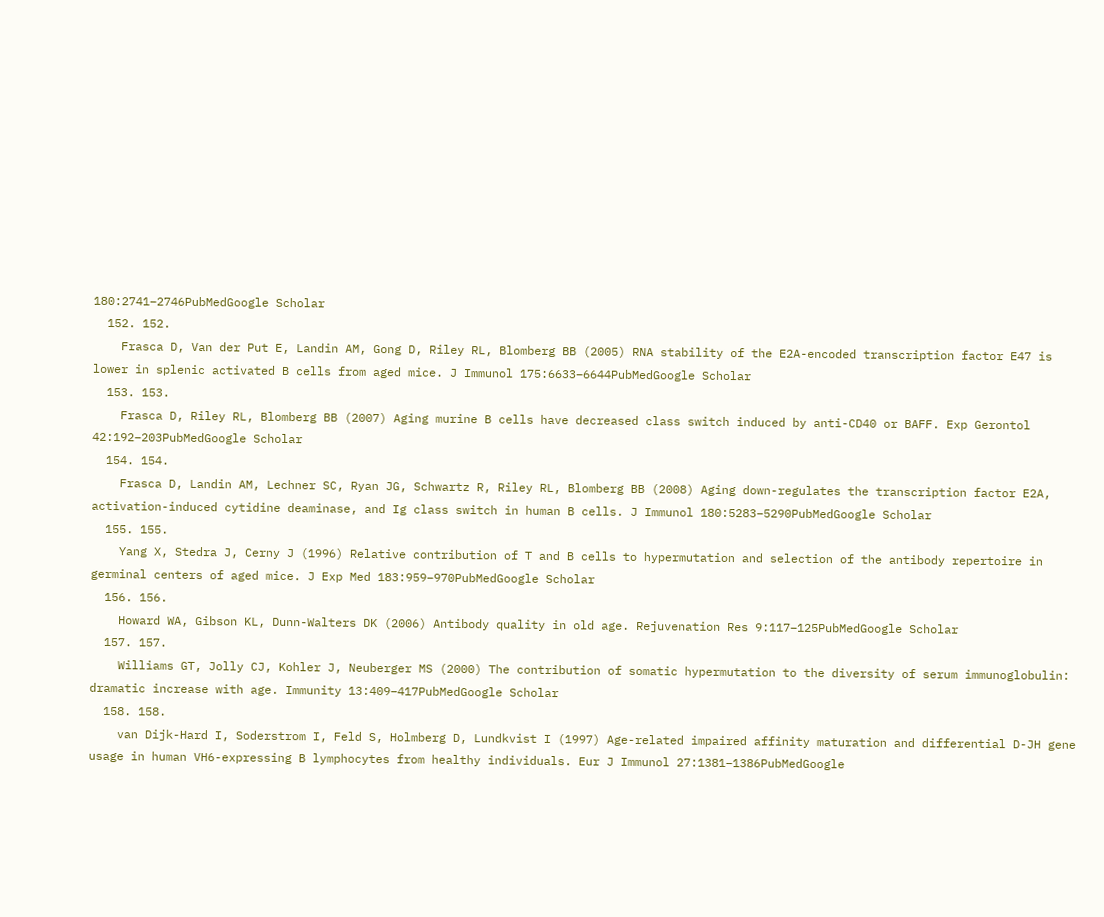180:2741–2746PubMedGoogle Scholar
  152. 152.
    Frasca D, Van der Put E, Landin AM, Gong D, Riley RL, Blomberg BB (2005) RNA stability of the E2A-encoded transcription factor E47 is lower in splenic activated B cells from aged mice. J Immunol 175:6633–6644PubMedGoogle Scholar
  153. 153.
    Frasca D, Riley RL, Blomberg BB (2007) Aging murine B cells have decreased class switch induced by anti-CD40 or BAFF. Exp Gerontol 42:192–203PubMedGoogle Scholar
  154. 154.
    Frasca D, Landin AM, Lechner SC, Ryan JG, Schwartz R, Riley RL, Blomberg BB (2008) Aging down-regulates the transcription factor E2A, activation-induced cytidine deaminase, and Ig class switch in human B cells. J Immunol 180:5283–5290PubMedGoogle Scholar
  155. 155.
    Yang X, Stedra J, Cerny J (1996) Relative contribution of T and B cells to hypermutation and selection of the antibody repertoire in germinal centers of aged mice. J Exp Med 183:959–970PubMedGoogle Scholar
  156. 156.
    Howard WA, Gibson KL, Dunn-Walters DK (2006) Antibody quality in old age. Rejuvenation Res 9:117–125PubMedGoogle Scholar
  157. 157.
    Williams GT, Jolly CJ, Kohler J, Neuberger MS (2000) The contribution of somatic hypermutation to the diversity of serum immunoglobulin: dramatic increase with age. Immunity 13:409–417PubMedGoogle Scholar
  158. 158.
    van Dijk-Hard I, Soderstrom I, Feld S, Holmberg D, Lundkvist I (1997) Age-related impaired affinity maturation and differential D-JH gene usage in human VH6-expressing B lymphocytes from healthy individuals. Eur J Immunol 27:1381–1386PubMedGoogle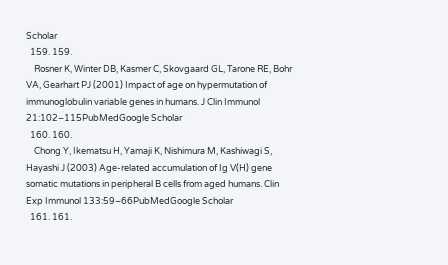Scholar
  159. 159.
    Rosner K, Winter DB, Kasmer C, Skovgaard GL, Tarone RE, Bohr VA, Gearhart PJ (2001) Impact of age on hypermutation of immunoglobulin variable genes in humans. J Clin Immunol 21:102–115PubMedGoogle Scholar
  160. 160.
    Chong Y, Ikematsu H, Yamaji K, Nishimura M, Kashiwagi S, Hayashi J (2003) Age-related accumulation of Ig V(H) gene somatic mutations in peripheral B cells from aged humans. Clin Exp Immunol 133:59–66PubMedGoogle Scholar
  161. 161.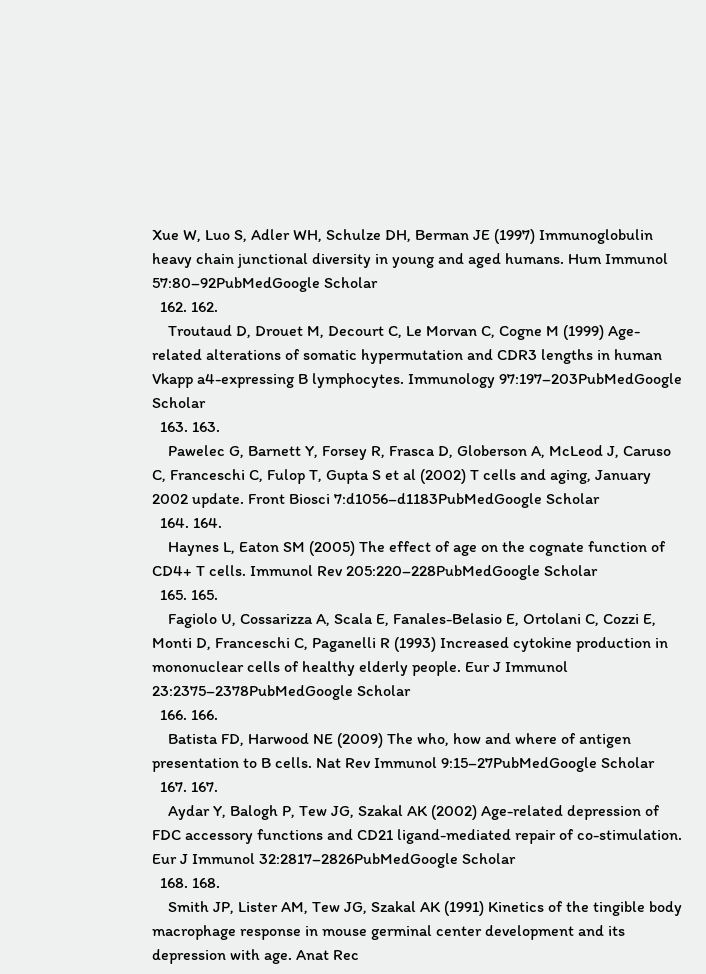Xue W, Luo S, Adler WH, Schulze DH, Berman JE (1997) Immunoglobulin heavy chain junctional diversity in young and aged humans. Hum Immunol 57:80–92PubMedGoogle Scholar
  162. 162.
    Troutaud D, Drouet M, Decourt C, Le Morvan C, Cogne M (1999) Age-related alterations of somatic hypermutation and CDR3 lengths in human Vkapp a4-expressing B lymphocytes. Immunology 97:197–203PubMedGoogle Scholar
  163. 163.
    Pawelec G, Barnett Y, Forsey R, Frasca D, Globerson A, McLeod J, Caruso C, Franceschi C, Fulop T, Gupta S et al (2002) T cells and aging, January 2002 update. Front Biosci 7:d1056–d1183PubMedGoogle Scholar
  164. 164.
    Haynes L, Eaton SM (2005) The effect of age on the cognate function of CD4+ T cells. Immunol Rev 205:220–228PubMedGoogle Scholar
  165. 165.
    Fagiolo U, Cossarizza A, Scala E, Fanales-Belasio E, Ortolani C, Cozzi E, Monti D, Franceschi C, Paganelli R (1993) Increased cytokine production in mononuclear cells of healthy elderly people. Eur J Immunol 23:2375–2378PubMedGoogle Scholar
  166. 166.
    Batista FD, Harwood NE (2009) The who, how and where of antigen presentation to B cells. Nat Rev Immunol 9:15–27PubMedGoogle Scholar
  167. 167.
    Aydar Y, Balogh P, Tew JG, Szakal AK (2002) Age-related depression of FDC accessory functions and CD21 ligand-mediated repair of co-stimulation. Eur J Immunol 32:2817–2826PubMedGoogle Scholar
  168. 168.
    Smith JP, Lister AM, Tew JG, Szakal AK (1991) Kinetics of the tingible body macrophage response in mouse germinal center development and its depression with age. Anat Rec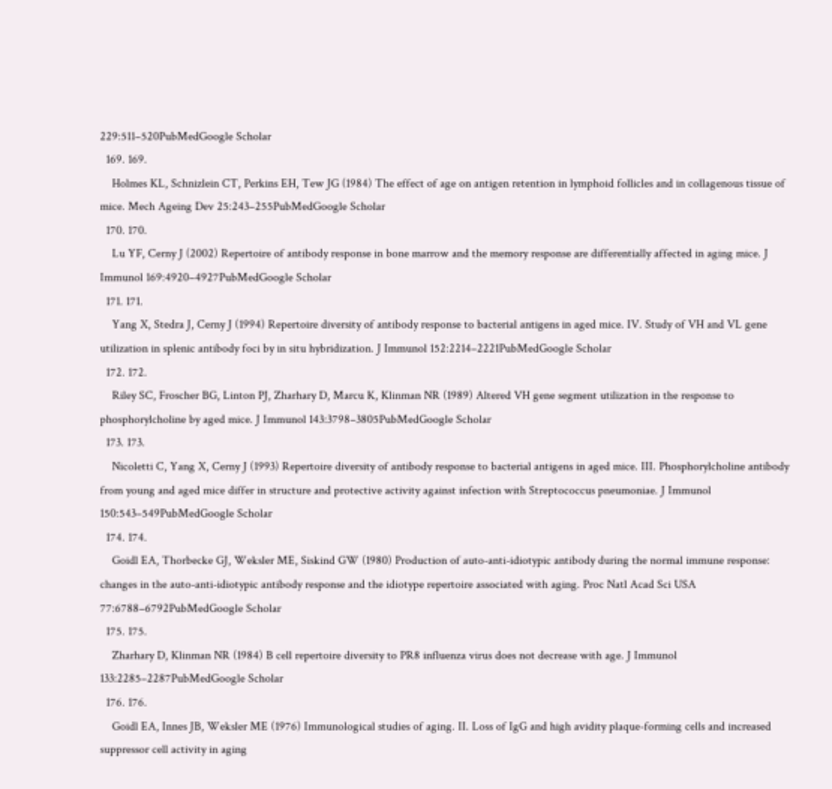229:511–520PubMedGoogle Scholar
  169. 169.
    Holmes KL, Schnizlein CT, Perkins EH, Tew JG (1984) The effect of age on antigen retention in lymphoid follicles and in collagenous tissue of mice. Mech Ageing Dev 25:243–255PubMedGoogle Scholar
  170. 170.
    Lu YF, Cerny J (2002) Repertoire of antibody response in bone marrow and the memory response are differentially affected in aging mice. J Immunol 169:4920–4927PubMedGoogle Scholar
  171. 171.
    Yang X, Stedra J, Cerny J (1994) Repertoire diversity of antibody response to bacterial antigens in aged mice. IV. Study of VH and VL gene utilization in splenic antibody foci by in situ hybridization. J Immunol 152:2214–2221PubMedGoogle Scholar
  172. 172.
    Riley SC, Froscher BG, Linton PJ, Zharhary D, Marcu K, Klinman NR (1989) Altered VH gene segment utilization in the response to phosphorylcholine by aged mice. J Immunol 143:3798–3805PubMedGoogle Scholar
  173. 173.
    Nicoletti C, Yang X, Cerny J (1993) Repertoire diversity of antibody response to bacterial antigens in aged mice. III. Phosphorylcholine antibody from young and aged mice differ in structure and protective activity against infection with Streptococcus pneumoniae. J Immunol 150:543–549PubMedGoogle Scholar
  174. 174.
    Goidl EA, Thorbecke GJ, Weksler ME, Siskind GW (1980) Production of auto-anti-idiotypic antibody during the normal immune response: changes in the auto-anti-idiotypic antibody response and the idiotype repertoire associated with aging. Proc Natl Acad Sci USA 77:6788–6792PubMedGoogle Scholar
  175. 175.
    Zharhary D, Klinman NR (1984) B cell repertoire diversity to PR8 influenza virus does not decrease with age. J Immunol 133:2285–2287PubMedGoogle Scholar
  176. 176.
    Goidl EA, Innes JB, Weksler ME (1976) Immunological studies of aging. II. Loss of IgG and high avidity plaque-forming cells and increased suppressor cell activity in aging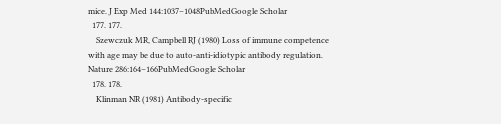mice. J Exp Med 144:1037–1048PubMedGoogle Scholar
  177. 177.
    Szewczuk MR, Campbell RJ (1980) Loss of immune competence with age may be due to auto-anti-idiotypic antibody regulation. Nature 286:164–166PubMedGoogle Scholar
  178. 178.
    Klinman NR (1981) Antibody-specific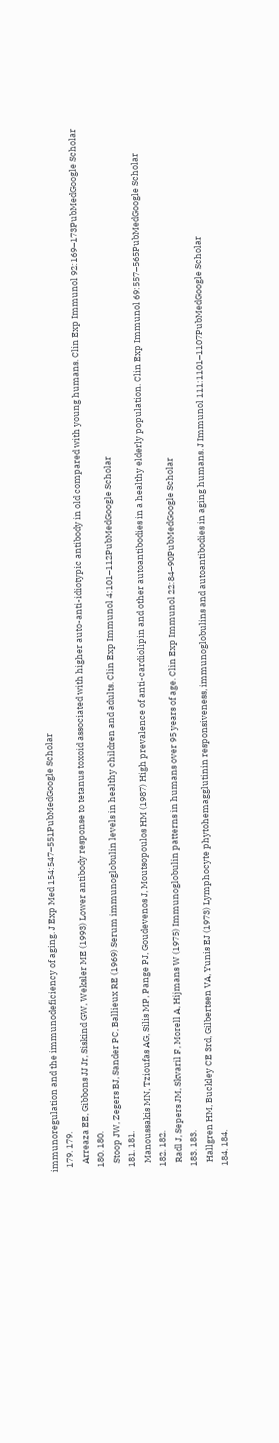immunoregulation and the immunodeficiency of aging. J Exp Med 154:547–551PubMedGoogle Scholar
  179. 179.
    Arreaza EE, Gibbons JJ Jr, Siskind GW, Weksler ME (1993) Lower antibody response to tetanus toxoid associated with higher auto-anti-idiotypic antibody in old compared with young humans. Clin Exp Immunol 92:169–173PubMedGoogle Scholar
  180. 180.
    Stoop JW, Zegers BJ, Sander PC, Ballieux RE (1969) Serum immunoglobulin levels in healthy children and adults. Clin Exp Immunol 4:101–112PubMedGoogle Scholar
  181. 181.
    Manoussakis MN, Tzioufas AG, Silis MP, Pange PJ, Goudevenos J, Moutsopoulos HM (1987) High prevalence of anti-cardiolipin and other autoantibodies in a healthy elderly population. Clin Exp Immunol 69:557–565PubMedGoogle Scholar
  182. 182.
    Radl J, Sepers JM, Skvaril F, Morell A, Hijmans W (1975) Immunoglobulin patterns in humans over 95 years of age. Clin Exp Immunol 22:84–90PubMedGoogle Scholar
  183. 183.
    Hallgren HM, Buckley CE 3rd, Gilbertsen VA, Yunis EJ (1973) Lymphocyte phytohemagglutinin responsiveness, immunoglobulins and autoantibodies in aging humans. J Immunol 111:1101–1107PubMedGoogle Scholar
  184. 184.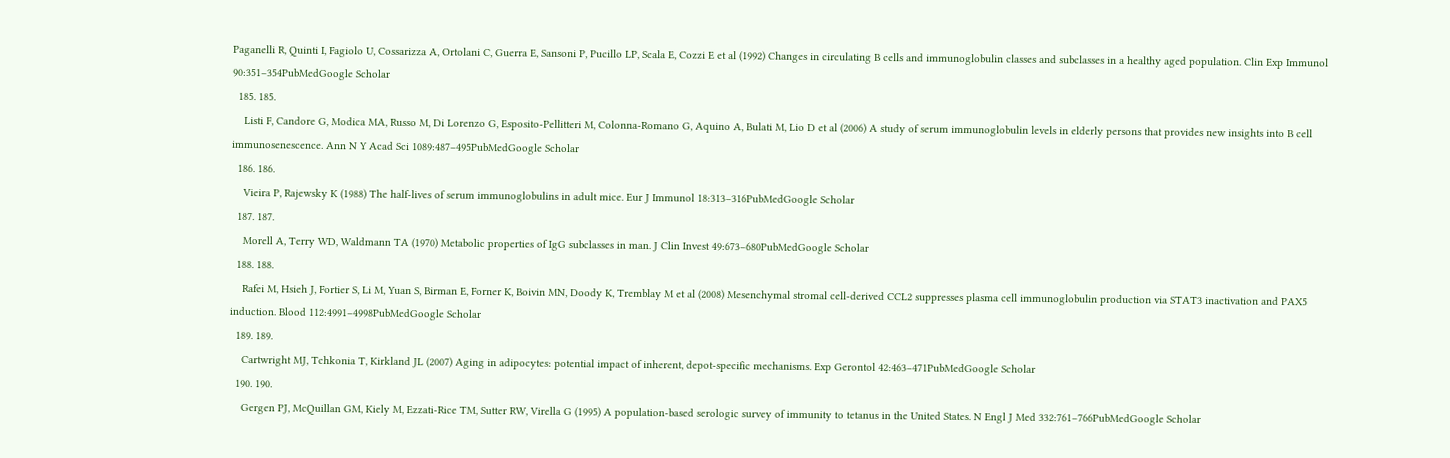Paganelli R, Quinti I, Fagiolo U, Cossarizza A, Ortolani C, Guerra E, Sansoni P, Pucillo LP, Scala E, Cozzi E et al (1992) Changes in circulating B cells and immunoglobulin classes and subclasses in a healthy aged population. Clin Exp Immunol 90:351–354PubMedGoogle Scholar
  185. 185.
    Listi F, Candore G, Modica MA, Russo M, Di Lorenzo G, Esposito-Pellitteri M, Colonna-Romano G, Aquino A, Bulati M, Lio D et al (2006) A study of serum immunoglobulin levels in elderly persons that provides new insights into B cell immunosenescence. Ann N Y Acad Sci 1089:487–495PubMedGoogle Scholar
  186. 186.
    Vieira P, Rajewsky K (1988) The half-lives of serum immunoglobulins in adult mice. Eur J Immunol 18:313–316PubMedGoogle Scholar
  187. 187.
    Morell A, Terry WD, Waldmann TA (1970) Metabolic properties of IgG subclasses in man. J Clin Invest 49:673–680PubMedGoogle Scholar
  188. 188.
    Rafei M, Hsieh J, Fortier S, Li M, Yuan S, Birman E, Forner K, Boivin MN, Doody K, Tremblay M et al (2008) Mesenchymal stromal cell-derived CCL2 suppresses plasma cell immunoglobulin production via STAT3 inactivation and PAX5 induction. Blood 112:4991–4998PubMedGoogle Scholar
  189. 189.
    Cartwright MJ, Tchkonia T, Kirkland JL (2007) Aging in adipocytes: potential impact of inherent, depot-specific mechanisms. Exp Gerontol 42:463–471PubMedGoogle Scholar
  190. 190.
    Gergen PJ, McQuillan GM, Kiely M, Ezzati-Rice TM, Sutter RW, Virella G (1995) A population-based serologic survey of immunity to tetanus in the United States. N Engl J Med 332:761–766PubMedGoogle Scholar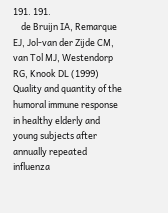191. 191.
    de Bruijn IA, Remarque EJ, Jol-van der Zijde CM, van Tol MJ, Westendorp RG, Knook DL (1999) Quality and quantity of the humoral immune response in healthy elderly and young subjects after annually repeated influenza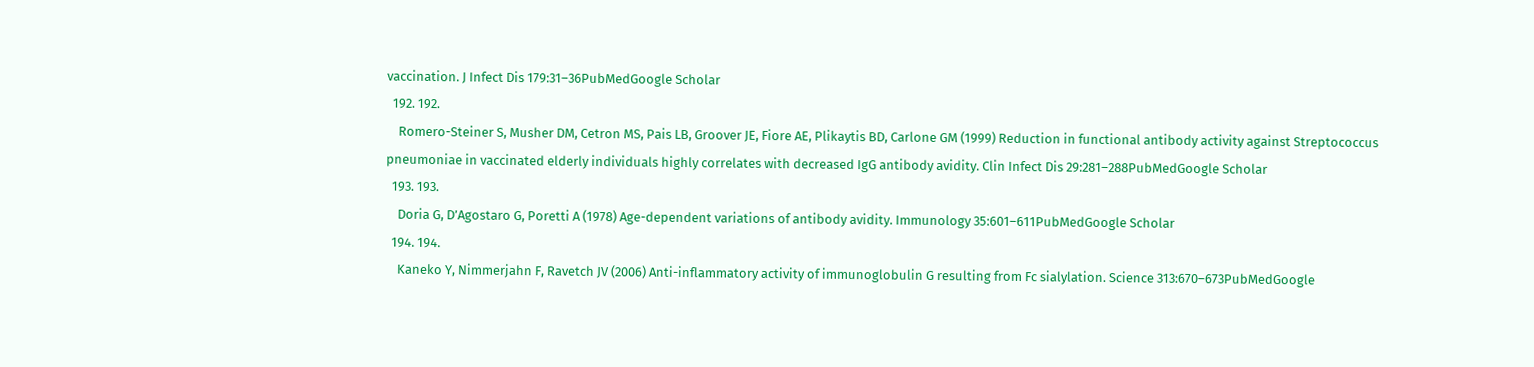vaccination. J Infect Dis 179:31–36PubMedGoogle Scholar
  192. 192.
    Romero-Steiner S, Musher DM, Cetron MS, Pais LB, Groover JE, Fiore AE, Plikaytis BD, Carlone GM (1999) Reduction in functional antibody activity against Streptococcus pneumoniae in vaccinated elderly individuals highly correlates with decreased IgG antibody avidity. Clin Infect Dis 29:281–288PubMedGoogle Scholar
  193. 193.
    Doria G, D’Agostaro G, Poretti A (1978) Age-dependent variations of antibody avidity. Immunology 35:601–611PubMedGoogle Scholar
  194. 194.
    Kaneko Y, Nimmerjahn F, Ravetch JV (2006) Anti-inflammatory activity of immunoglobulin G resulting from Fc sialylation. Science 313:670–673PubMedGoogle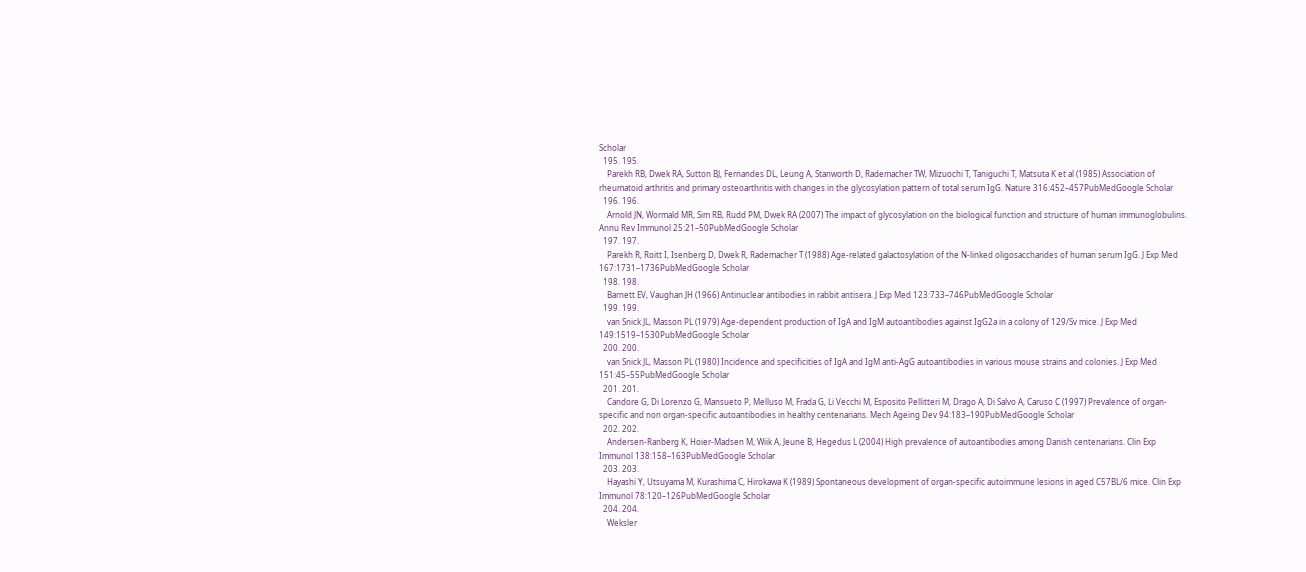Scholar
  195. 195.
    Parekh RB, Dwek RA, Sutton BJ, Fernandes DL, Leung A, Stanworth D, Rademacher TW, Mizuochi T, Taniguchi T, Matsuta K et al (1985) Association of rheumatoid arthritis and primary osteoarthritis with changes in the glycosylation pattern of total serum IgG. Nature 316:452–457PubMedGoogle Scholar
  196. 196.
    Arnold JN, Wormald MR, Sim RB, Rudd PM, Dwek RA (2007) The impact of glycosylation on the biological function and structure of human immunoglobulins. Annu Rev Immunol 25:21–50PubMedGoogle Scholar
  197. 197.
    Parekh R, Roitt I, Isenberg D, Dwek R, Rademacher T (1988) Age-related galactosylation of the N-linked oligosaccharides of human serum IgG. J Exp Med 167:1731–1736PubMedGoogle Scholar
  198. 198.
    Barnett EV, Vaughan JH (1966) Antinuclear antibodies in rabbit antisera. J Exp Med 123:733–746PubMedGoogle Scholar
  199. 199.
    van Snick JL, Masson PL (1979) Age-dependent production of IgA and IgM autoantibodies against IgG2a in a colony of 129/Sv mice. J Exp Med 149:1519–1530PubMedGoogle Scholar
  200. 200.
    van Snick JL, Masson PL (1980) Incidence and specificities of IgA and IgM anti-AgG autoantibodies in various mouse strains and colonies. J Exp Med 151:45–55PubMedGoogle Scholar
  201. 201.
    Candore G, Di Lorenzo G, Mansueto P, Melluso M, Frada G, Li Vecchi M, Esposito Pellitteri M, Drago A, Di Salvo A, Caruso C (1997) Prevalence of organ-specific and non organ-specific autoantibodies in healthy centenarians. Mech Ageing Dev 94:183–190PubMedGoogle Scholar
  202. 202.
    Andersen-Ranberg K, Hoier-Madsen M, Wiik A, Jeune B, Hegedus L (2004) High prevalence of autoantibodies among Danish centenarians. Clin Exp Immunol 138:158–163PubMedGoogle Scholar
  203. 203.
    Hayashi Y, Utsuyama M, Kurashima C, Hirokawa K (1989) Spontaneous development of organ-specific autoimmune lesions in aged C57BL/6 mice. Clin Exp Immunol 78:120–126PubMedGoogle Scholar
  204. 204.
    Weksler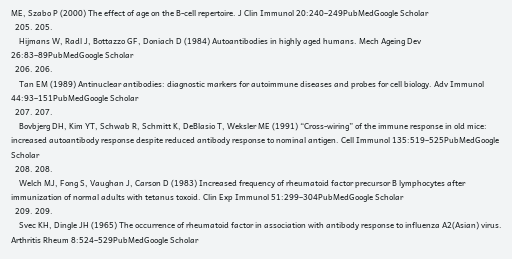ME, Szabo P (2000) The effect of age on the B-cell repertoire. J Clin Immunol 20:240–249PubMedGoogle Scholar
  205. 205.
    Hijmans W, Radl J, Bottazzo GF, Doniach D (1984) Autoantibodies in highly aged humans. Mech Ageing Dev 26:83–89PubMedGoogle Scholar
  206. 206.
    Tan EM (1989) Antinuclear antibodies: diagnostic markers for autoimmune diseases and probes for cell biology. Adv Immunol 44:93–151PubMedGoogle Scholar
  207. 207.
    Bovbjerg DH, Kim YT, Schwab R, Schmitt K, DeBlasio T, Weksler ME (1991) “Cross-wiring” of the immune response in old mice: increased autoantibody response despite reduced antibody response to nominal antigen. Cell Immunol 135:519–525PubMedGoogle Scholar
  208. 208.
    Welch MJ, Fong S, Vaughan J, Carson D (1983) Increased frequency of rheumatoid factor precursor B lymphocytes after immunization of normal adults with tetanus toxoid. Clin Exp Immunol 51:299–304PubMedGoogle Scholar
  209. 209.
    Svec KH, Dingle JH (1965) The occurrence of rheumatoid factor in association with antibody response to influenza A2(Asian) virus. Arthritis Rheum 8:524–529PubMedGoogle Scholar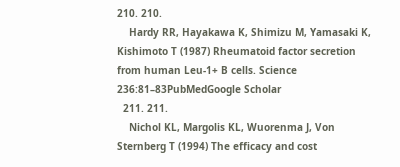210. 210.
    Hardy RR, Hayakawa K, Shimizu M, Yamasaki K, Kishimoto T (1987) Rheumatoid factor secretion from human Leu-1+ B cells. Science 236:81–83PubMedGoogle Scholar
  211. 211.
    Nichol KL, Margolis KL, Wuorenma J, Von Sternberg T (1994) The efficacy and cost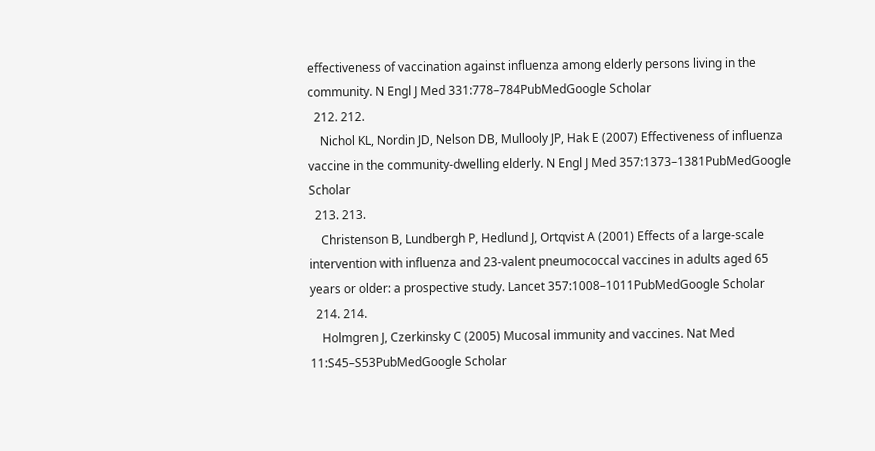effectiveness of vaccination against influenza among elderly persons living in the community. N Engl J Med 331:778–784PubMedGoogle Scholar
  212. 212.
    Nichol KL, Nordin JD, Nelson DB, Mullooly JP, Hak E (2007) Effectiveness of influenza vaccine in the community-dwelling elderly. N Engl J Med 357:1373–1381PubMedGoogle Scholar
  213. 213.
    Christenson B, Lundbergh P, Hedlund J, Ortqvist A (2001) Effects of a large-scale intervention with influenza and 23-valent pneumococcal vaccines in adults aged 65 years or older: a prospective study. Lancet 357:1008–1011PubMedGoogle Scholar
  214. 214.
    Holmgren J, Czerkinsky C (2005) Mucosal immunity and vaccines. Nat Med 11:S45–S53PubMedGoogle Scholar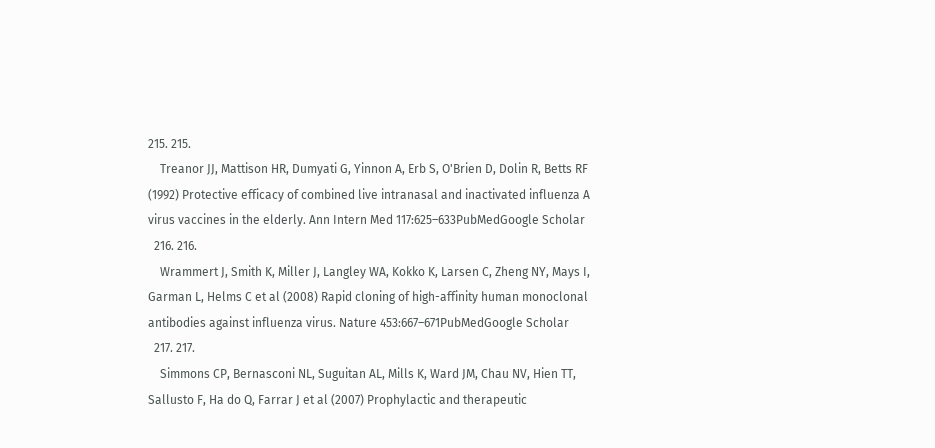215. 215.
    Treanor JJ, Mattison HR, Dumyati G, Yinnon A, Erb S, O'Brien D, Dolin R, Betts RF (1992) Protective efficacy of combined live intranasal and inactivated influenza A virus vaccines in the elderly. Ann Intern Med 117:625–633PubMedGoogle Scholar
  216. 216.
    Wrammert J, Smith K, Miller J, Langley WA, Kokko K, Larsen C, Zheng NY, Mays I, Garman L, Helms C et al (2008) Rapid cloning of high-affinity human monoclonal antibodies against influenza virus. Nature 453:667–671PubMedGoogle Scholar
  217. 217.
    Simmons CP, Bernasconi NL, Suguitan AL, Mills K, Ward JM, Chau NV, Hien TT, Sallusto F, Ha do Q, Farrar J et al (2007) Prophylactic and therapeutic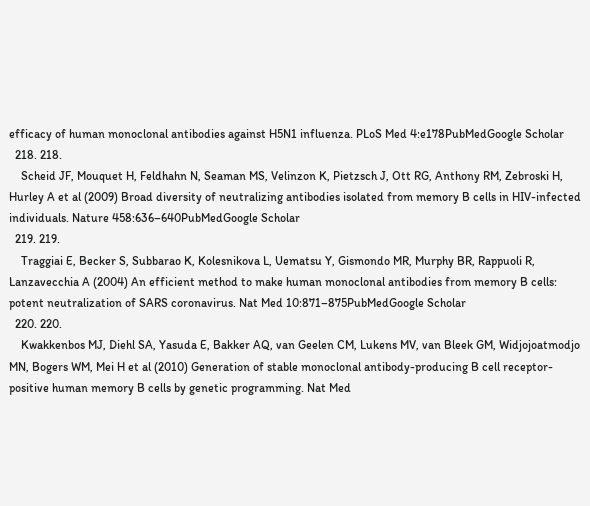efficacy of human monoclonal antibodies against H5N1 influenza. PLoS Med 4:e178PubMedGoogle Scholar
  218. 218.
    Scheid JF, Mouquet H, Feldhahn N, Seaman MS, Velinzon K, Pietzsch J, Ott RG, Anthony RM, Zebroski H, Hurley A et al (2009) Broad diversity of neutralizing antibodies isolated from memory B cells in HIV-infected individuals. Nature 458:636–640PubMedGoogle Scholar
  219. 219.
    Traggiai E, Becker S, Subbarao K, Kolesnikova L, Uematsu Y, Gismondo MR, Murphy BR, Rappuoli R, Lanzavecchia A (2004) An efficient method to make human monoclonal antibodies from memory B cells: potent neutralization of SARS coronavirus. Nat Med 10:871–875PubMedGoogle Scholar
  220. 220.
    Kwakkenbos MJ, Diehl SA, Yasuda E, Bakker AQ, van Geelen CM, Lukens MV, van Bleek GM, Widjojoatmodjo MN, Bogers WM, Mei H et al (2010) Generation of stable monoclonal antibody-producing B cell receptor-positive human memory B cells by genetic programming. Nat Med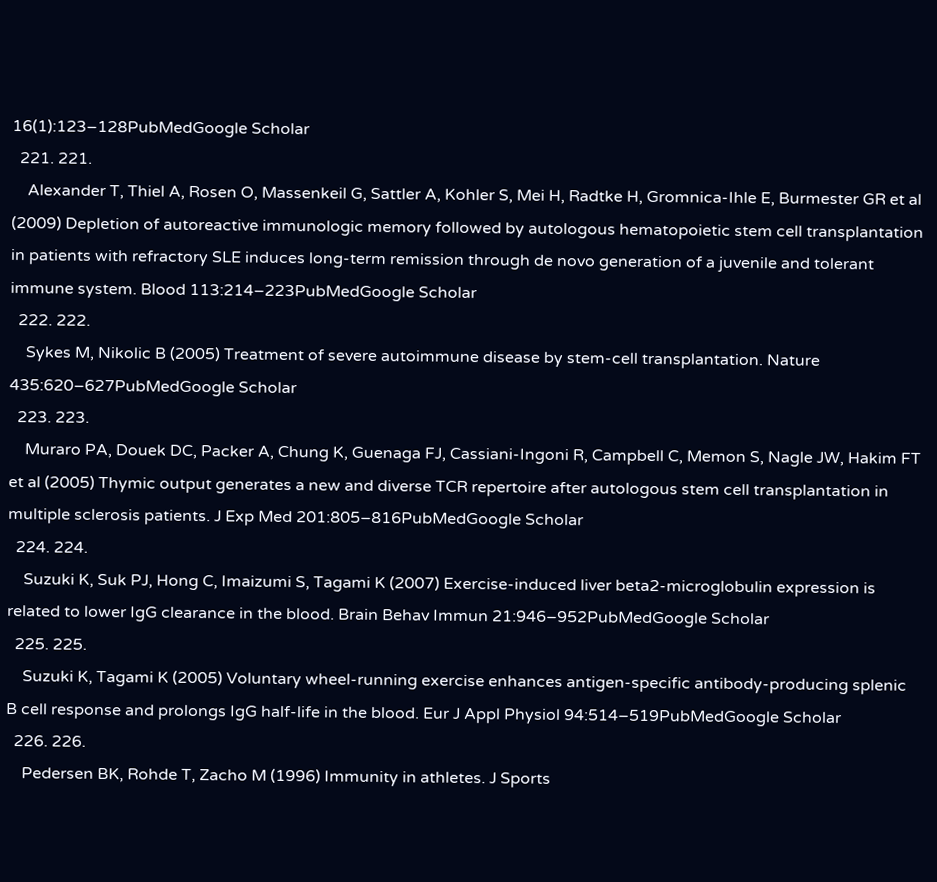16(1):123–128PubMedGoogle Scholar
  221. 221.
    Alexander T, Thiel A, Rosen O, Massenkeil G, Sattler A, Kohler S, Mei H, Radtke H, Gromnica-Ihle E, Burmester GR et al (2009) Depletion of autoreactive immunologic memory followed by autologous hematopoietic stem cell transplantation in patients with refractory SLE induces long-term remission through de novo generation of a juvenile and tolerant immune system. Blood 113:214–223PubMedGoogle Scholar
  222. 222.
    Sykes M, Nikolic B (2005) Treatment of severe autoimmune disease by stem-cell transplantation. Nature 435:620–627PubMedGoogle Scholar
  223. 223.
    Muraro PA, Douek DC, Packer A, Chung K, Guenaga FJ, Cassiani-Ingoni R, Campbell C, Memon S, Nagle JW, Hakim FT et al (2005) Thymic output generates a new and diverse TCR repertoire after autologous stem cell transplantation in multiple sclerosis patients. J Exp Med 201:805–816PubMedGoogle Scholar
  224. 224.
    Suzuki K, Suk PJ, Hong C, Imaizumi S, Tagami K (2007) Exercise-induced liver beta2-microglobulin expression is related to lower IgG clearance in the blood. Brain Behav Immun 21:946–952PubMedGoogle Scholar
  225. 225.
    Suzuki K, Tagami K (2005) Voluntary wheel-running exercise enhances antigen-specific antibody-producing splenic B cell response and prolongs IgG half-life in the blood. Eur J Appl Physiol 94:514–519PubMedGoogle Scholar
  226. 226.
    Pedersen BK, Rohde T, Zacho M (1996) Immunity in athletes. J Sports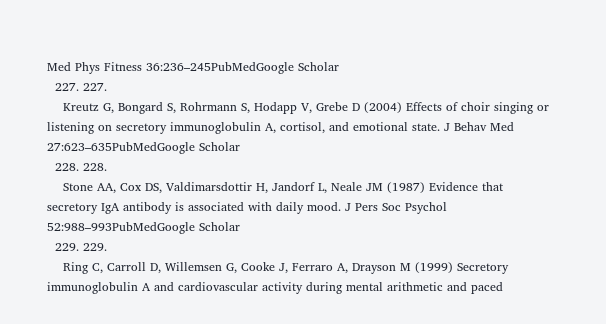Med Phys Fitness 36:236–245PubMedGoogle Scholar
  227. 227.
    Kreutz G, Bongard S, Rohrmann S, Hodapp V, Grebe D (2004) Effects of choir singing or listening on secretory immunoglobulin A, cortisol, and emotional state. J Behav Med 27:623–635PubMedGoogle Scholar
  228. 228.
    Stone AA, Cox DS, Valdimarsdottir H, Jandorf L, Neale JM (1987) Evidence that secretory IgA antibody is associated with daily mood. J Pers Soc Psychol 52:988–993PubMedGoogle Scholar
  229. 229.
    Ring C, Carroll D, Willemsen G, Cooke J, Ferraro A, Drayson M (1999) Secretory immunoglobulin A and cardiovascular activity during mental arithmetic and paced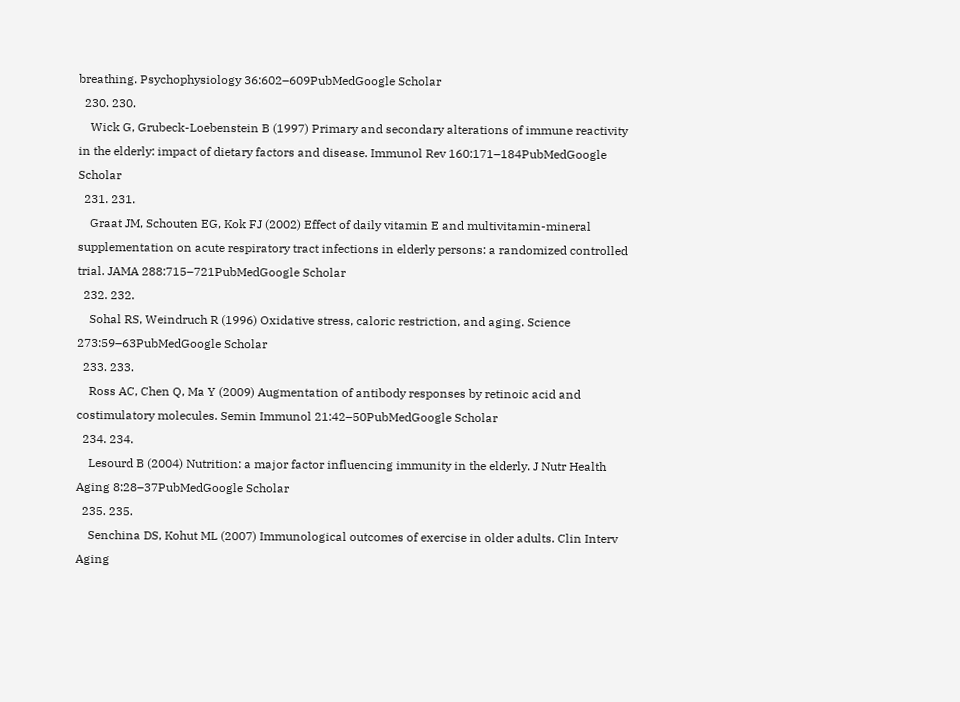breathing. Psychophysiology 36:602–609PubMedGoogle Scholar
  230. 230.
    Wick G, Grubeck-Loebenstein B (1997) Primary and secondary alterations of immune reactivity in the elderly: impact of dietary factors and disease. Immunol Rev 160:171–184PubMedGoogle Scholar
  231. 231.
    Graat JM, Schouten EG, Kok FJ (2002) Effect of daily vitamin E and multivitamin-mineral supplementation on acute respiratory tract infections in elderly persons: a randomized controlled trial. JAMA 288:715–721PubMedGoogle Scholar
  232. 232.
    Sohal RS, Weindruch R (1996) Oxidative stress, caloric restriction, and aging. Science 273:59–63PubMedGoogle Scholar
  233. 233.
    Ross AC, Chen Q, Ma Y (2009) Augmentation of antibody responses by retinoic acid and costimulatory molecules. Semin Immunol 21:42–50PubMedGoogle Scholar
  234. 234.
    Lesourd B (2004) Nutrition: a major factor influencing immunity in the elderly. J Nutr Health Aging 8:28–37PubMedGoogle Scholar
  235. 235.
    Senchina DS, Kohut ML (2007) Immunological outcomes of exercise in older adults. Clin Interv Aging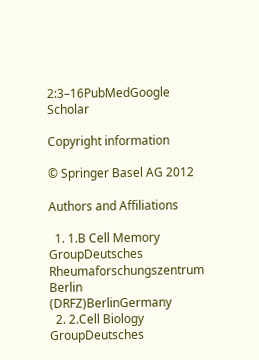2:3–16PubMedGoogle Scholar

Copyright information

© Springer Basel AG 2012

Authors and Affiliations

  1. 1.B Cell Memory GroupDeutsches Rheumaforschungszentrum Berlin (DRFZ)BerlinGermany
  2. 2.Cell Biology GroupDeutsches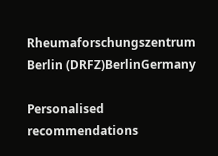Rheumaforschungszentrum Berlin (DRFZ)BerlinGermany

Personalised recommendations